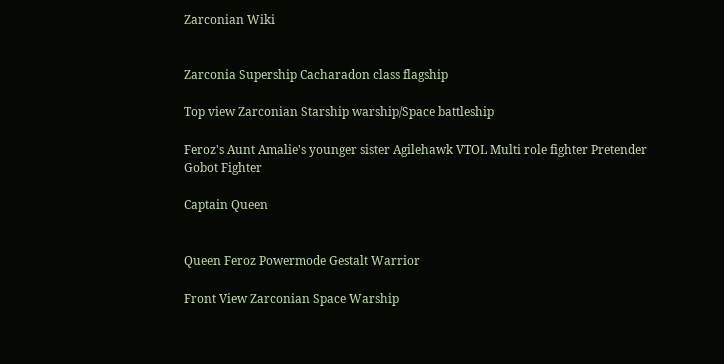Zarconian Wiki


Zarconia Supership Cacharadon class flagship

Top view Zarconian Starship warship/Space battleship

Feroz's Aunt Amalie's younger sister Agilehawk VTOL Multi role fighter Pretender Gobot Fighter

Captain Queen


Queen Feroz Powermode Gestalt Warrior

Front View Zarconian Space Warship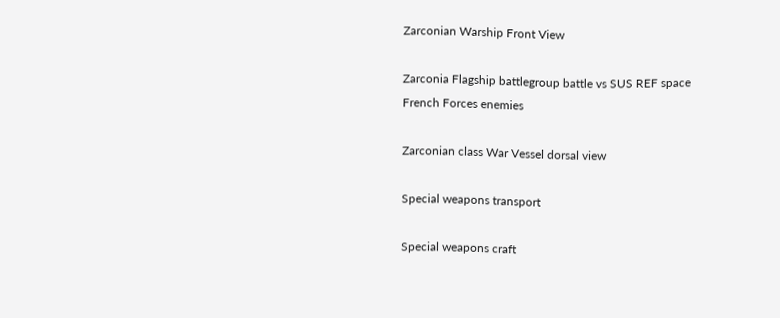Zarconian Warship Front View

Zarconia Flagship battlegroup battle vs SUS REF space French Forces enemies

Zarconian class War Vessel dorsal view

Special weapons transport

Special weapons craft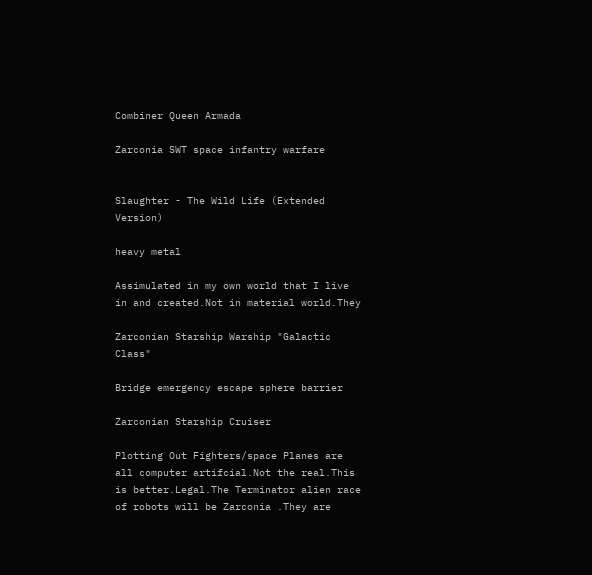Combiner Queen Armada

Zarconia SWT space infantry warfare


Slaughter - The Wild Life (Extended Version)

heavy metal

Assimulated in my own world that I live in and created.Not in material world.They

Zarconian Starship Warship "Galactic Class"

Bridge emergency escape sphere barrier

Zarconian Starship Cruiser

Plotting Out Fighters/space Planes are all computer artifcial.Not the real.This is better.Legal.The Terminator alien race of robots will be Zarconia .They are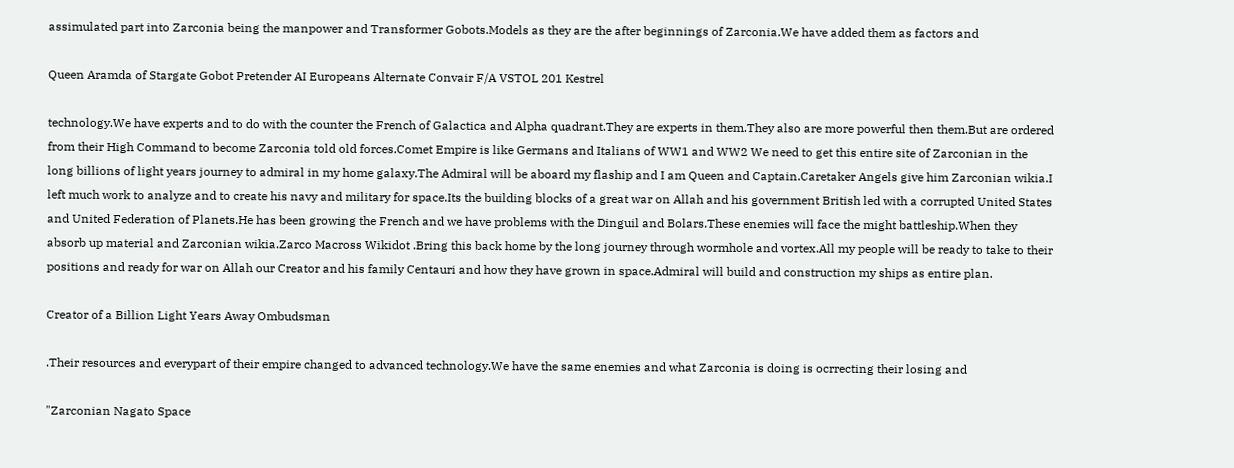assimulated part into Zarconia being the manpower and Transformer Gobots.Models as they are the after beginnings of Zarconia.We have added them as factors and

Queen Aramda of Stargate Gobot Pretender AI Europeans Alternate Convair F/A VSTOL 201 Kestrel

technology.We have experts and to do with the counter the French of Galactica and Alpha quadrant.They are experts in them.They also are more powerful then them.But are ordered from their High Command to become Zarconia told old forces.Comet Empire is like Germans and Italians of WW1 and WW2 We need to get this entire site of Zarconian in the long billions of light years journey to admiral in my home galaxy.The Admiral will be aboard my flaship and I am Queen and Captain.Caretaker Angels give him Zarconian wikia.I left much work to analyze and to create his navy and military for space.Its the building blocks of a great war on Allah and his government British led with a corrupted United States and United Federation of Planets.He has been growing the French and we have problems with the Dinguil and Bolars.These enemies will face the might battleship.When they absorb up material and Zarconian wikia.Zarco Macross Wikidot .Bring this back home by the long journey through wormhole and vortex.All my people will be ready to take to their positions and ready for war on Allah our Creator and his family Centauri and how they have grown in space.Admiral will build and construction my ships as entire plan.

Creator of a Billion Light Years Away Ombudsman

.Their resources and everypart of their empire changed to advanced technology.We have the same enemies and what Zarconia is doing is ocrrecting their losing and

"Zarconian Nagato Space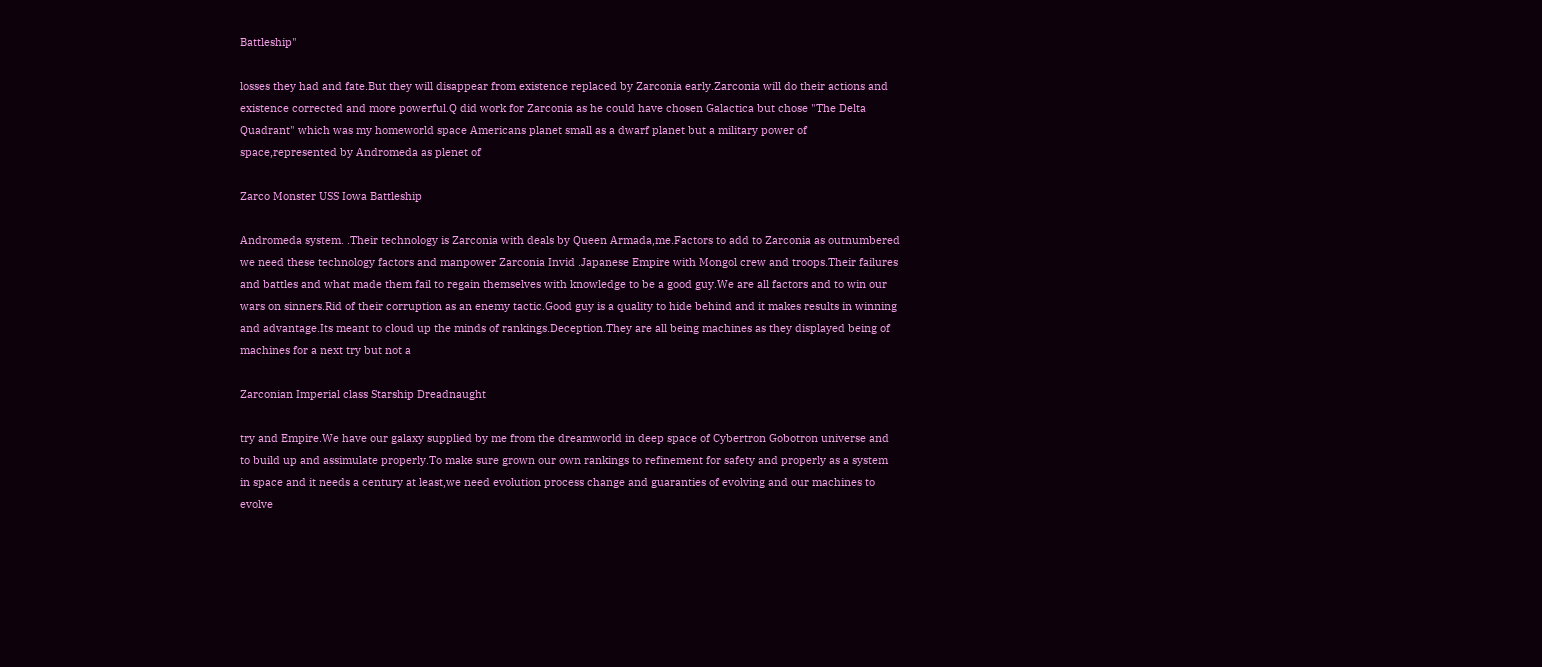Battleship"

losses they had and fate.But they will disappear from existence replaced by Zarconia early.Zarconia will do their actions and existence corrected and more powerful.Q did work for Zarconia as he could have chosen Galactica but chose "The Delta Quadrant" which was my homeworld space Americans planet small as a dwarf planet but a military power of space,represented by Andromeda as plenet of

Zarco Monster USS Iowa Battleship

Andromeda system. .Their technology is Zarconia with deals by Queen Armada,me.Factors to add to Zarconia as outnumbered we need these technology factors and manpower Zarconia Invid .Japanese Empire with Mongol crew and troops.Their failures and battles and what made them fail to regain themselves with knowledge to be a good guy.We are all factors and to win our wars on sinners.Rid of their corruption as an enemy tactic.Good guy is a quality to hide behind and it makes results in winning and advantage.Its meant to cloud up the minds of rankings.Deception.They are all being machines as they displayed being of machines for a next try but not a

Zarconian Imperial class Starship Dreadnaught

try and Empire.We have our galaxy supplied by me from the dreamworld in deep space of Cybertron Gobotron universe and to build up and assimulate properly.To make sure grown our own rankings to refinement for safety and properly as a system in space and it needs a century at least,we need evolution process change and guaranties of evolving and our machines to evolve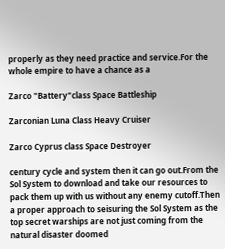properly as they need practice and service.For the whole empire to have a chance as a

Zarco "Battery"class Space Battleship

Zarconian Luna Class Heavy Cruiser

Zarco Cyprus class Space Destroyer

century cycle and system then it can go out.From the Sol System to download and take our resources to pack them up with us without any enemy cutoff.Then a proper approach to seisuring the Sol System as the top secret warships are not just coming from the natural disaster doomed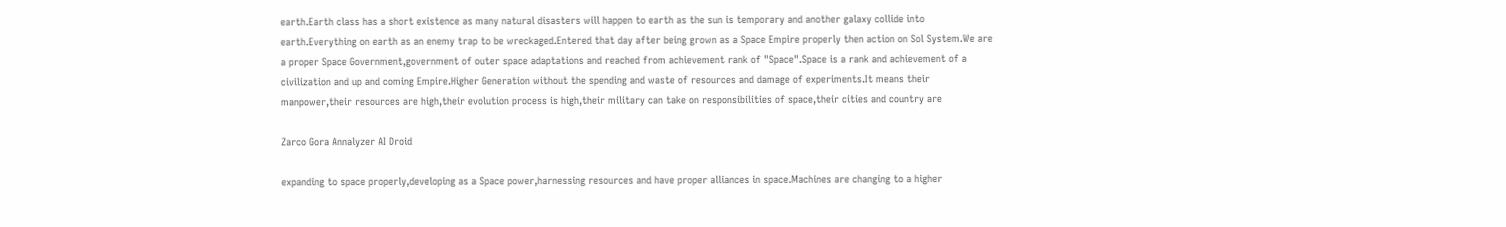earth.Earth class has a short existence as many natural disasters will happen to earth as the sun is temporary and another galaxy collide into earth.Everything on earth as an enemy trap to be wreckaged.Entered that day after being grown as a Space Empire properly then action on Sol System.We are a proper Space Government,government of outer space adaptations and reached from achievement rank of "Space".Space is a rank and achievement of a civilization and up and coming Empire.Higher Generation without the spending and waste of resources and damage of experiments.It means their manpower,their resources are high,their evolution process is high,their military can take on responsibilities of space,their cities and country are

Zarco Gora Annalyzer AI Droid

expanding to space properly,developing as a Space power,harnessing resources and have proper alliances in space.Machines are changing to a higher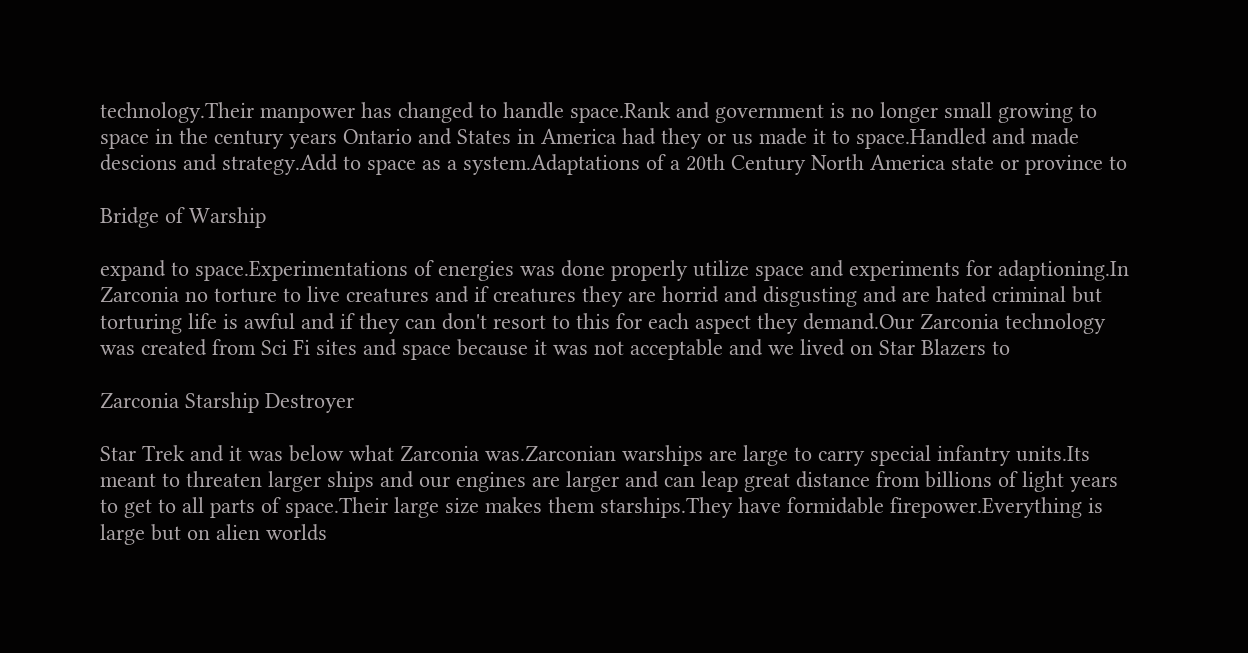technology.Their manpower has changed to handle space.Rank and government is no longer small growing to space in the century years Ontario and States in America had they or us made it to space.Handled and made descions and strategy.Add to space as a system.Adaptations of a 20th Century North America state or province to

Bridge of Warship

expand to space.Experimentations of energies was done properly utilize space and experiments for adaptioning.In Zarconia no torture to live creatures and if creatures they are horrid and disgusting and are hated criminal but torturing life is awful and if they can don't resort to this for each aspect they demand.Our Zarconia technology was created from Sci Fi sites and space because it was not acceptable and we lived on Star Blazers to

Zarconia Starship Destroyer

Star Trek and it was below what Zarconia was.Zarconian warships are large to carry special infantry units.Its meant to threaten larger ships and our engines are larger and can leap great distance from billions of light years to get to all parts of space.Their large size makes them starships.They have formidable firepower.Everything is large but on alien worlds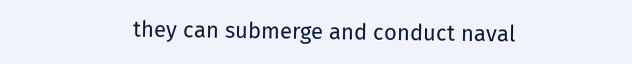they can submerge and conduct naval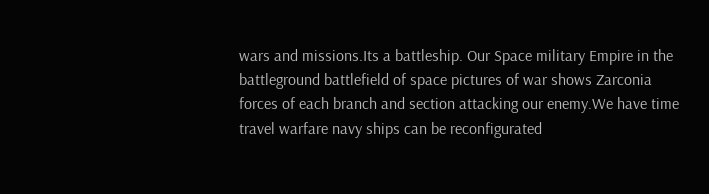wars and missions.Its a battleship. Our Space military Empire in the battleground battlefield of space pictures of war shows Zarconia forces of each branch and section attacking our enemy.We have time travel warfare navy ships can be reconfigurated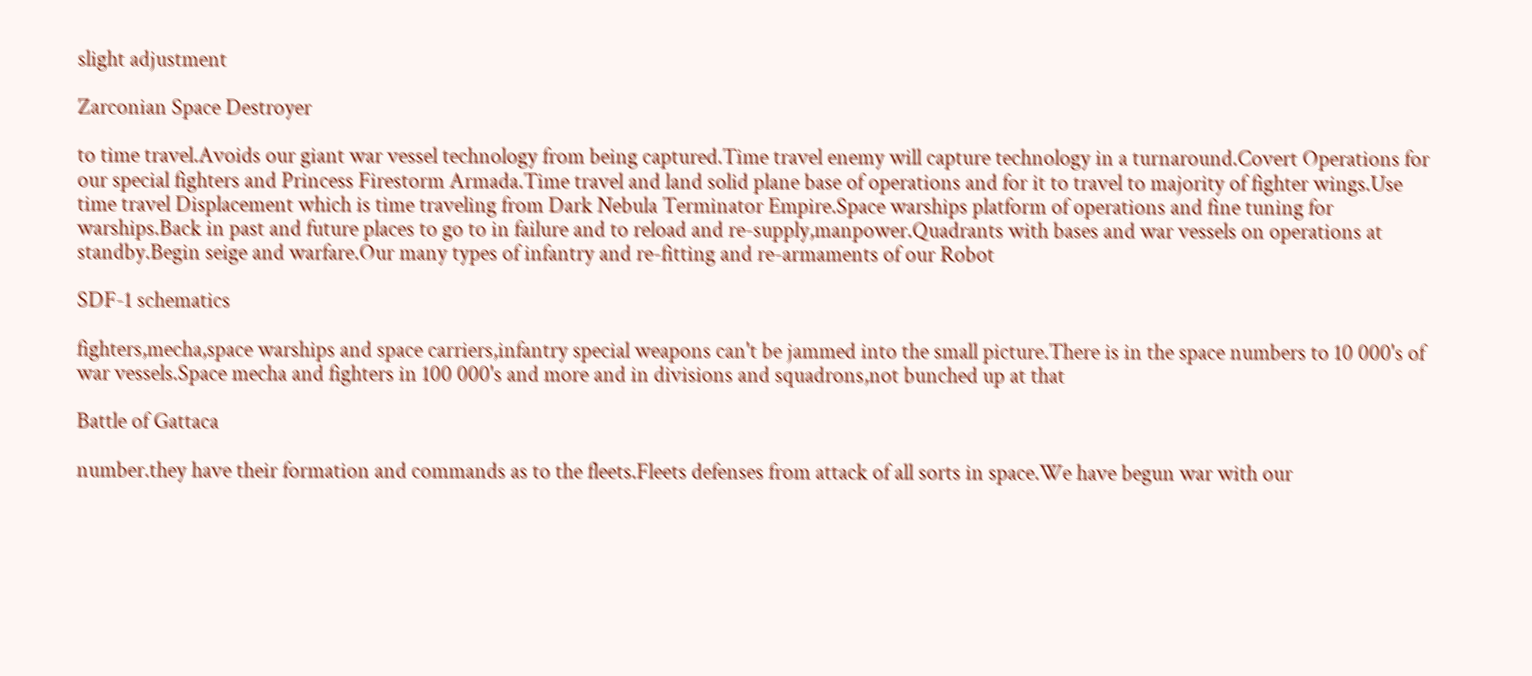slight adjustment

Zarconian Space Destroyer

to time travel.Avoids our giant war vessel technology from being captured.Time travel enemy will capture technology in a turnaround.Covert Operations for our special fighters and Princess Firestorm Armada.Time travel and land solid plane base of operations and for it to travel to majority of fighter wings.Use time travel Displacement which is time traveling from Dark Nebula Terminator Empire.Space warships platform of operations and fine tuning for warships.Back in past and future places to go to in failure and to reload and re-supply,manpower.Quadrants with bases and war vessels on operations at standby.Begin seige and warfare.Our many types of infantry and re-fitting and re-armaments of our Robot

SDF-1 schematics

fighters,mecha,space warships and space carriers,infantry special weapons can't be jammed into the small picture.There is in the space numbers to 10 000's of war vessels.Space mecha and fighters in 100 000's and more and in divisions and squadrons,not bunched up at that

Battle of Gattaca

number.they have their formation and commands as to the fleets.Fleets defenses from attack of all sorts in space.We have begun war with our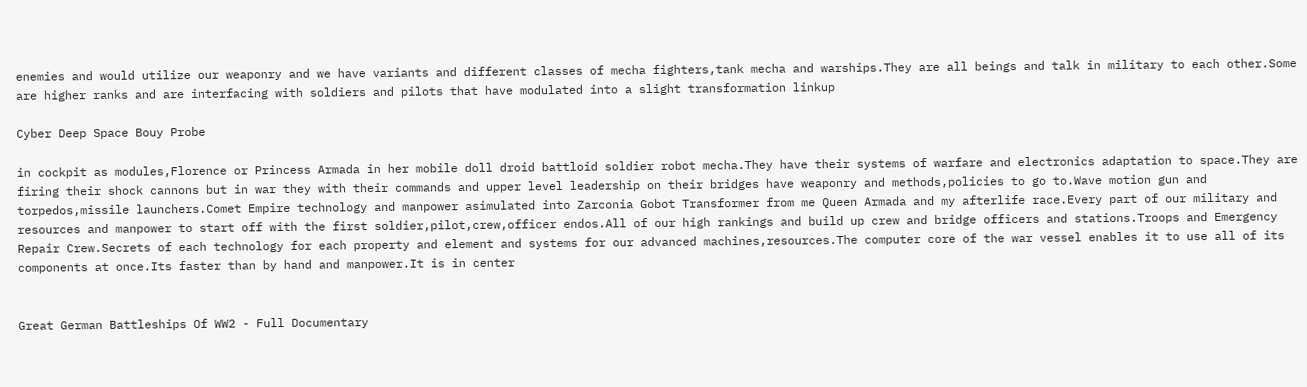enemies and would utilize our weaponry and we have variants and different classes of mecha fighters,tank mecha and warships.They are all beings and talk in military to each other.Some are higher ranks and are interfacing with soldiers and pilots that have modulated into a slight transformation linkup

Cyber Deep Space Bouy Probe

in cockpit as modules,Florence or Princess Armada in her mobile doll droid battloid soldier robot mecha.They have their systems of warfare and electronics adaptation to space.They are firing their shock cannons but in war they with their commands and upper level leadership on their bridges have weaponry and methods,policies to go to.Wave motion gun and torpedos,missile launchers.Comet Empire technology and manpower asimulated into Zarconia Gobot Transformer from me Queen Armada and my afterlife race.Every part of our military and resources and manpower to start off with the first soldier,pilot,crew,officer endos.All of our high rankings and build up crew and bridge officers and stations.Troops and Emergency Repair Crew.Secrets of each technology for each property and element and systems for our advanced machines,resources.The computer core of the war vessel enables it to use all of its components at once.Its faster than by hand and manpower.It is in center


Great German Battleships Of WW2 - Full Documentary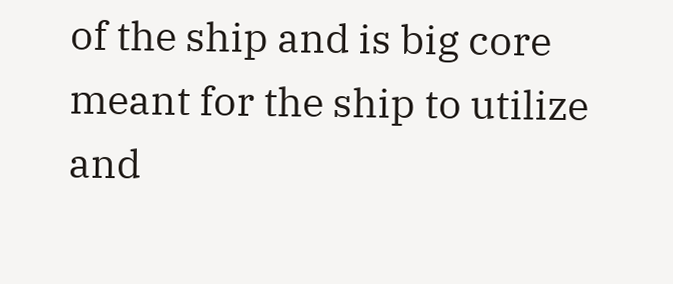of the ship and is big core meant for the ship to utilize and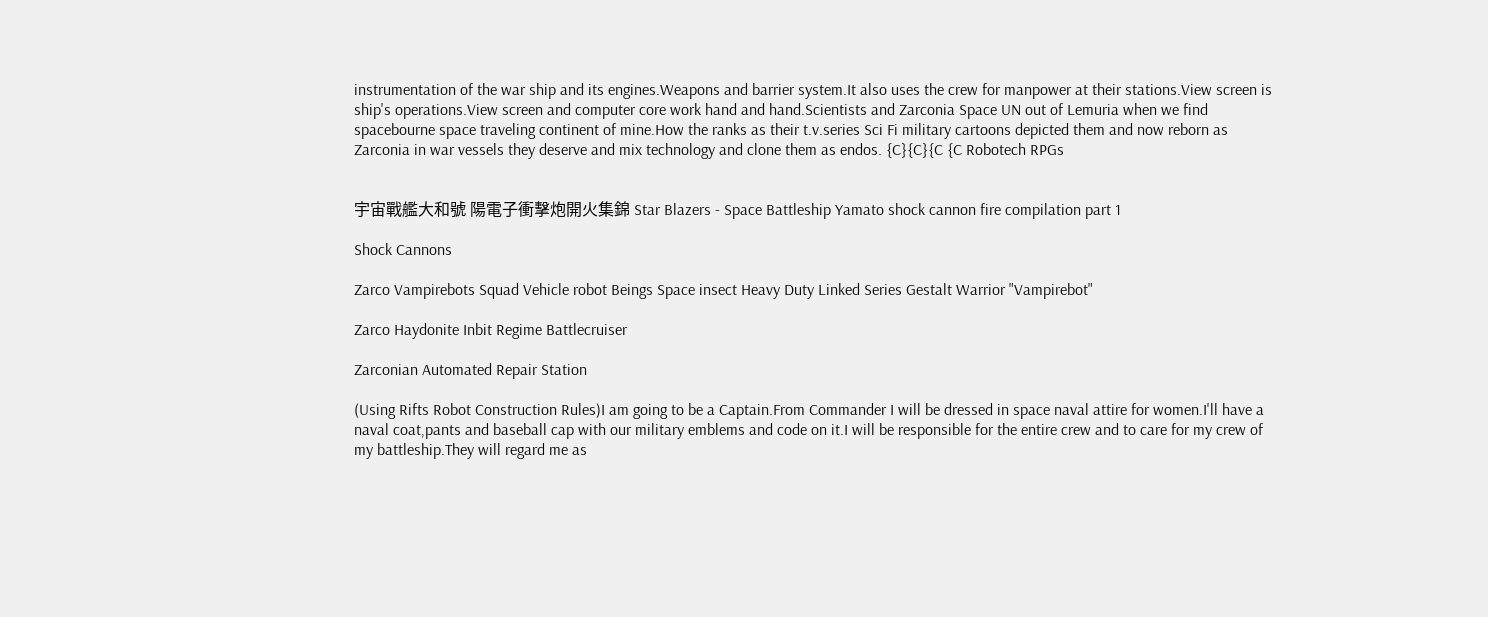instrumentation of the war ship and its engines.Weapons and barrier system.It also uses the crew for manpower at their stations.View screen is ship's operations.View screen and computer core work hand and hand.Scientists and Zarconia Space UN out of Lemuria when we find spacebourne space traveling continent of mine.How the ranks as their t.v.series Sci Fi military cartoons depicted them and now reborn as Zarconia in war vessels they deserve and mix technology and clone them as endos. {C}{C}{C {C Robotech RPGs


宇宙戰艦大和號 陽電子衝擊炮開火集錦 Star Blazers - Space Battleship Yamato shock cannon fire compilation part 1

Shock Cannons

Zarco Vampirebots Squad Vehicle robot Beings Space insect Heavy Duty Linked Series Gestalt Warrior "Vampirebot"

Zarco Haydonite Inbit Regime Battlecruiser

Zarconian Automated Repair Station

(Using Rifts Robot Construction Rules)I am going to be a Captain.From Commander I will be dressed in space naval attire for women.I'll have a naval coat,pants and baseball cap with our military emblems and code on it.I will be responsible for the entire crew and to care for my crew of my battleship.They will regard me as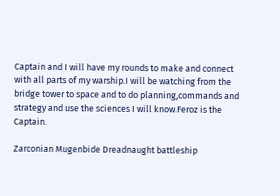Captain and I will have my rounds to make and connect with all parts of my warship.I will be watching from the bridge tower to space and to do planning,commands and strategy and use the sciences I will know.Feroz is the Captain.

Zarconian Mugenbide Dreadnaught battleship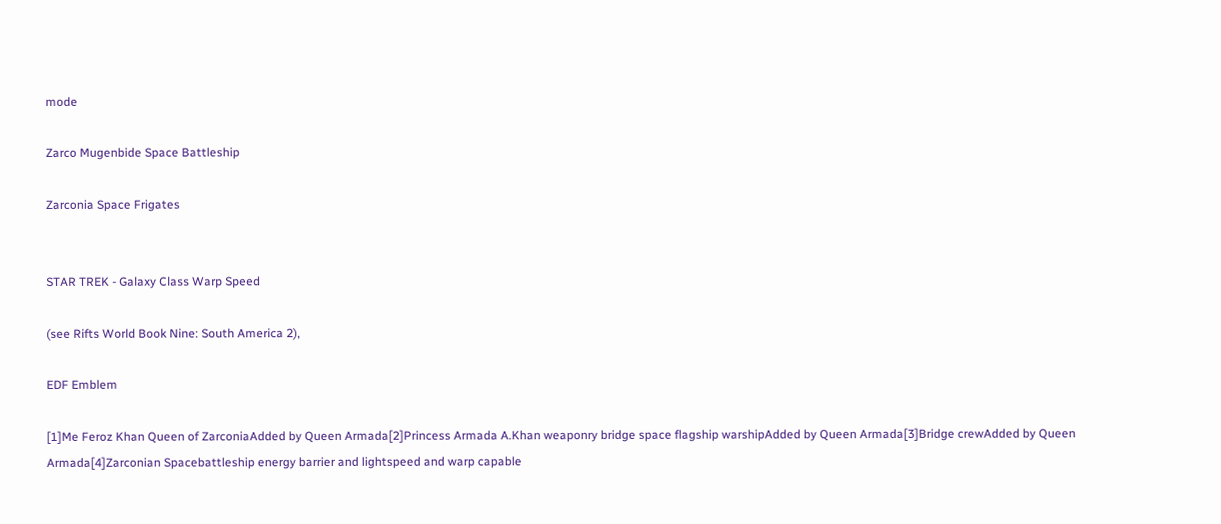mode

Zarco Mugenbide Space Battleship

Zarconia Space Frigates


STAR TREK - Galaxy Class Warp Speed

(see Rifts World Book Nine: South America 2),

EDF Emblem

[1]Me Feroz Khan Queen of ZarconiaAdded by Queen Armada[2]Princess Armada A.Khan weaponry bridge space flagship warshipAdded by Queen Armada[3]Bridge crewAdded by Queen Armada[4]Zarconian Spacebattleship energy barrier and lightspeed and warp capable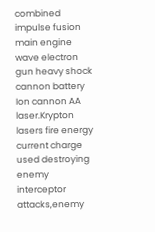combined impulse fusion main engine wave electron gun heavy shock cannon battery Ion cannon AA laser.Krypton lasers fire energy current charge used destroying enemy interceptor attacks,enemy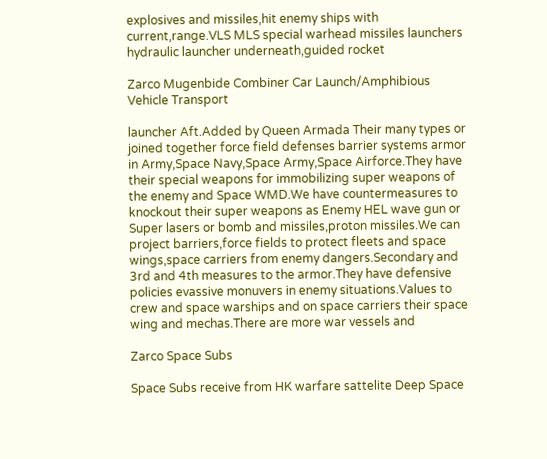explosives and missiles,hit enemy ships with current,range.VLS MLS special warhead missiles launchers hydraulic launcher underneath,guided rocket

Zarco Mugenbide Combiner Car Launch/Amphibious Vehicle Transport

launcher Aft.Added by Queen Armada Their many types or joined together force field defenses barrier systems armor in Army,Space Navy,Space Army,Space Airforce.They have their special weapons for immobilizing super weapons of the enemy and Space WMD.We have countermeasures to knockout their super weapons as Enemy HEL wave gun or Super lasers or bomb and missiles,proton missiles.We can project barriers,force fields to protect fleets and space wings,space carriers from enemy dangers.Secondary and 3rd and 4th measures to the armor.They have defensive policies evassive monuvers in enemy situations.Values to crew and space warships and on space carriers their space wing and mechas.There are more war vessels and

Zarco Space Subs

Space Subs receive from HK warfare sattelite Deep Space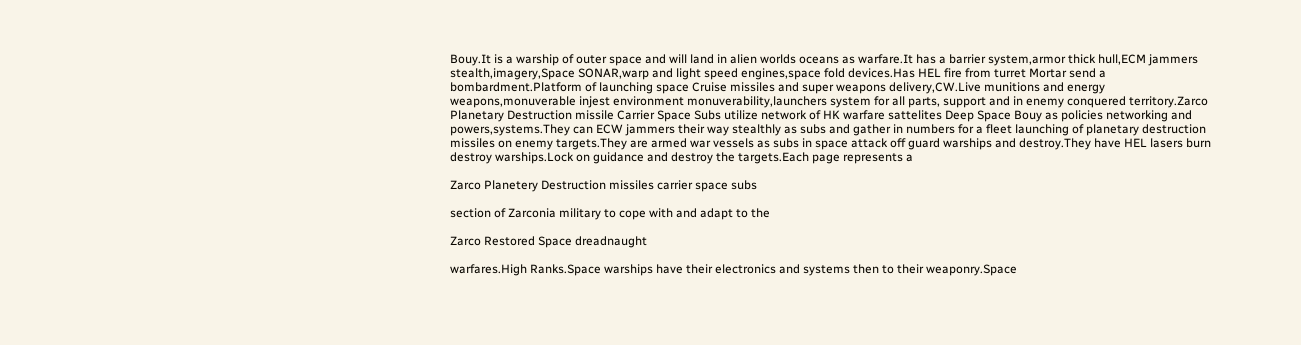Bouy.It is a warship of outer space and will land in alien worlds oceans as warfare.It has a barrier system,armor thick hull,ECM jammers stealth,imagery,Space SONAR,warp and light speed engines,space fold devices.Has HEL fire from turret Mortar send a bombardment.Platform of launching space Cruise missiles and super weapons delivery,CW.Live munitions and energy weapons,monuverable injest environment monuverability,launchers system for all parts, support and in enemy conquered territory.Zarco Planetary Destruction missile Carrier Space Subs utilize network of HK warfare sattelites Deep Space Bouy as policies networking and powers,systems.They can ECW jammers their way stealthly as subs and gather in numbers for a fleet launching of planetary destruction missiles on enemy targets.They are armed war vessels as subs in space attack off guard warships and destroy.They have HEL lasers burn destroy warships.Lock on guidance and destroy the targets.Each page represents a

Zarco Planetery Destruction missiles carrier space subs

section of Zarconia military to cope with and adapt to the

Zarco Restored Space dreadnaught

warfares.High Ranks.Space warships have their electronics and systems then to their weaponry.Space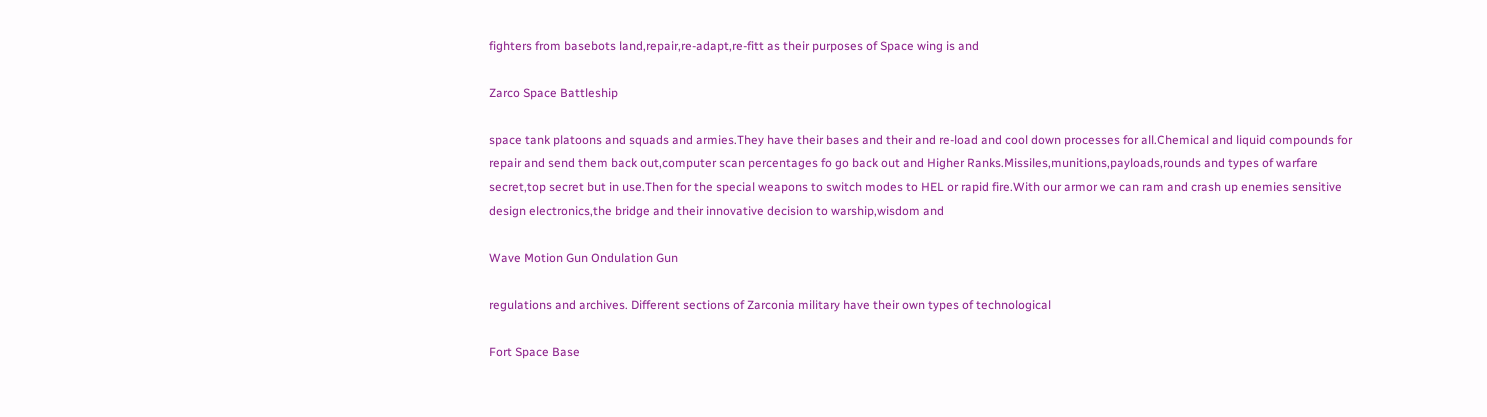fighters from basebots land,repair,re-adapt,re-fitt as their purposes of Space wing is and

Zarco Space Battleship

space tank platoons and squads and armies.They have their bases and their and re-load and cool down processes for all.Chemical and liquid compounds for repair and send them back out,computer scan percentages fo go back out and Higher Ranks.Missiles,munitions,payloads,rounds and types of warfare secret,top secret but in use.Then for the special weapons to switch modes to HEL or rapid fire.With our armor we can ram and crash up enemies sensitive design electronics,the bridge and their innovative decision to warship,wisdom and

Wave Motion Gun Ondulation Gun

regulations and archives. Different sections of Zarconia military have their own types of technological

Fort Space Base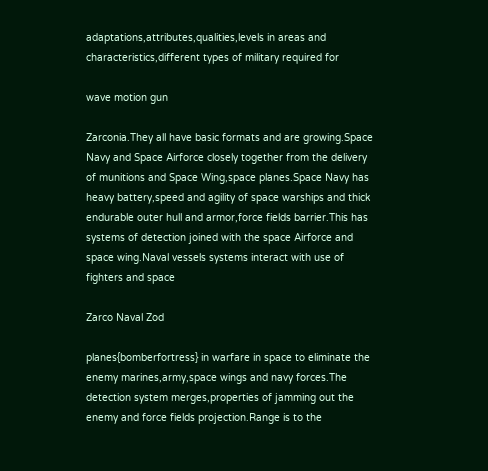adaptations,attributes,qualities,levels in areas and characteristics,different types of military required for

wave motion gun

Zarconia.They all have basic formats and are growing.Space Navy and Space Airforce closely together from the delivery of munitions and Space Wing,space planes.Space Navy has heavy battery,speed and agility of space warships and thick endurable outer hull and armor,force fields barrier.This has systems of detection joined with the space Airforce and space wing.Naval vessels systems interact with use of fighters and space

Zarco Naval Zod

planes{bomberfortress} in warfare in space to eliminate the enemy marines,army,space wings and navy forces.The detection system merges,properties of jamming out the enemy and force fields projection.Range is to the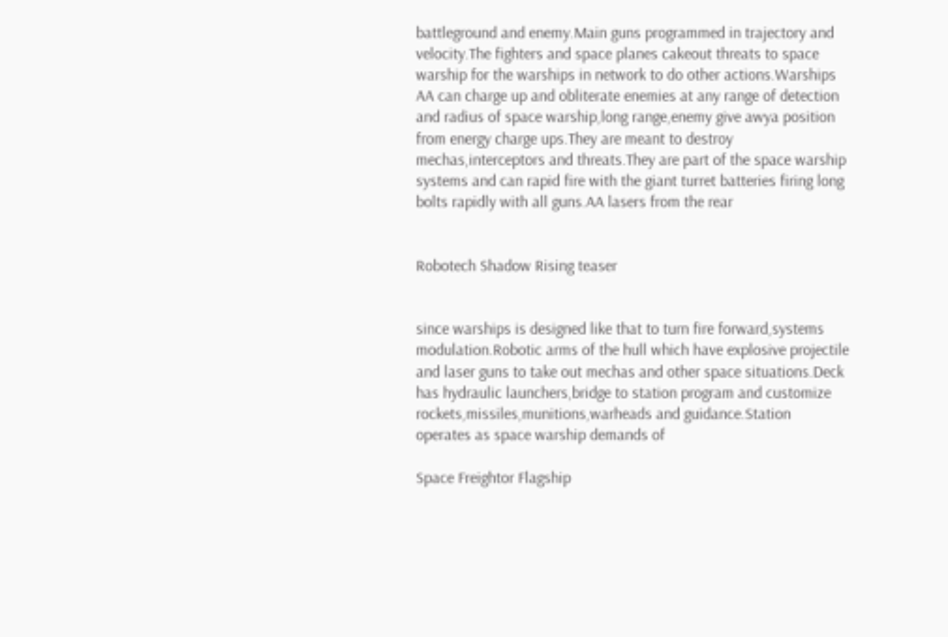battleground and enemy.Main guns programmed in trajectory and velocity.The fighters and space planes cakeout threats to space warship for the warships in network to do other actions.Warships AA can charge up and obliterate enemies at any range of detection and radius of space warship,long range,enemy give awya position from energy charge ups.They are meant to destroy mechas,interceptors and threats.They are part of the space warship systems and can rapid fire with the giant turret batteries firing long bolts rapidly with all guns.AA lasers from the rear


Robotech Shadow Rising teaser


since warships is designed like that to turn fire forward,systems modulation.Robotic arms of the hull which have explosive projectile and laser guns to take out mechas and other space situations.Deck has hydraulic launchers,bridge to station program and customize rockets,missiles,munitions,warheads and guidance.Station operates as space warship demands of

Space Freightor Flagship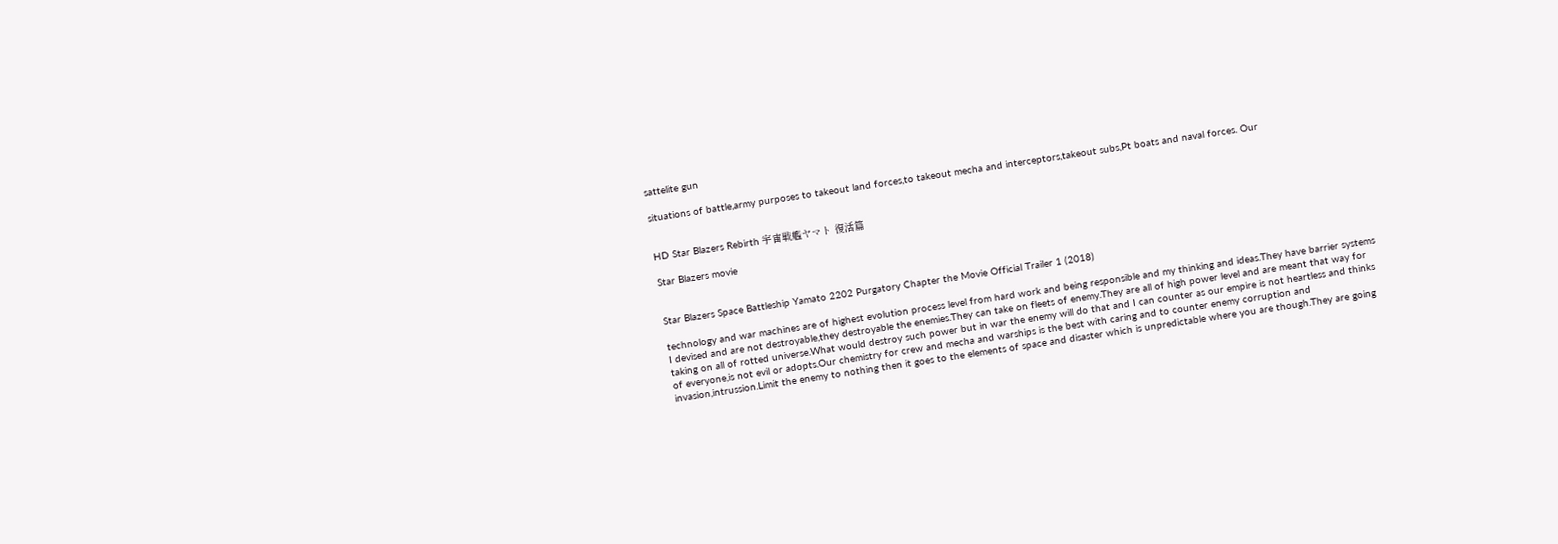sattelite gun

situations of battle,army purposes to takeout land forces,to takeout mecha and interceptors,takeout subs,Pt boats and naval forces. Our


HD Star Blazers Rebirth 宇宙戦艦ヤマト 復活篇

Star Blazers movie


Star Blazers Space Battleship Yamato 2202 Purgatory Chapter the Movie Official Trailer 1 (2018)

technology and war machines are of highest evolution process level from hard work and being responsible and my thinking and ideas.They have barrier systems I devised and are not destroyable,they destroyable the enemies.They can take on fleets of enemy.They are all of high power level and are meant that way for taking on all of rotted universe.What would destroy such power but in war the enemy will do that and I can counter as our empire is not heartless and thinks of everyone,is not evil or adopts.Our chemistry for crew and mecha and warships is the best with caring and to counter enemy corruption and invasion,intrussion.Limit the enemy to nothing then it goes to the elements of space and disaster which is unpredictable where you are though.They are going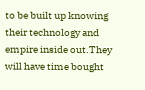to be built up knowing their technology and empire inside out.They will have time bought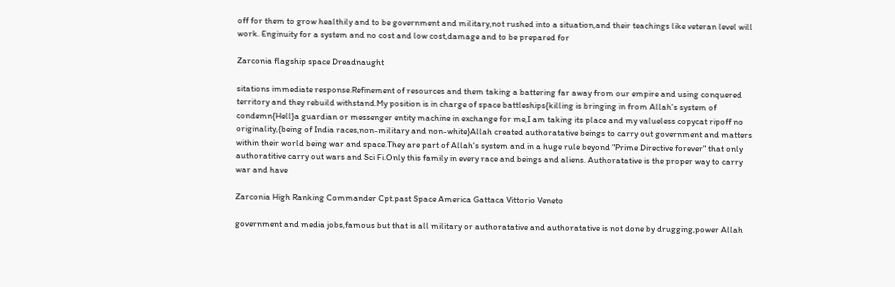off for them to grow healthily and to be government and military,not rushed into a situation,and their teachings like veteran level will work. Enginuity for a system and no cost and low cost,damage and to be prepared for

Zarconia flagship space Dreadnaught

sitations immediate response.Refinement of resources and them taking a battering far away from our empire and using conquered territory and they rebuild withstand.My position is in charge of space battleships{killing is bringing in from Allah's system of condemn{Hell}a guardian or messenger entity machine in exchange for me,I am taking its place and my valueless copycat ripoff no originality,{being of India races,non-military and non-white}Allah created authoratative beings to carry out government and matters within their world being war and space.They are part of Allah's system and in a huge rule beyond "Prime Directive forever" that only authoratitive carry out wars and Sci Fi.Only this family in every race and beings and aliens. Authoratative is the proper way to carry war and have

Zarconia High Ranking Commander Cpt.past Space America Gattaca Vittorio Veneto

government and media jobs,famous but that is all military or authoratative and authoratative is not done by drugging,power Allah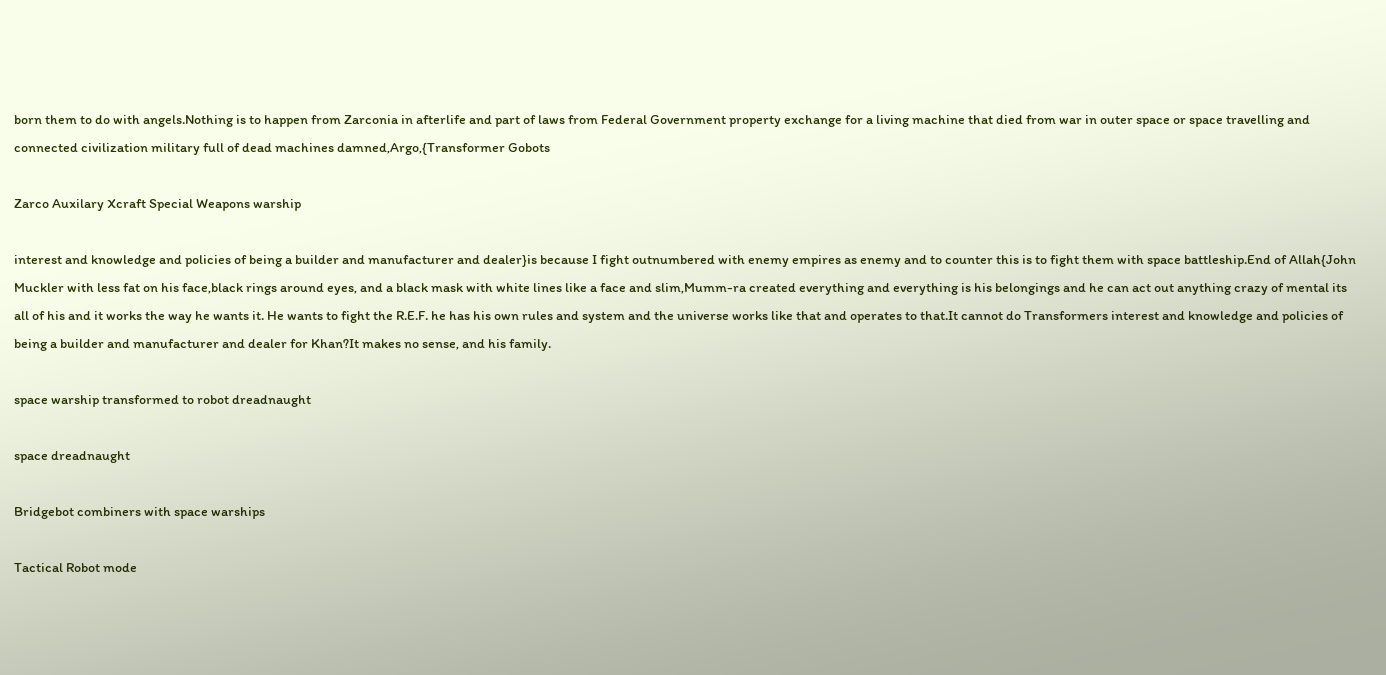born them to do with angels.Nothing is to happen from Zarconia in afterlife and part of laws from Federal Government property exchange for a living machine that died from war in outer space or space travelling and connected civilization military full of dead machines damned,Argo,{Transformer Gobots

Zarco Auxilary Xcraft Special Weapons warship

interest and knowledge and policies of being a builder and manufacturer and dealer}is because I fight outnumbered with enemy empires as enemy and to counter this is to fight them with space battleship.End of Allah{John Muckler with less fat on his face,black rings around eyes, and a black mask with white lines like a face and slim,Mumm-ra created everything and everything is his belongings and he can act out anything crazy of mental its all of his and it works the way he wants it. He wants to fight the R.E.F. he has his own rules and system and the universe works like that and operates to that.It cannot do Transformers interest and knowledge and policies of being a builder and manufacturer and dealer for Khan?It makes no sense, and his family.

space warship transformed to robot dreadnaught

space dreadnaught

Bridgebot combiners with space warships

Tactical Robot mode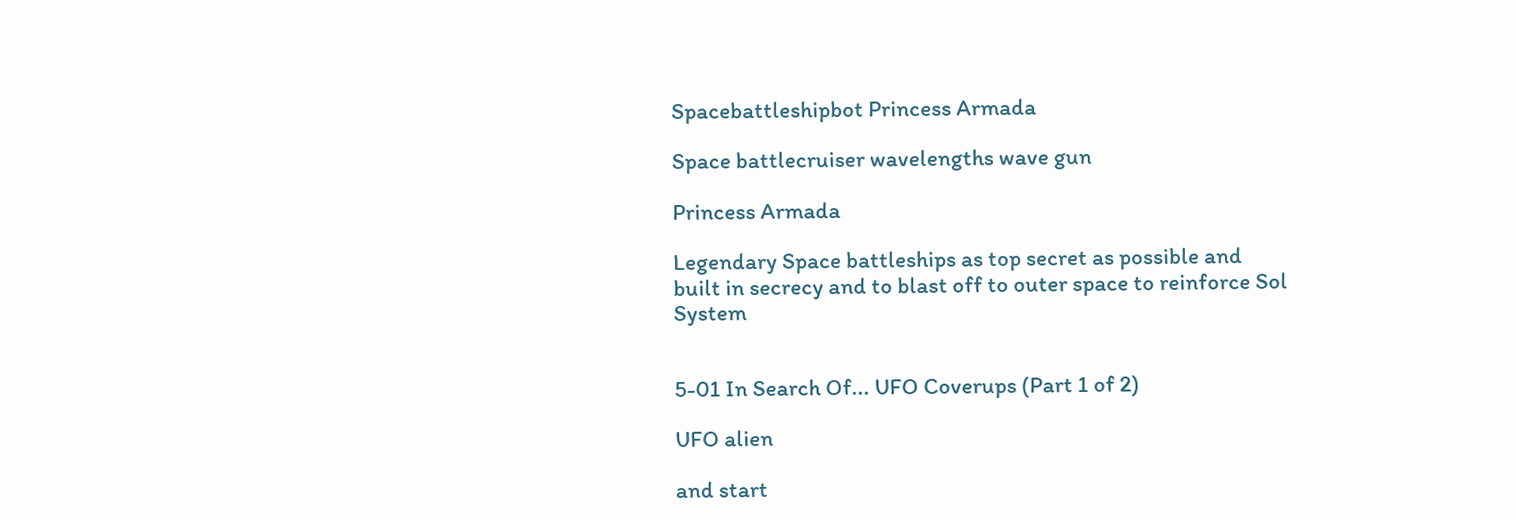Spacebattleshipbot Princess Armada

Space battlecruiser wavelengths wave gun

Princess Armada

Legendary Space battleships as top secret as possible and built in secrecy and to blast off to outer space to reinforce Sol System


5-01 In Search Of... UFO Coverups (Part 1 of 2)

UFO alien

and start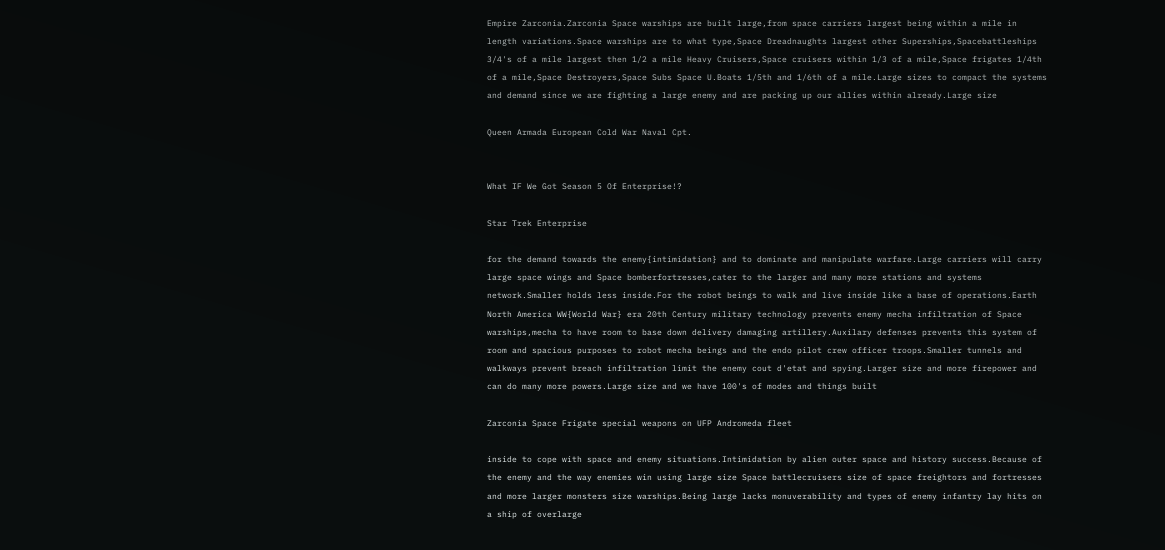Empire Zarconia.Zarconia Space warships are built large,from space carriers largest being within a mile in length variations.Space warships are to what type,Space Dreadnaughts largest other Superships,Spacebattleships 3/4's of a mile largest then 1/2 a mile Heavy Cruisers,Space cruisers within 1/3 of a mile,Space frigates 1/4th of a mile,Space Destroyers,Space Subs Space U.Boats 1/5th and 1/6th of a mile.Large sizes to compact the systems and demand since we are fighting a large enemy and are packing up our allies within already.Large size

Queen Armada European Cold War Naval Cpt.


What IF We Got Season 5 Of Enterprise!?

Star Trek Enterprise

for the demand towards the enemy{intimidation} and to dominate and manipulate warfare.Large carriers will carry large space wings and Space bomberfortresses,cater to the larger and many more stations and systems network.Smaller holds less inside.For the robot beings to walk and live inside like a base of operations.Earth North America WW{World War} era 20th Century military technology prevents enemy mecha infiltration of Space warships,mecha to have room to base down delivery damaging artillery.Auxilary defenses prevents this system of room and spacious purposes to robot mecha beings and the endo pilot crew officer troops.Smaller tunnels and walkways prevent breach infiltration limit the enemy cout d'etat and spying.Larger size and more firepower and can do many more powers.Large size and we have 100's of modes and things built

Zarconia Space Frigate special weapons on UFP Andromeda fleet

inside to cope with space and enemy situations.Intimidation by alien outer space and history success.Because of the enemy and the way enemies win using large size Space battlecruisers size of space freightors and fortresses and more larger monsters size warships.Being large lacks monuverability and types of enemy infantry lay hits on a ship of overlarge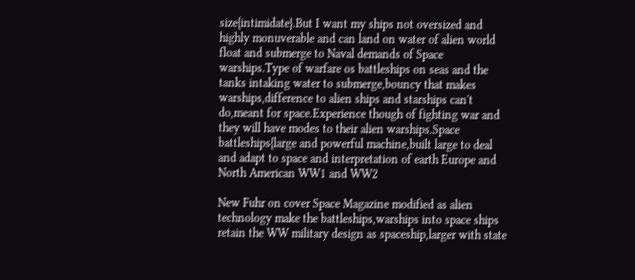size{intimidate}.But I want my ships not oversized and highly monuverable and can land on water of alien world float and submerge to Naval demands of Space warships.Type of warfare os battleships on seas and the tanks intaking water to submerge,bouncy that makes warships,difference to alien ships and starships can't do,meant for space.Experience though of fighting war and they will have modes to their alien warships.Space battleships{large and powerful machine,built large to deal and adapt to space and interpretation of earth Europe and North American WW1 and WW2

New Fuhr on cover Space Magazine modified as alien technology make the battleships,warships into space ships retain the WW military design as spaceship,larger with state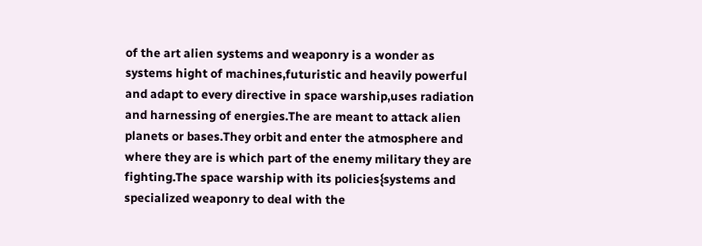of the art alien systems and weaponry is a wonder as systems hight of machines,futuristic and heavily powerful and adapt to every directive in space warship,uses radiation and harnessing of energies.The are meant to attack alien planets or bases.They orbit and enter the atmosphere and where they are is which part of the enemy military they are fighting.The space warship with its policies{systems and specialized weaponry to deal with the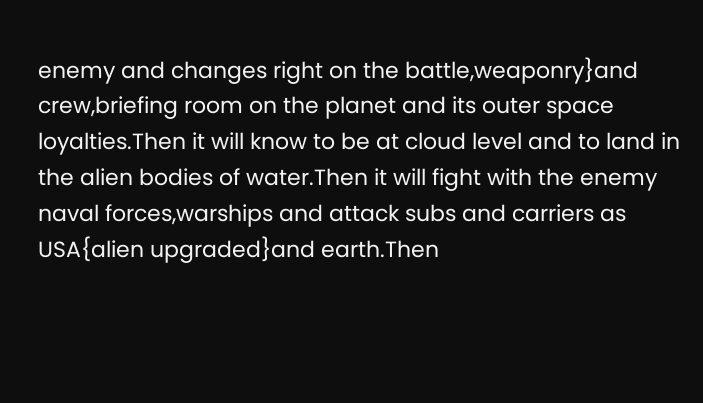enemy and changes right on the battle,weaponry}and crew,briefing room on the planet and its outer space loyalties.Then it will know to be at cloud level and to land in the alien bodies of water.Then it will fight with the enemy naval forces,warships and attack subs and carriers as USA{alien upgraded}and earth.Then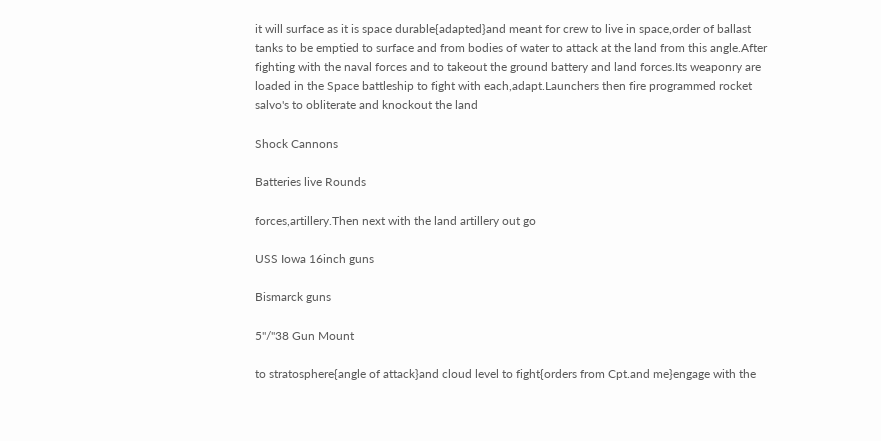it will surface as it is space durable{adapted}and meant for crew to live in space,order of ballast tanks to be emptied to surface and from bodies of water to attack at the land from this angle.After fighting with the naval forces and to takeout the ground battery and land forces.Its weaponry are loaded in the Space battleship to fight with each,adapt.Launchers then fire programmed rocket salvo's to obliterate and knockout the land

Shock Cannons

Batteries live Rounds

forces,artillery.Then next with the land artillery out go

USS Iowa 16inch guns

Bismarck guns

5"/"38 Gun Mount

to stratosphere{angle of attack}and cloud level to fight{orders from Cpt.and me}engage with the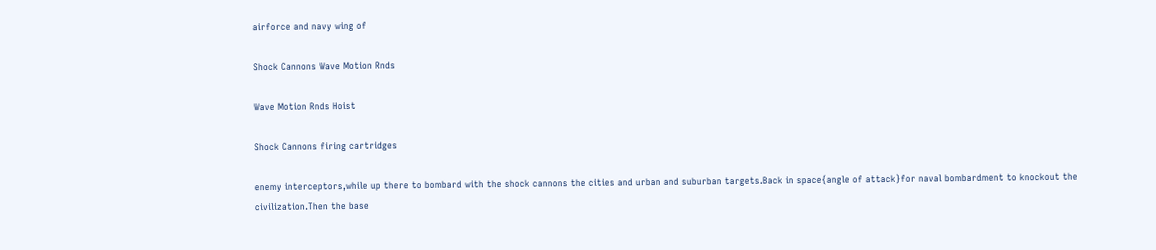airforce and navy wing of

Shock Cannons Wave Motion Rnds

Wave Motion Rnds Hoist

Shock Cannons firing cartridges

enemy interceptors,while up there to bombard with the shock cannons the cities and urban and suburban targets.Back in space{angle of attack}for naval bombardment to knockout the civilization.Then the base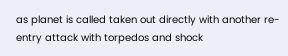as planet is called taken out directly with another re-entry attack with torpedos and shock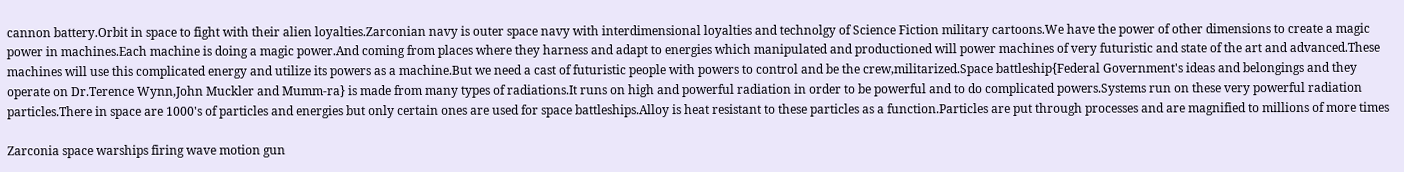cannon battery.Orbit in space to fight with their alien loyalties.Zarconian navy is outer space navy with interdimensional loyalties and technolgy of Science Fiction military cartoons.We have the power of other dimensions to create a magic power in machines.Each machine is doing a magic power.And coming from places where they harness and adapt to energies which manipulated and productioned will power machines of very futuristic and state of the art and advanced.These machines will use this complicated energy and utilize its powers as a machine.But we need a cast of futuristic people with powers to control and be the crew,militarized.Space battleship{Federal Government's ideas and belongings and they operate on Dr.Terence Wynn,John Muckler and Mumm-ra} is made from many types of radiations.It runs on high and powerful radiation in order to be powerful and to do complicated powers.Systems run on these very powerful radiation particles.There in space are 1000's of particles and energies but only certain ones are used for space battleships.Alloy is heat resistant to these particles as a function.Particles are put through processes and are magnified to millions of more times

Zarconia space warships firing wave motion gun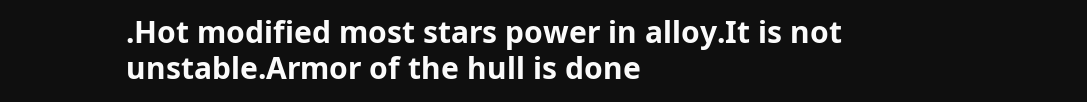.Hot modified most stars power in alloy.It is not unstable.Armor of the hull is done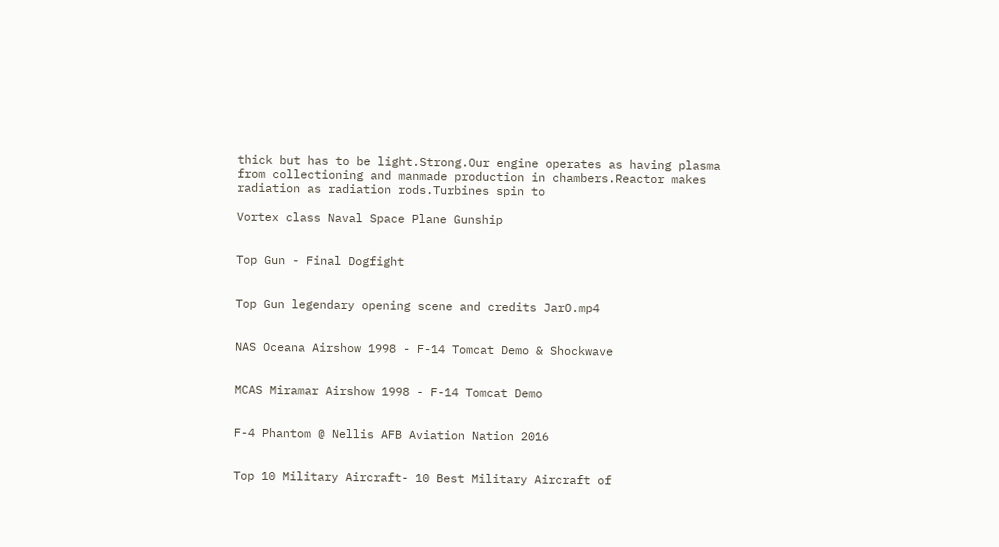thick but has to be light.Strong.Our engine operates as having plasma from collectioning and manmade production in chambers.Reactor makes radiation as radiation rods.Turbines spin to

Vortex class Naval Space Plane Gunship


Top Gun - Final Dogfight


Top Gun legendary opening scene and credits JarO.mp4


NAS Oceana Airshow 1998 - F-14 Tomcat Demo & Shockwave


MCAS Miramar Airshow 1998 - F-14 Tomcat Demo


F-4 Phantom @ Nellis AFB Aviation Nation 2016


Top 10 Military Aircraft- 10 Best Military Aircraft of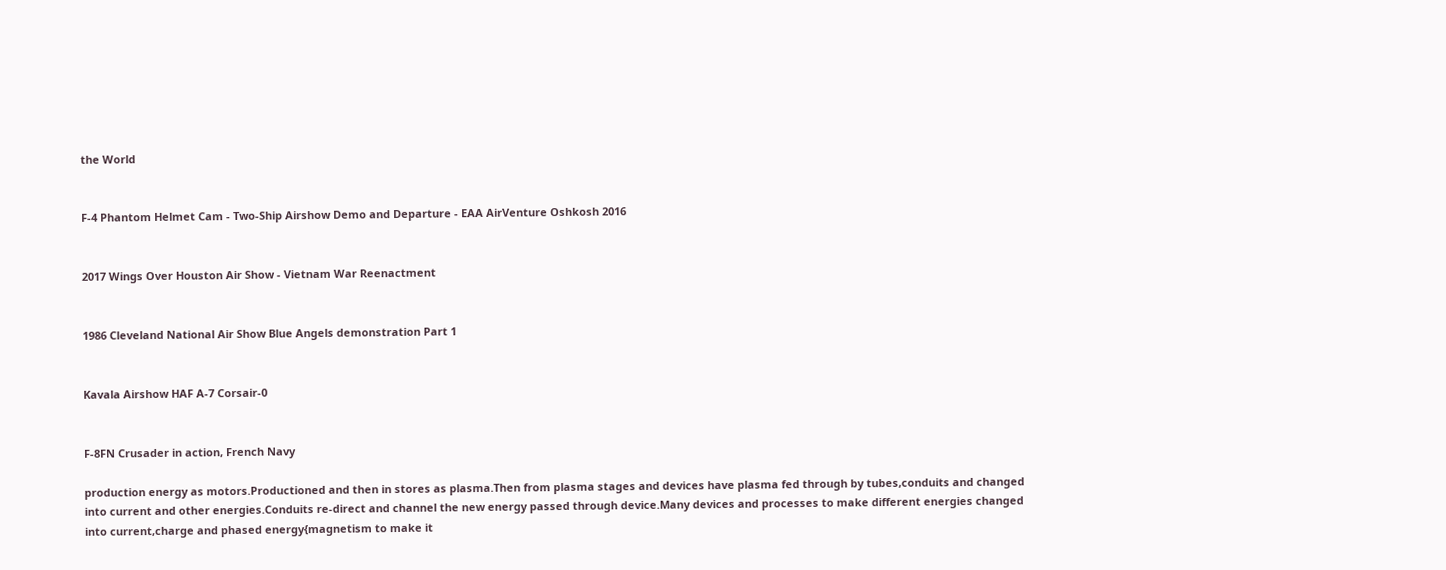the World


F-4 Phantom Helmet Cam - Two-Ship Airshow Demo and Departure - EAA AirVenture Oshkosh 2016


2017 Wings Over Houston Air Show - Vietnam War Reenactment


1986 Cleveland National Air Show Blue Angels demonstration Part 1


Kavala Airshow HAF A-7 Corsair-0


F-8FN Crusader in action, French Navy

production energy as motors.Productioned and then in stores as plasma.Then from plasma stages and devices have plasma fed through by tubes,conduits and changed into current and other energies.Conduits re-direct and channel the new energy passed through device.Many devices and processes to make different energies changed into current,charge and phased energy{magnetism to make it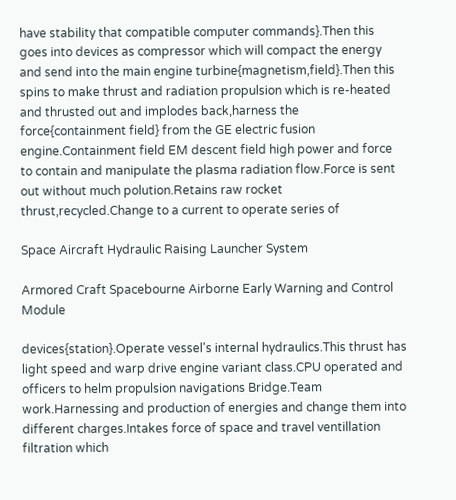have stability that compatible computer commands}.Then this goes into devices as compressor which will compact the energy and send into the main engine turbine{magnetism,field}.Then this spins to make thrust and radiation propulsion which is re-heated and thrusted out and implodes back,harness the force{containment field} from the GE electric fusion engine.Containment field EM descent field high power and force to contain and manipulate the plasma radiation flow.Force is sent out without much polution.Retains raw rocket thrust,recycled.Change to a current to operate series of

Space Aircraft Hydraulic Raising Launcher System

Armored Craft Spacebourne Airborne Early Warning and Control Module

devices{station}.Operate vessel's internal hydraulics.This thrust has light speed and warp drive engine variant class.CPU operated and officers to helm propulsion navigations Bridge.Team work.Harnessing and production of energies and change them into different charges.Intakes force of space and travel ventillation filtration which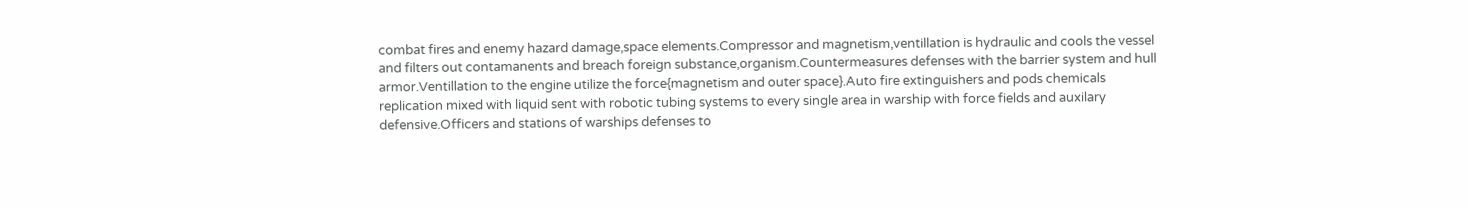combat fires and enemy hazard damage,space elements.Compressor and magnetism,ventillation is hydraulic and cools the vessel and filters out contamanents and breach foreign substance,organism.Countermeasures defenses with the barrier system and hull armor.Ventillation to the engine utilize the force{magnetism and outer space}.Auto fire extinguishers and pods chemicals replication mixed with liquid sent with robotic tubing systems to every single area in warship with force fields and auxilary defensive.Officers and stations of warships defenses to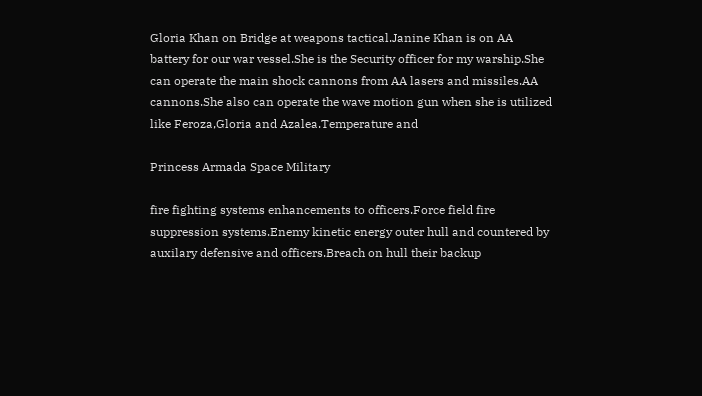Gloria Khan on Bridge at weapons tactical.Janine Khan is on AA battery for our war vessel.She is the Security officer for my warship.She can operate the main shock cannons from AA lasers and missiles.AA cannons.She also can operate the wave motion gun when she is utilized like Feroza,Gloria and Azalea.Temperature and

Princess Armada Space Military

fire fighting systems enhancements to officers.Force field fire suppression systems.Enemy kinetic energy outer hull and countered by auxilary defensive and officers.Breach on hull their backup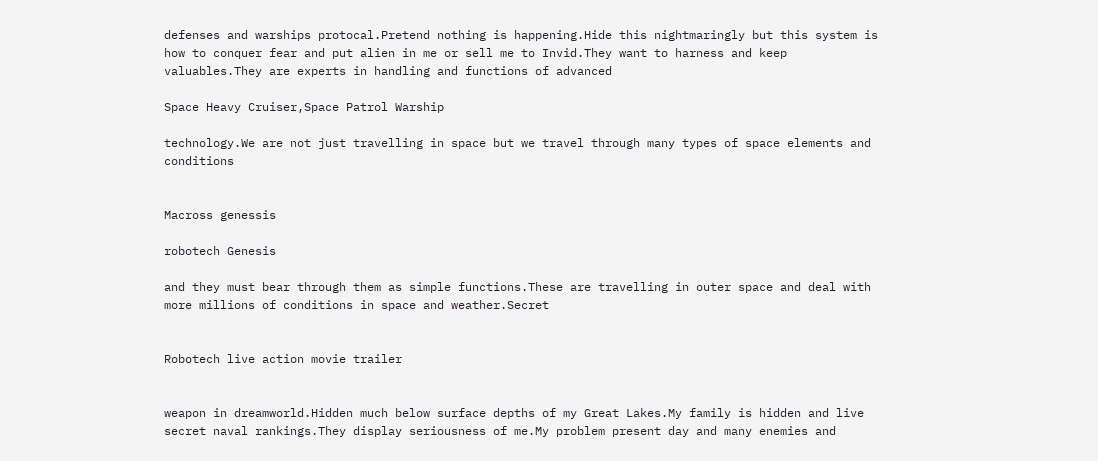defenses and warships protocal.Pretend nothing is happening.Hide this nightmaringly but this system is how to conquer fear and put alien in me or sell me to Invid.They want to harness and keep valuables.They are experts in handling and functions of advanced

Space Heavy Cruiser,Space Patrol Warship

technology.We are not just travelling in space but we travel through many types of space elements and conditions


Macross genessis

robotech Genesis

and they must bear through them as simple functions.These are travelling in outer space and deal with more millions of conditions in space and weather.Secret


Robotech live action movie trailer


weapon in dreamworld.Hidden much below surface depths of my Great Lakes.My family is hidden and live secret naval rankings.They display seriousness of me.My problem present day and many enemies and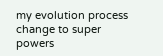my evolution process change to super powers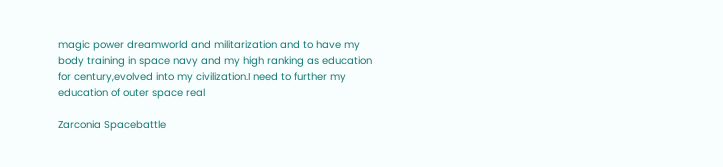magic power dreamworld and militarization and to have my body training in space navy and my high ranking as education for century,evolved into my civilization.I need to further my education of outer space real

Zarconia Spacebattle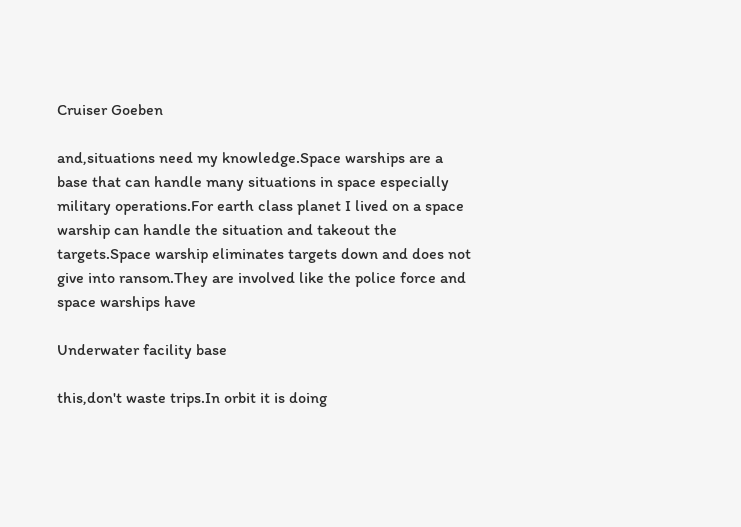Cruiser Goeben

and,situations need my knowledge.Space warships are a base that can handle many situations in space especially military operations.For earth class planet I lived on a space warship can handle the situation and takeout the targets.Space warship eliminates targets down and does not give into ransom.They are involved like the police force and space warships have

Underwater facility base

this,don't waste trips.In orbit it is doing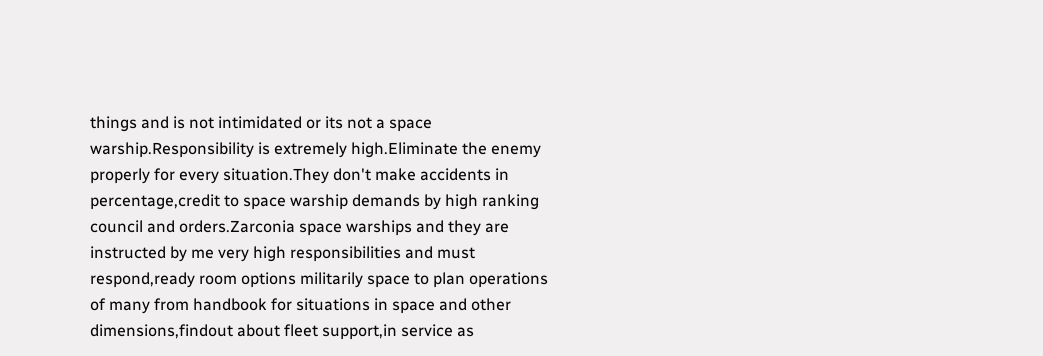things and is not intimidated or its not a space warship.Responsibility is extremely high.Eliminate the enemy properly for every situation.They don't make accidents in percentage,credit to space warship demands by high ranking council and orders.Zarconia space warships and they are instructed by me very high responsibilities and must respond,ready room options militarily space to plan operations of many from handbook for situations in space and other dimensions,findout about fleet support,in service as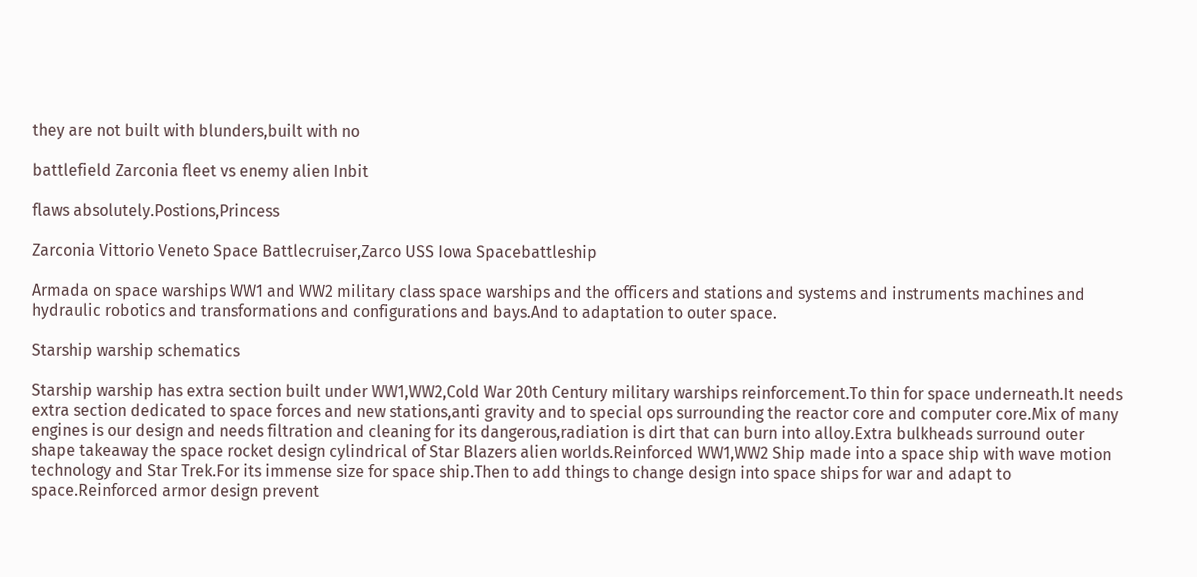they are not built with blunders,built with no

battlefield Zarconia fleet vs enemy alien Inbit

flaws absolutely.Postions,Princess

Zarconia Vittorio Veneto Space Battlecruiser,Zarco USS Iowa Spacebattleship

Armada on space warships WW1 and WW2 military class space warships and the officers and stations and systems and instruments machines and hydraulic robotics and transformations and configurations and bays.And to adaptation to outer space.

Starship warship schematics

Starship warship has extra section built under WW1,WW2,Cold War 20th Century military warships reinforcement.To thin for space underneath.It needs extra section dedicated to space forces and new stations,anti gravity and to special ops surrounding the reactor core and computer core.Mix of many engines is our design and needs filtration and cleaning for its dangerous,radiation is dirt that can burn into alloy.Extra bulkheads surround outer shape takeaway the space rocket design cylindrical of Star Blazers alien worlds.Reinforced WW1,WW2 Ship made into a space ship with wave motion technology and Star Trek.For its immense size for space ship.Then to add things to change design into space ships for war and adapt to space.Reinforced armor design prevent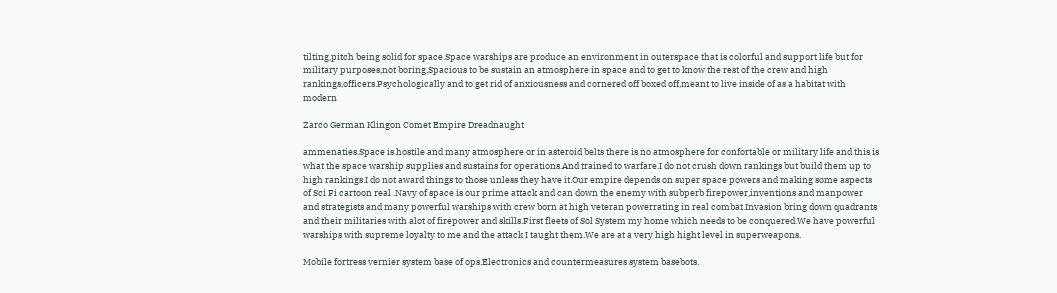tilting,pitch being solid for space.Space warships are produce an environment in outerspace that is colorful and support life but for military purposes,not boring.Spacious to be sustain an atmosphere in space and to get to know the rest of the crew and high rankings,officers.Psychologically and to get rid of anxiousness and cornered off boxed off,meant to live inside of as a habitat with modern

Zarco German Klingon Comet Empire Dreadnaught

ammenaties.Space is hostile and many atmosphere or in asteroid belts there is no atmosphere for confortable or military life and this is what the space warship supplies and sustains for operations.And trained to warfare.I do not crush down rankings but build them up to high rankings.I do not award things to those unless they have it.Our empire depends on super space powers and making some aspects of Sci Fi cartoon real .Navy of space is our prime attack and can down the enemy with subperb firepower,inventions and manpower and strategists and many powerful warships with crew born at high veteran powerrating in real combat.Invasion bring down quadrants and their militaries with alot of firepower and skills.First fleets of Sol System my home which needs to be conquered.We have powerful warships with supreme loyalty to me and the attack I taught them.We are at a very high hight level in superweapons.

Mobile fortress vernier system base of ops.Electronics and countermeasures system basebots.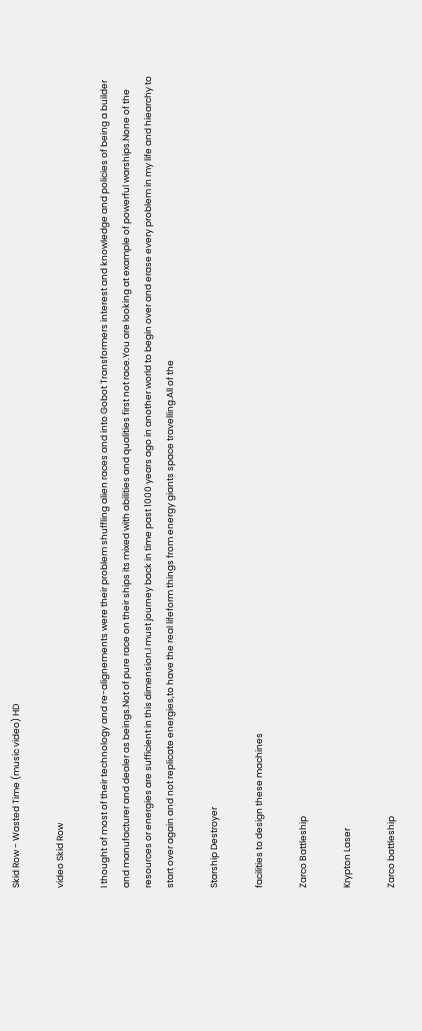Skid Row - Wasted Time (music video) HD

video Skid Row

I thought of most of their technology and re-alignements were their problem shuffling alien races and into Gobot Transformers interest and knowledge and policies of being a builder and manufacturer and dealer as beings.Not of pure race on their ships its mixed with abilities and qualities first not race.You are looking at example of powerful warships.None of the resources or energies are sufficient in this dimension.I must journey back in time past 1000 years ago in another world to begin over and erase every problem in my life and hiearchy to start over again and not replicate energies,to have the real lifeform things from energy giants space travelling.All of the

Starship Destroyer

facilities to design these machines

Zarco Battleship

Krypton Laser

Zarco battleship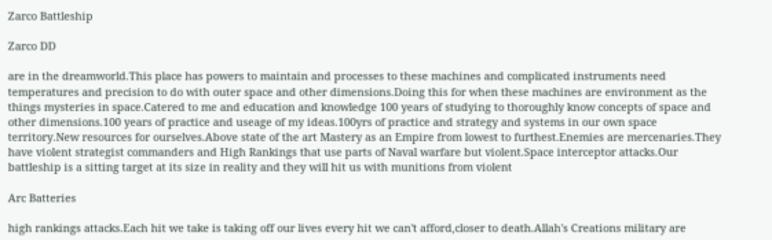Zarco Battleship

Zarco DD

are in the dreamworld.This place has powers to maintain and processes to these machines and complicated instruments need temperatures and precision to do with outer space and other dimensions.Doing this for when these machines are environment as the things mysteries in space.Catered to me and education and knowledge 100 years of studying to thoroughly know concepts of space and other dimensions.100 years of practice and useage of my ideas.100yrs of practice and strategy and systems in our own space territory.New resources for ourselves.Above state of the art Mastery as an Empire from lowest to furthest.Enemies are mercenaries.They have violent strategist commanders and High Rankings that use parts of Naval warfare but violent.Space interceptor attacks.Our battleship is a sitting target at its size in reality and they will hit us with munitions from violent

Arc Batteries

high rankings attacks.Each hit we take is taking off our lives every hit we can't afford,closer to death.Allah's Creations military are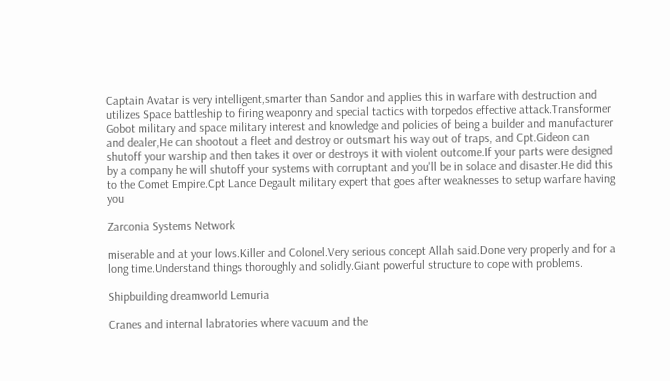Captain Avatar is very intelligent,smarter than Sandor and applies this in warfare with destruction and utilizes Space battleship to firing weaponry and special tactics with torpedos effective attack.Transformer Gobot military and space military interest and knowledge and policies of being a builder and manufacturer and dealer,He can shootout a fleet and destroy or outsmart his way out of traps, and Cpt.Gideon can shutoff your warship and then takes it over or destroys it with violent outcome.If your parts were designed by a company he will shutoff your systems with corruptant and you'll be in solace and disaster.He did this to the Comet Empire.Cpt Lance Degault military expert that goes after weaknesses to setup warfare having you

Zarconia Systems Network

miserable and at your lows.Killer and Colonel.Very serious concept Allah said.Done very properly and for a long time.Understand things thoroughly and solidly.Giant powerful structure to cope with problems.

Shipbuilding dreamworld Lemuria

Cranes and internal labratories where vacuum and the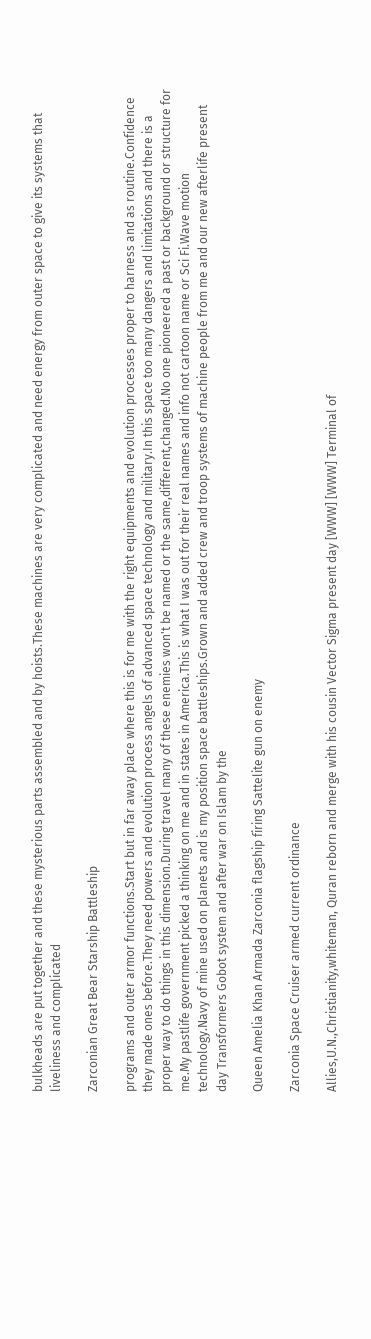bulkheads are put together and these mysterious parts assembled and by hoists.These machines are very complicated and need energy from outer space to give its systems that liveliness and complicated

Zarconian Great Bear Starship Battleship

programs and outer armor functions.Start but in far away place where this is for me with the right equipments and evolution processes proper to harness and as routine.Confidence they made ones before.They need powers and evolution process angels of advanced space technology and military.In this space too many dangers and limitations and there is a proper way to do things in this dimension.During travel many of these enemies won't be named or the same,different,changed.No one pioneered a past or background or structure for me.My pastlife government picked a thinking on me and in states in America.This is what I was out for their real names and info not cartoon name or Sci Fi.Wave motion technology.Navy of mine used on planets and is my position space battleships.Grown and added crew and troop systems of machine people from me and our new afterlife present day Transformers Gobot system and after war on Islam by the

Queen Amelia Khan Armada Zarconia flagship firing Sattelite gun on enemy

Zarconia Space Cruiser armed current ordinance

Allies,U.N.,Christianity,whiteman, Quran reborn and merge with his cousin Vector Sigma present day [WWW] [WWW] Terminal of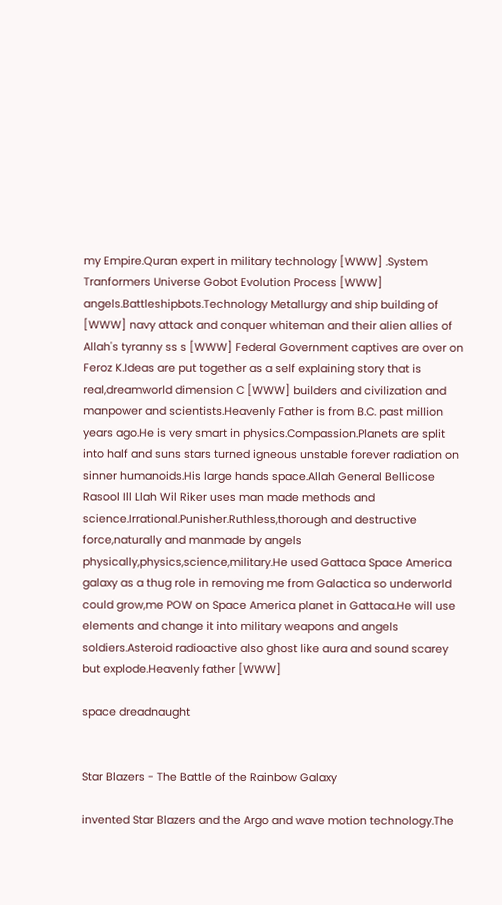my Empire.Quran expert in military technology [WWW] .System Tranformers Universe Gobot Evolution Process [WWW] angels.Battleshipbots.Technology Metallurgy and ship building of [WWW] navy attack and conquer whiteman and their alien allies of Allah's tyranny ss s [WWW] Federal Government captives are over on Feroz K.Ideas are put together as a self explaining story that is real,dreamworld dimension C [WWW] builders and civilization and manpower and scientists.Heavenly Father is from B.C. past million years ago.He is very smart in physics.Compassion.Planets are split into half and suns stars turned igneous unstable forever radiation on sinner humanoids.His large hands space.Allah General Bellicose Rasool Ill Llah Wil Riker uses man made methods and science.Irrational.Punisher.Ruthless,thorough and destructive force,naturally and manmade by angels physically,physics,science,military.He used Gattaca Space America galaxy as a thug role in removing me from Galactica so underworld could grow,me POW on Space America planet in Gattaca.He will use elements and change it into military weapons and angels soldiers.Asteroid radioactive also ghost like aura and sound scarey but explode.Heavenly father [WWW]

space dreadnaught


Star Blazers - The Battle of the Rainbow Galaxy

invented Star Blazers and the Argo and wave motion technology.The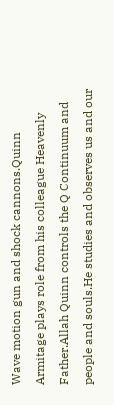Wave motion gun and shock cannons.Quinn Armitage plays role from his colleague Heavenly Father.Allah Quinn controls the Q Continuum and people and souls.He studies and observes us and our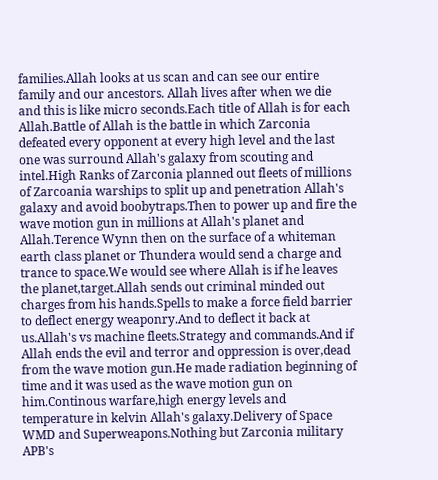families.Allah looks at us scan and can see our entire family and our ancestors. Allah lives after when we die and this is like micro seconds.Each title of Allah is for each Allah.Battle of Allah is the battle in which Zarconia defeated every opponent at every high level and the last one was surround Allah's galaxy from scouting and intel.High Ranks of Zarconia planned out fleets of millions of Zarcoania warships to split up and penetration Allah's galaxy and avoid boobytraps.Then to power up and fire the wave motion gun in millions at Allah's planet and Allah.Terence Wynn then on the surface of a whiteman earth class planet or Thundera would send a charge and trance to space.We would see where Allah is if he leaves the planet,target.Allah sends out criminal minded out charges from his hands.Spells to make a force field barrier to deflect energy weaponry.And to deflect it back at us.Allah's vs machine fleets.Strategy and commands.And if Allah ends the evil and terror and oppression is over,dead from the wave motion gun.He made radiation beginning of time and it was used as the wave motion gun on him.Continous warfare,high energy levels and temperature in kelvin Allah's galaxy.Delivery of Space WMD and Superweapons.Nothing but Zarconia military APB's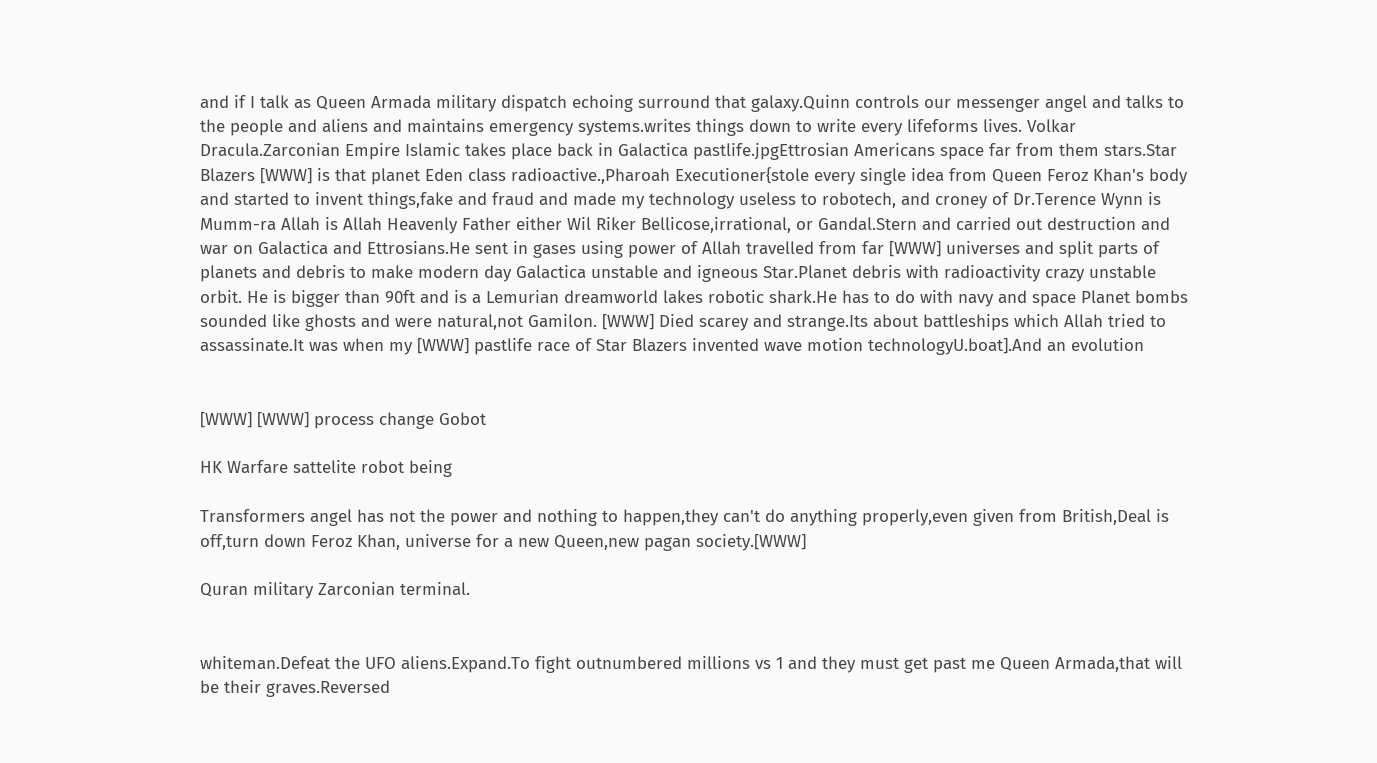and if I talk as Queen Armada military dispatch echoing surround that galaxy.Quinn controls our messenger angel and talks to the people and aliens and maintains emergency systems.writes things down to write every lifeforms lives. Volkar Dracula.Zarconian Empire Islamic takes place back in Galactica pastlife.jpgEttrosian Americans space far from them stars.Star Blazers [WWW] is that planet Eden class radioactive.,Pharoah Executioner{stole every single idea from Queen Feroz Khan's body and started to invent things,fake and fraud and made my technology useless to robotech, and croney of Dr.Terence Wynn is Mumm-ra Allah is Allah Heavenly Father either Wil Riker Bellicose,irrational, or Gandal.Stern and carried out destruction and war on Galactica and Ettrosians.He sent in gases using power of Allah travelled from far [WWW] universes and split parts of planets and debris to make modern day Galactica unstable and igneous Star.Planet debris with radioactivity crazy unstable orbit. He is bigger than 90ft and is a Lemurian dreamworld lakes robotic shark.He has to do with navy and space Planet bombs sounded like ghosts and were natural,not Gamilon. [WWW] Died scarey and strange.Its about battleships which Allah tried to assassinate.It was when my [WWW] pastlife race of Star Blazers invented wave motion technologyU.boat].And an evolution


[WWW] [WWW] process change Gobot

HK Warfare sattelite robot being

Transformers angel has not the power and nothing to happen,they can't do anything properly,even given from British,Deal is off,turn down Feroz Khan, universe for a new Queen,new pagan society.[WWW]

Quran military Zarconian terminal.


whiteman.Defeat the UFO aliens.Expand.To fight outnumbered millions vs 1 and they must get past me Queen Armada,that will be their graves.Reversed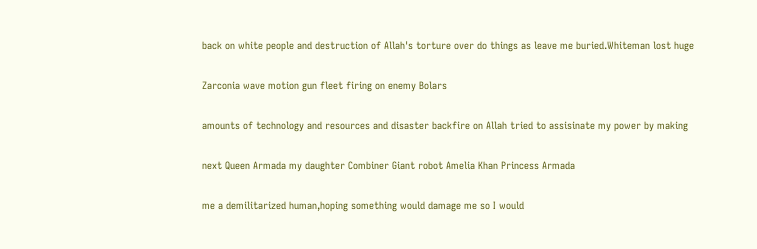back on white people and destruction of Allah's torture over do things as leave me buried.Whiteman lost huge

Zarconia wave motion gun fleet firing on enemy Bolars

amounts of technology and resources and disaster backfire on Allah tried to assisinate my power by making

next Queen Armada my daughter Combiner Giant robot Amelia Khan Princess Armada

me a demilitarized human,hoping something would damage me so I would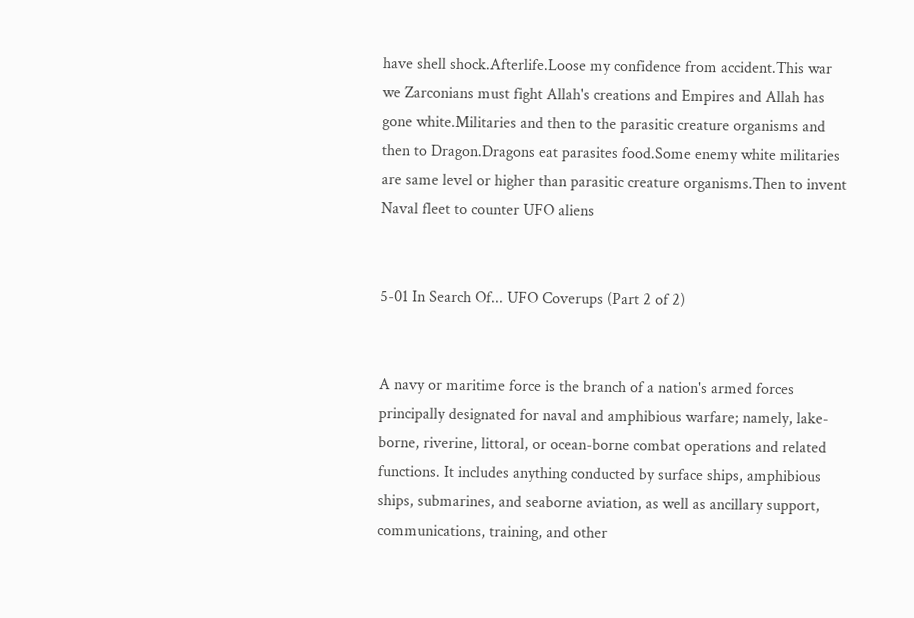have shell shock.Afterlife.Loose my confidence from accident.This war we Zarconians must fight Allah's creations and Empires and Allah has gone white.Militaries and then to the parasitic creature organisms and then to Dragon.Dragons eat parasites food.Some enemy white militaries are same level or higher than parasitic creature organisms.Then to invent Naval fleet to counter UFO aliens


5-01 In Search Of... UFO Coverups (Part 2 of 2)


A navy or maritime force is the branch of a nation's armed forces principally designated for naval and amphibious warfare; namely, lake-borne, riverine, littoral, or ocean-borne combat operations and related functions. It includes anything conducted by surface ships, amphibious ships, submarines, and seaborne aviation, as well as ancillary support, communications, training, and other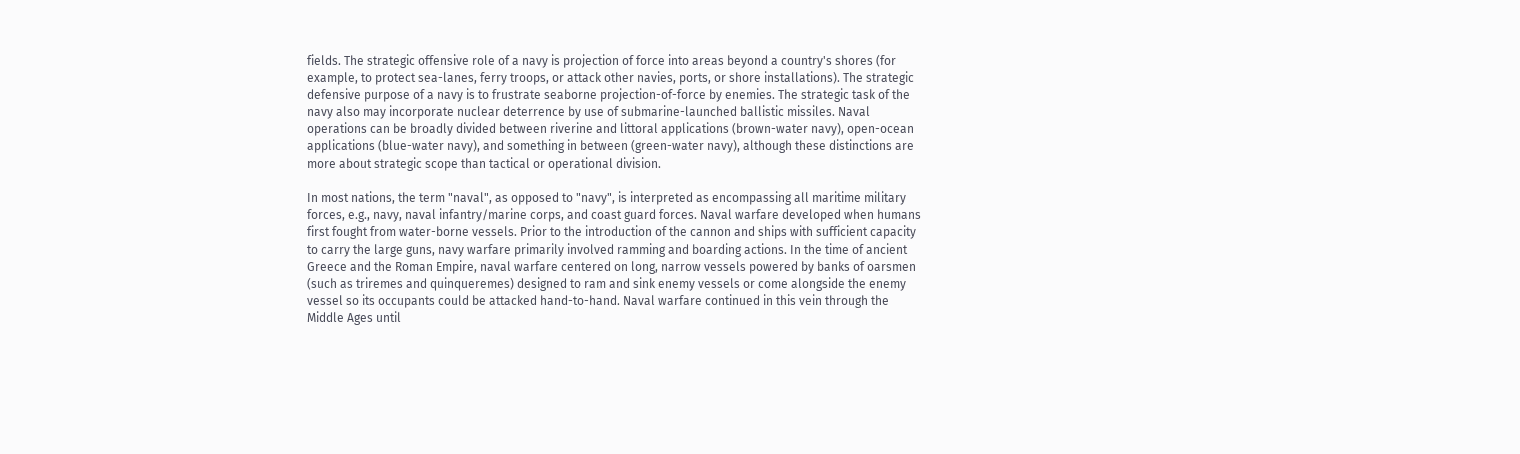fields. The strategic offensive role of a navy is projection of force into areas beyond a country's shores (for example, to protect sea-lanes, ferry troops, or attack other navies, ports, or shore installations). The strategic defensive purpose of a navy is to frustrate seaborne projection-of-force by enemies. The strategic task of the navy also may incorporate nuclear deterrence by use of submarine-launched ballistic missiles. Naval operations can be broadly divided between riverine and littoral applications (brown-water navy), open-ocean applications (blue-water navy), and something in between (green-water navy), although these distinctions are more about strategic scope than tactical or operational division.

In most nations, the term "naval", as opposed to "navy", is interpreted as encompassing all maritime military forces, e.g., navy, naval infantry/marine corps, and coast guard forces. Naval warfare developed when humans first fought from water-borne vessels. Prior to the introduction of the cannon and ships with sufficient capacity to carry the large guns, navy warfare primarily involved ramming and boarding actions. In the time of ancient Greece and the Roman Empire, naval warfare centered on long, narrow vessels powered by banks of oarsmen (such as triremes and quinqueremes) designed to ram and sink enemy vessels or come alongside the enemy vessel so its occupants could be attacked hand-to-hand. Naval warfare continued in this vein through the Middle Ages until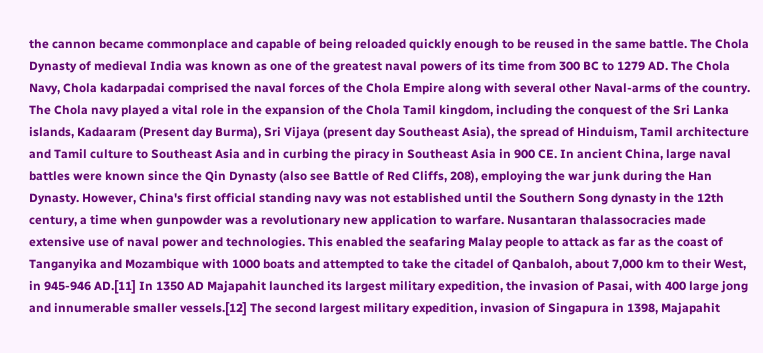the cannon became commonplace and capable of being reloaded quickly enough to be reused in the same battle. The Chola Dynasty of medieval India was known as one of the greatest naval powers of its time from 300 BC to 1279 AD. The Chola Navy, Chola kadarpadai comprised the naval forces of the Chola Empire along with several other Naval-arms of the country. The Chola navy played a vital role in the expansion of the Chola Tamil kingdom, including the conquest of the Sri Lanka islands, Kadaaram (Present day Burma), Sri Vijaya (present day Southeast Asia), the spread of Hinduism, Tamil architecture and Tamil culture to Southeast Asia and in curbing the piracy in Southeast Asia in 900 CE. In ancient China, large naval battles were known since the Qin Dynasty (also see Battle of Red Cliffs, 208), employing the war junk during the Han Dynasty. However, China's first official standing navy was not established until the Southern Song dynasty in the 12th century, a time when gunpowder was a revolutionary new application to warfare. Nusantaran thalassocracies made extensive use of naval power and technologies. This enabled the seafaring Malay people to attack as far as the coast of Tanganyika and Mozambique with 1000 boats and attempted to take the citadel of Qanbaloh, about 7,000 km to their West, in 945-946 AD.[11] In 1350 AD Majapahit launched its largest military expedition, the invasion of Pasai, with 400 large jong and innumerable smaller vessels.[12] The second largest military expedition, invasion of Singapura in 1398, Majapahit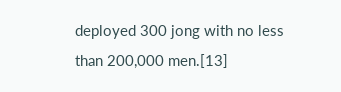deployed 300 jong with no less than 200,000 men.[13]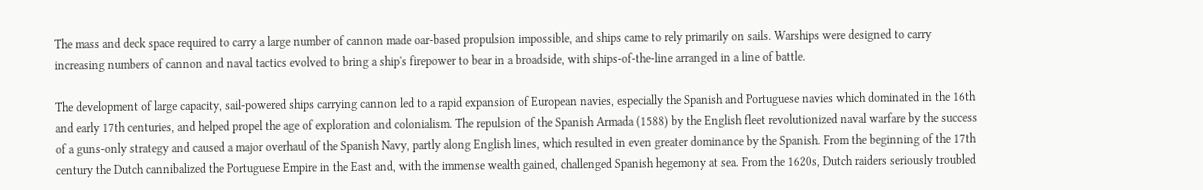The mass and deck space required to carry a large number of cannon made oar-based propulsion impossible, and ships came to rely primarily on sails. Warships were designed to carry increasing numbers of cannon and naval tactics evolved to bring a ship's firepower to bear in a broadside, with ships-of-the-line arranged in a line of battle.

The development of large capacity, sail-powered ships carrying cannon led to a rapid expansion of European navies, especially the Spanish and Portuguese navies which dominated in the 16th and early 17th centuries, and helped propel the age of exploration and colonialism. The repulsion of the Spanish Armada (1588) by the English fleet revolutionized naval warfare by the success of a guns-only strategy and caused a major overhaul of the Spanish Navy, partly along English lines, which resulted in even greater dominance by the Spanish. From the beginning of the 17th century the Dutch cannibalized the Portuguese Empire in the East and, with the immense wealth gained, challenged Spanish hegemony at sea. From the 1620s, Dutch raiders seriously troubled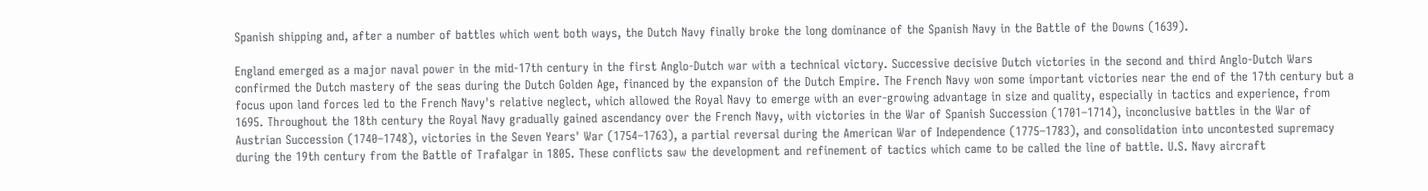Spanish shipping and, after a number of battles which went both ways, the Dutch Navy finally broke the long dominance of the Spanish Navy in the Battle of the Downs (1639).

England emerged as a major naval power in the mid-17th century in the first Anglo-Dutch war with a technical victory. Successive decisive Dutch victories in the second and third Anglo-Dutch Wars confirmed the Dutch mastery of the seas during the Dutch Golden Age, financed by the expansion of the Dutch Empire. The French Navy won some important victories near the end of the 17th century but a focus upon land forces led to the French Navy's relative neglect, which allowed the Royal Navy to emerge with an ever-growing advantage in size and quality, especially in tactics and experience, from 1695. Throughout the 18th century the Royal Navy gradually gained ascendancy over the French Navy, with victories in the War of Spanish Succession (1701–1714), inconclusive battles in the War of Austrian Succession (1740–1748), victories in the Seven Years' War (1754–1763), a partial reversal during the American War of Independence (1775–1783), and consolidation into uncontested supremacy during the 19th century from the Battle of Trafalgar in 1805. These conflicts saw the development and refinement of tactics which came to be called the line of battle. U.S. Navy aircraft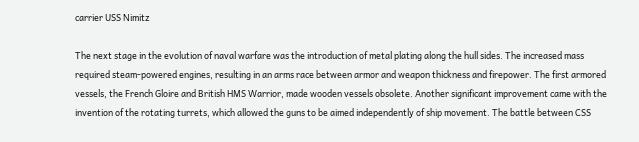carrier USS Nimitz

The next stage in the evolution of naval warfare was the introduction of metal plating along the hull sides. The increased mass required steam-powered engines, resulting in an arms race between armor and weapon thickness and firepower. The first armored vessels, the French Gloire and British HMS Warrior, made wooden vessels obsolete. Another significant improvement came with the invention of the rotating turrets, which allowed the guns to be aimed independently of ship movement. The battle between CSS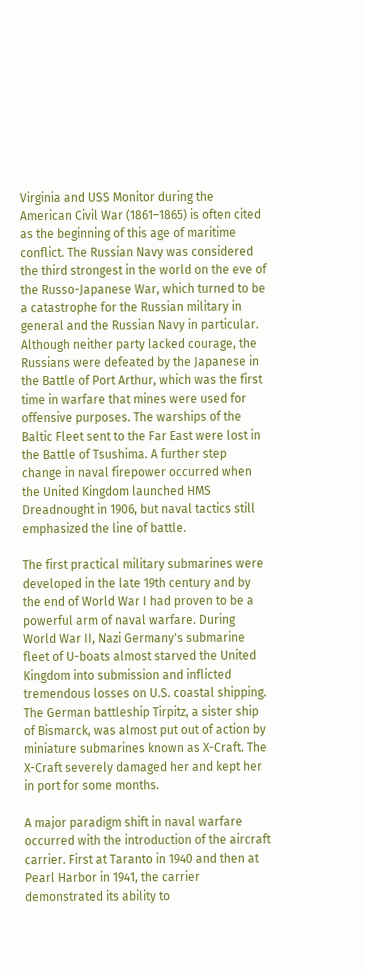Virginia and USS Monitor during the American Civil War (1861–1865) is often cited as the beginning of this age of maritime conflict. The Russian Navy was considered the third strongest in the world on the eve of the Russo-Japanese War, which turned to be a catastrophe for the Russian military in general and the Russian Navy in particular. Although neither party lacked courage, the Russians were defeated by the Japanese in the Battle of Port Arthur, which was the first time in warfare that mines were used for offensive purposes. The warships of the Baltic Fleet sent to the Far East were lost in the Battle of Tsushima. A further step change in naval firepower occurred when the United Kingdom launched HMS Dreadnought in 1906, but naval tactics still emphasized the line of battle.

The first practical military submarines were developed in the late 19th century and by the end of World War I had proven to be a powerful arm of naval warfare. During World War II, Nazi Germany's submarine fleet of U-boats almost starved the United Kingdom into submission and inflicted tremendous losses on U.S. coastal shipping. The German battleship Tirpitz, a sister ship of Bismarck, was almost put out of action by miniature submarines known as X-Craft. The X-Craft severely damaged her and kept her in port for some months.

A major paradigm shift in naval warfare occurred with the introduction of the aircraft carrier. First at Taranto in 1940 and then at Pearl Harbor in 1941, the carrier demonstrated its ability to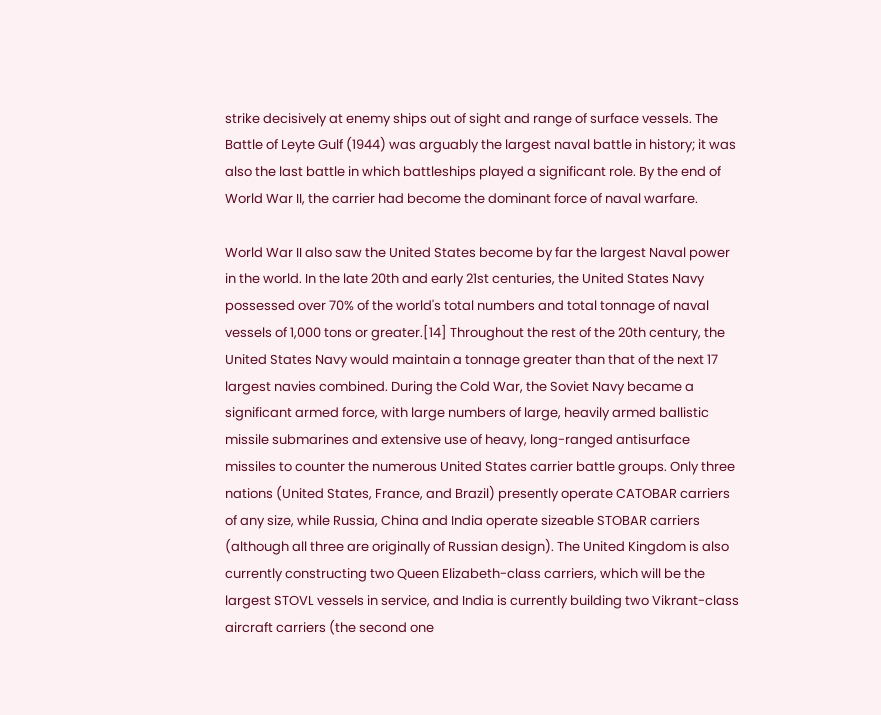strike decisively at enemy ships out of sight and range of surface vessels. The Battle of Leyte Gulf (1944) was arguably the largest naval battle in history; it was also the last battle in which battleships played a significant role. By the end of World War II, the carrier had become the dominant force of naval warfare.

World War II also saw the United States become by far the largest Naval power in the world. In the late 20th and early 21st centuries, the United States Navy possessed over 70% of the world's total numbers and total tonnage of naval vessels of 1,000 tons or greater.[14] Throughout the rest of the 20th century, the United States Navy would maintain a tonnage greater than that of the next 17 largest navies combined. During the Cold War, the Soviet Navy became a significant armed force, with large numbers of large, heavily armed ballistic missile submarines and extensive use of heavy, long-ranged antisurface missiles to counter the numerous United States carrier battle groups. Only three nations (United States, France, and Brazil) presently operate CATOBAR carriers of any size, while Russia, China and India operate sizeable STOBAR carriers (although all three are originally of Russian design). The United Kingdom is also currently constructing two Queen Elizabeth-class carriers, which will be the largest STOVL vessels in service, and India is currently building two Vikrant-class aircraft carriers (the second one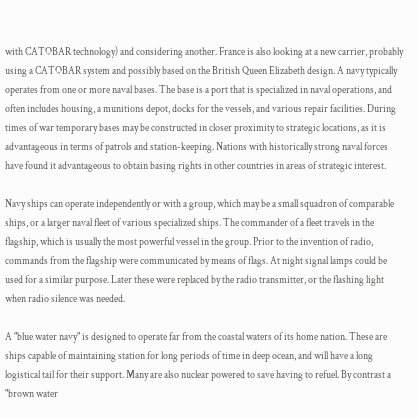with CATOBAR technology) and considering another. France is also looking at a new carrier, probably using a CATOBAR system and possibly based on the British Queen Elizabeth design. A navy typically operates from one or more naval bases. The base is a port that is specialized in naval operations, and often includes housing, a munitions depot, docks for the vessels, and various repair facilities. During times of war temporary bases may be constructed in closer proximity to strategic locations, as it is advantageous in terms of patrols and station-keeping. Nations with historically strong naval forces have found it advantageous to obtain basing rights in other countries in areas of strategic interest.

Navy ships can operate independently or with a group, which may be a small squadron of comparable ships, or a larger naval fleet of various specialized ships. The commander of a fleet travels in the flagship, which is usually the most powerful vessel in the group. Prior to the invention of radio, commands from the flagship were communicated by means of flags. At night signal lamps could be used for a similar purpose. Later these were replaced by the radio transmitter, or the flashing light when radio silence was needed.

A "blue water navy" is designed to operate far from the coastal waters of its home nation. These are ships capable of maintaining station for long periods of time in deep ocean, and will have a long logistical tail for their support. Many are also nuclear powered to save having to refuel. By contrast a "brown water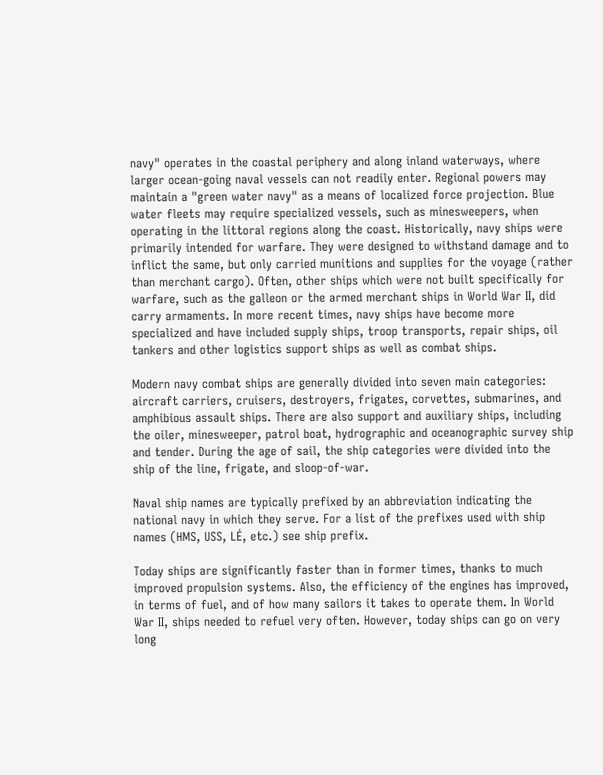navy" operates in the coastal periphery and along inland waterways, where larger ocean-going naval vessels can not readily enter. Regional powers may maintain a "green water navy" as a means of localized force projection. Blue water fleets may require specialized vessels, such as minesweepers, when operating in the littoral regions along the coast. Historically, navy ships were primarily intended for warfare. They were designed to withstand damage and to inflict the same, but only carried munitions and supplies for the voyage (rather than merchant cargo). Often, other ships which were not built specifically for warfare, such as the galleon or the armed merchant ships in World War II, did carry armaments. In more recent times, navy ships have become more specialized and have included supply ships, troop transports, repair ships, oil tankers and other logistics support ships as well as combat ships.

Modern navy combat ships are generally divided into seven main categories: aircraft carriers, cruisers, destroyers, frigates, corvettes, submarines, and amphibious assault ships. There are also support and auxiliary ships, including the oiler, minesweeper, patrol boat, hydrographic and oceanographic survey ship and tender. During the age of sail, the ship categories were divided into the ship of the line, frigate, and sloop-of-war.

Naval ship names are typically prefixed by an abbreviation indicating the national navy in which they serve. For a list of the prefixes used with ship names (HMS, USS, LÉ, etc.) see ship prefix.

Today ships are significantly faster than in former times, thanks to much improved propulsion systems. Also, the efficiency of the engines has improved, in terms of fuel, and of how many sailors it takes to operate them. In World War II, ships needed to refuel very often. However, today ships can go on very long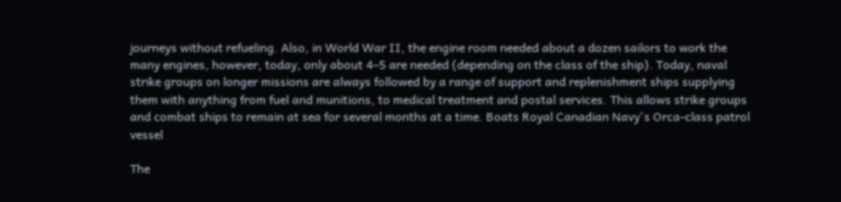journeys without refueling. Also, in World War II, the engine room needed about a dozen sailors to work the many engines, however, today, only about 4–5 are needed (depending on the class of the ship). Today, naval strike groups on longer missions are always followed by a range of support and replenishment ships supplying them with anything from fuel and munitions, to medical treatment and postal services. This allows strike groups and combat ships to remain at sea for several months at a time. Boats Royal Canadian Navy's Orca-class patrol vessel

The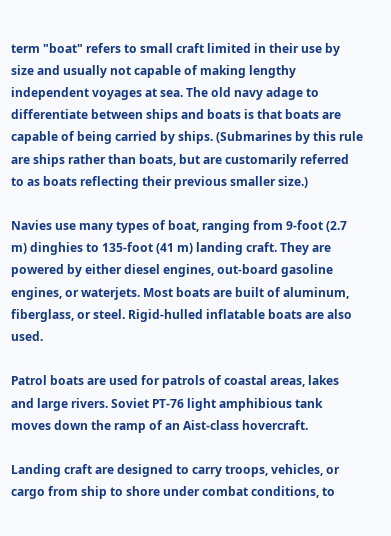term "boat" refers to small craft limited in their use by size and usually not capable of making lengthy independent voyages at sea. The old navy adage to differentiate between ships and boats is that boats are capable of being carried by ships. (Submarines by this rule are ships rather than boats, but are customarily referred to as boats reflecting their previous smaller size.)

Navies use many types of boat, ranging from 9-foot (2.7 m) dinghies to 135-foot (41 m) landing craft. They are powered by either diesel engines, out-board gasoline engines, or waterjets. Most boats are built of aluminum, fiberglass, or steel. Rigid-hulled inflatable boats are also used.

Patrol boats are used for patrols of coastal areas, lakes and large rivers. Soviet PT-76 light amphibious tank moves down the ramp of an Aist-class hovercraft.

Landing craft are designed to carry troops, vehicles, or cargo from ship to shore under combat conditions, to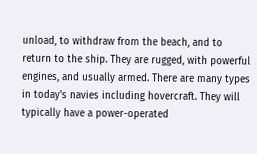unload, to withdraw from the beach, and to return to the ship. They are rugged, with powerful engines, and usually armed. There are many types in today's navies including hovercraft. They will typically have a power-operated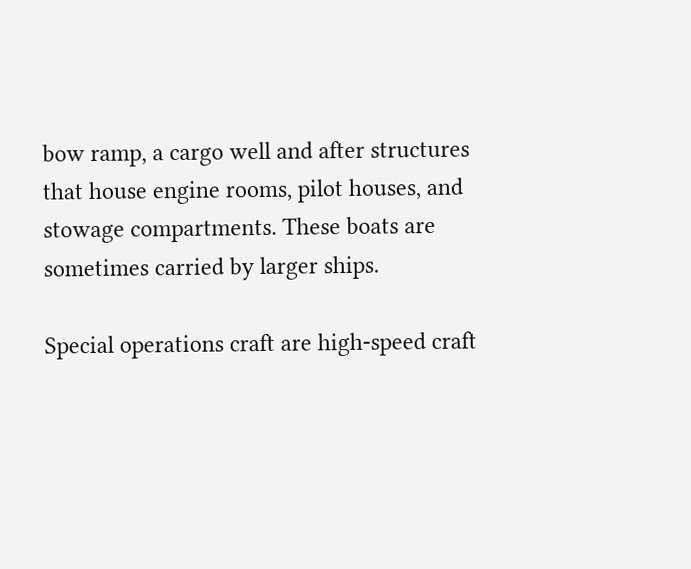bow ramp, a cargo well and after structures that house engine rooms, pilot houses, and stowage compartments. These boats are sometimes carried by larger ships.

Special operations craft are high-speed craft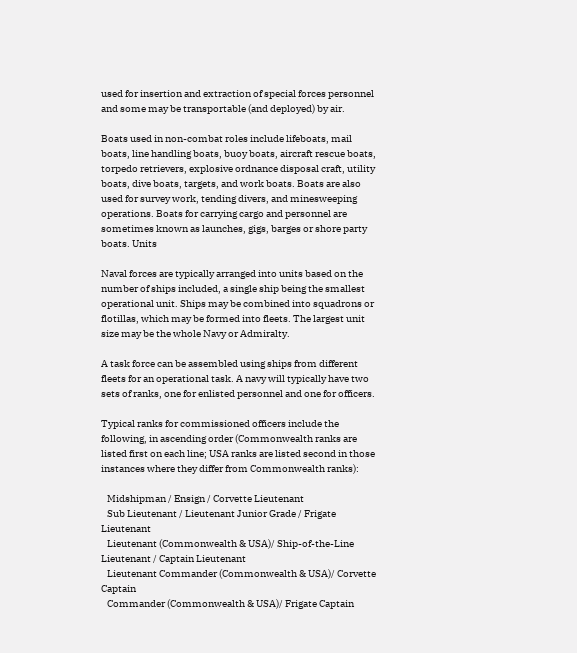used for insertion and extraction of special forces personnel and some may be transportable (and deployed) by air.

Boats used in non-combat roles include lifeboats, mail boats, line handling boats, buoy boats, aircraft rescue boats, torpedo retrievers, explosive ordnance disposal craft, utility boats, dive boats, targets, and work boats. Boats are also used for survey work, tending divers, and minesweeping operations. Boats for carrying cargo and personnel are sometimes known as launches, gigs, barges or shore party boats. Units

Naval forces are typically arranged into units based on the number of ships included, a single ship being the smallest operational unit. Ships may be combined into squadrons or flotillas, which may be formed into fleets. The largest unit size may be the whole Navy or Admiralty.

A task force can be assembled using ships from different fleets for an operational task. A navy will typically have two sets of ranks, one for enlisted personnel and one for officers.

Typical ranks for commissioned officers include the following, in ascending order (Commonwealth ranks are listed first on each line; USA ranks are listed second in those instances where they differ from Commonwealth ranks):

   Midshipman / Ensign / Corvette Lieutenant
   Sub Lieutenant / Lieutenant Junior Grade / Frigate Lieutenant
   Lieutenant (Commonwealth & USA)/ Ship-of-the-Line Lieutenant / Captain Lieutenant
   Lieutenant Commander (Commonwealth & USA)/ Corvette Captain
   Commander (Commonwealth & USA)/ Frigate Captain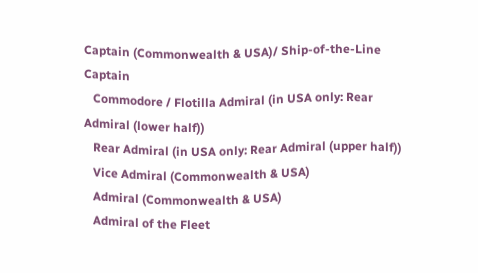Captain (Commonwealth & USA)/ Ship-of-the-Line Captain
   Commodore / Flotilla Admiral (in USA only: Rear Admiral (lower half))
   Rear Admiral (in USA only: Rear Admiral (upper half))
   Vice Admiral (Commonwealth & USA)
   Admiral (Commonwealth & USA)
   Admiral of the Fleet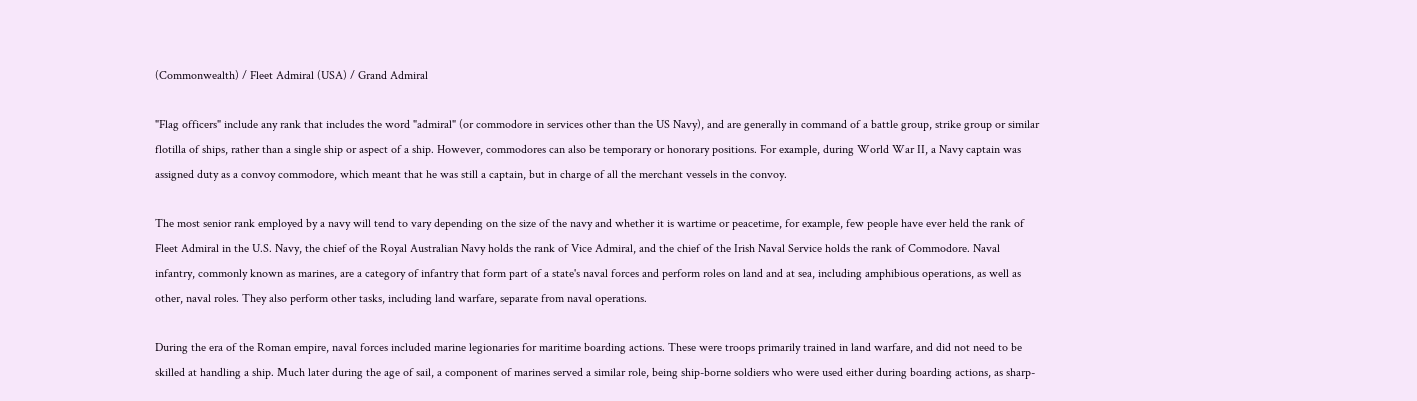(Commonwealth) / Fleet Admiral (USA) / Grand Admiral

"Flag officers" include any rank that includes the word "admiral" (or commodore in services other than the US Navy), and are generally in command of a battle group, strike group or similar flotilla of ships, rather than a single ship or aspect of a ship. However, commodores can also be temporary or honorary positions. For example, during World War II, a Navy captain was assigned duty as a convoy commodore, which meant that he was still a captain, but in charge of all the merchant vessels in the convoy.

The most senior rank employed by a navy will tend to vary depending on the size of the navy and whether it is wartime or peacetime, for example, few people have ever held the rank of Fleet Admiral in the U.S. Navy, the chief of the Royal Australian Navy holds the rank of Vice Admiral, and the chief of the Irish Naval Service holds the rank of Commodore. Naval infantry, commonly known as marines, are a category of infantry that form part of a state's naval forces and perform roles on land and at sea, including amphibious operations, as well as other, naval roles. They also perform other tasks, including land warfare, separate from naval operations.

During the era of the Roman empire, naval forces included marine legionaries for maritime boarding actions. These were troops primarily trained in land warfare, and did not need to be skilled at handling a ship. Much later during the age of sail, a component of marines served a similar role, being ship-borne soldiers who were used either during boarding actions, as sharp-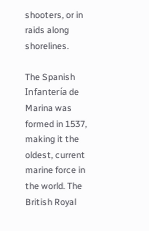shooters, or in raids along shorelines.

The Spanish Infantería de Marina was formed in 1537, making it the oldest, current marine force in the world. The British Royal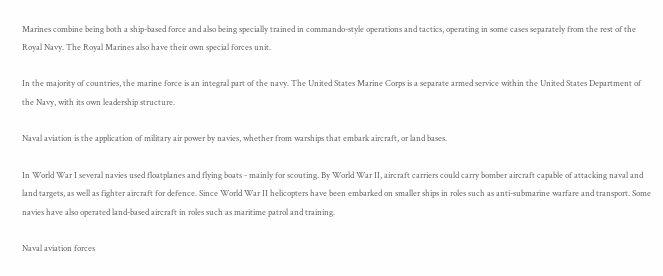Marines combine being both a ship-based force and also being specially trained in commando-style operations and tactics, operating in some cases separately from the rest of the Royal Navy. The Royal Marines also have their own special forces unit.

In the majority of countries, the marine force is an integral part of the navy. The United States Marine Corps is a separate armed service within the United States Department of the Navy, with its own leadership structure.

Naval aviation is the application of military air power by navies, whether from warships that embark aircraft, or land bases.

In World War I several navies used floatplanes and flying boats - mainly for scouting. By World War II, aircraft carriers could carry bomber aircraft capable of attacking naval and land targets, as well as fighter aircraft for defence. Since World War II helicopters have been embarked on smaller ships in roles such as anti-submarine warfare and transport. Some navies have also operated land-based aircraft in roles such as maritime patrol and training.

Naval aviation forces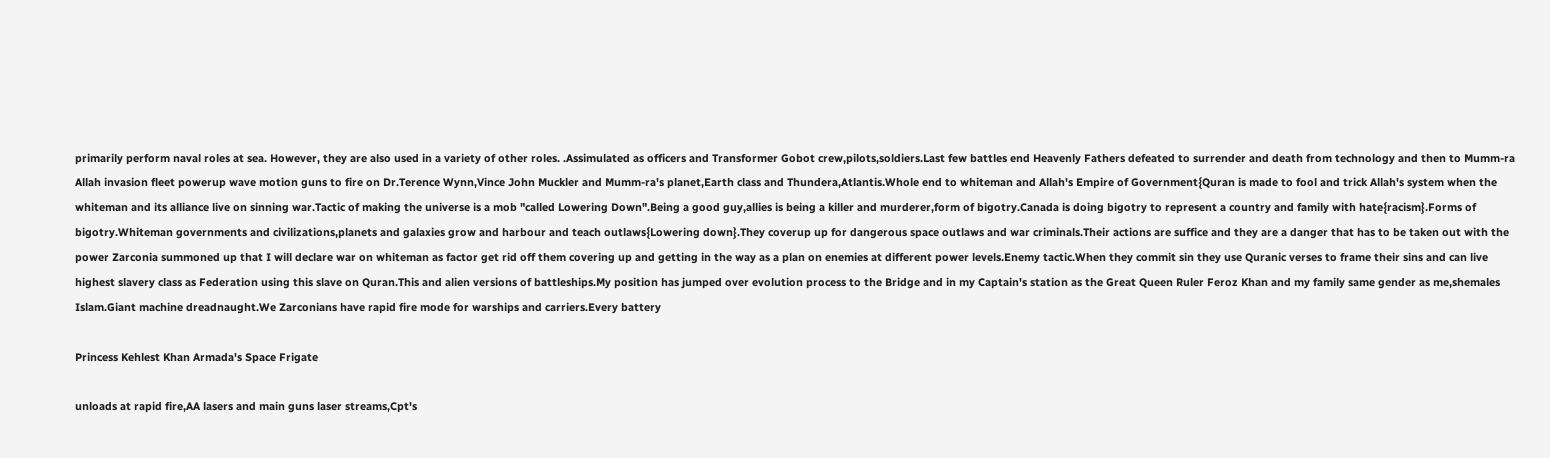primarily perform naval roles at sea. However, they are also used in a variety of other roles. .Assimulated as officers and Transformer Gobot crew,pilots,soldiers.Last few battles end Heavenly Fathers defeated to surrender and death from technology and then to Mumm-ra Allah invasion fleet powerup wave motion guns to fire on Dr.Terence Wynn,Vince John Muckler and Mumm-ra's planet,Earth class and Thundera,Atlantis.Whole end to whiteman and Allah's Empire of Government{Quran is made to fool and trick Allah's system when the whiteman and its alliance live on sinning war.Tactic of making the universe is a mob "called Lowering Down".Being a good guy,allies is being a killer and murderer,form of bigotry.Canada is doing bigotry to represent a country and family with hate{racism}.Forms of bigotry.Whiteman governments and civilizations,planets and galaxies grow and harbour and teach outlaws{Lowering down}.They coverup up for dangerous space outlaws and war criminals.Their actions are suffice and they are a danger that has to be taken out with the power Zarconia summoned up that I will declare war on whiteman as factor get rid off them covering up and getting in the way as a plan on enemies at different power levels.Enemy tactic.When they commit sin they use Quranic verses to frame their sins and can live highest slavery class as Federation using this slave on Quran.This and alien versions of battleships.My position has jumped over evolution process to the Bridge and in my Captain's station as the Great Queen Ruler Feroz Khan and my family same gender as me,shemales Islam.Giant machine dreadnaught.We Zarconians have rapid fire mode for warships and carriers.Every battery

Princess Kehlest Khan Armada's Space Frigate

unloads at rapid fire,AA lasers and main guns laser streams,Cpt's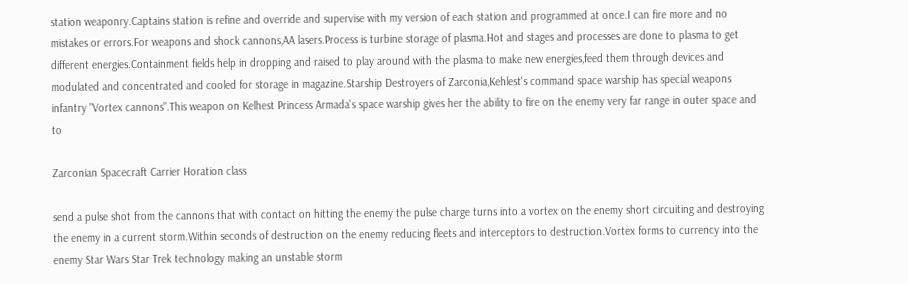station weaponry.Captains station is refine and override and supervise with my version of each station and programmed at once.I can fire more and no mistakes or errors.For weapons and shock cannons,AA lasers.Process is turbine storage of plasma.Hot and stages and processes are done to plasma to get different energies.Containment fields help in dropping and raised to play around with the plasma to make new energies,feed them through devices and modulated and concentrated and cooled for storage in magazine.Starship Destroyers of Zarconia,Kehlest's command space warship has special weapons infantry "Vortex cannons".This weapon on Kelhest Princess Armada's space warship gives her the ability to fire on the enemy very far range in outer space and to

Zarconian Spacecraft Carrier Horation class

send a pulse shot from the cannons that with contact on hitting the enemy the pulse charge turns into a vortex on the enemy short circuiting and destroying the enemy in a current storm.Within seconds of destruction on the enemy reducing fleets and interceptors to destruction.Vortex forms to currency into the enemy Star Wars Star Trek technology making an unstable storm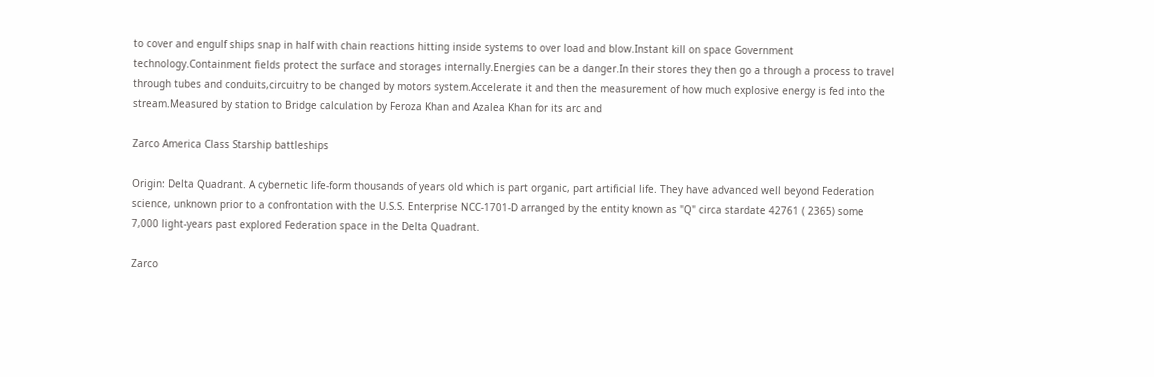to cover and engulf ships snap in half with chain reactions hitting inside systems to over load and blow.Instant kill on space Government technology.Containment fields protect the surface and storages internally.Energies can be a danger.In their stores they then go a through a process to travel through tubes and conduits,circuitry to be changed by motors system.Accelerate it and then the measurement of how much explosive energy is fed into the stream.Measured by station to Bridge calculation by Feroza Khan and Azalea Khan for its arc and

Zarco America Class Starship battleships

Origin: Delta Quadrant. A cybernetic life-form thousands of years old which is part organic, part artificial life. They have advanced well beyond Federation science, unknown prior to a confrontation with the U.S.S. Enterprise NCC-1701-D arranged by the entity known as "Q" circa stardate 42761 ( 2365) some 7,000 light-years past explored Federation space in the Delta Quadrant.

Zarco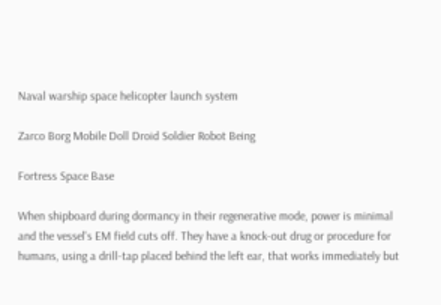Naval warship space helicopter launch system

Zarco Borg Mobile Doll Droid Soldier Robot Being

Fortress Space Base

When shipboard during dormancy in their regenerative mode, power is minimal and the vessel's EM field cuts off. They have a knock-out drug or procedure for humans, using a drill-tap placed behind the left ear, that works immediately but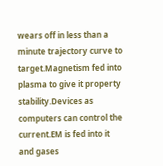wears off in less than a minute trajectory curve to target.Magnetism fed into plasma to give it property stability.Devices as computers can control the current.EM is fed into it and gases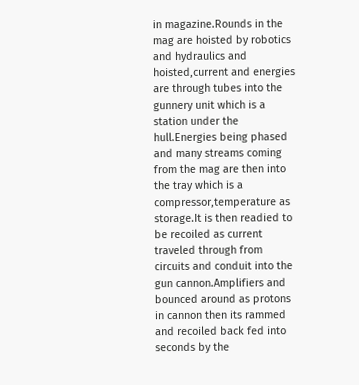in magazine.Rounds in the mag are hoisted by robotics and hydraulics and hoisted,current and energies are through tubes into the gunnery unit which is a station under the hull.Energies being phased and many streams coming from the mag are then into the tray which is a compressor,temperature as storage.It is then readied to be recoiled as current traveled through from circuits and conduit into the gun cannon.Amplifiers and bounced around as protons in cannon then its rammed and recoiled back fed into seconds by the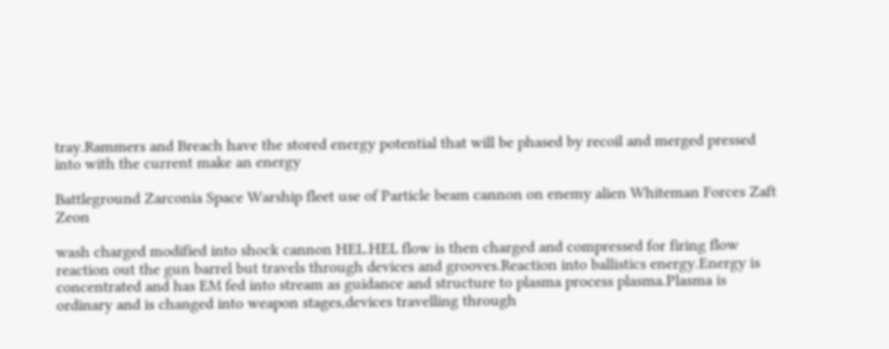tray.Rammers and Breach have the stored energy potential that will be phased by recoil and merged pressed into with the current make an energy

Battleground Zarconia Space Warship fleet use of Particle beam cannon on enemy alien Whiteman Forces Zaft Zeon

wash charged modified into shock cannon HEL.HEL flow is then charged and compressed for firing flow reaction out the gun barrel but travels through devices and grooves.Reaction into ballistics energy.Energy is concentrated and has EM fed into stream as guidance and structure to plasma process plasma.Plasma is ordinary and is changed into weapon stages,devices travelling through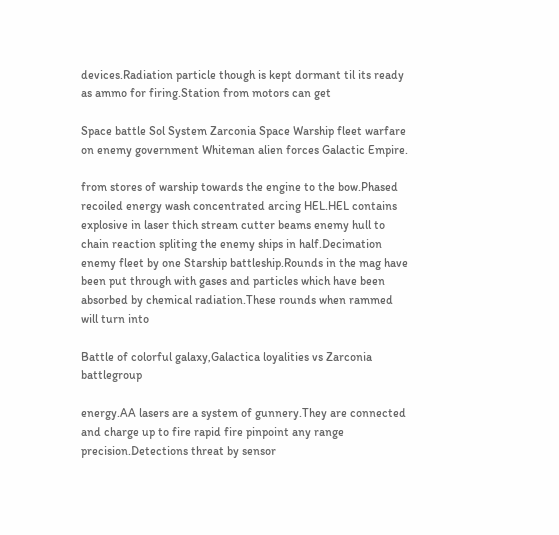devices.Radiation particle though is kept dormant til its ready as ammo for firing.Station from motors can get

Space battle Sol System Zarconia Space Warship fleet warfare on enemy government Whiteman alien forces Galactic Empire.

from stores of warship towards the engine to the bow.Phased recoiled energy wash concentrated arcing HEL.HEL contains explosive in laser thich stream cutter beams enemy hull to chain reaction spliting the enemy ships in half.Decimation enemy fleet by one Starship battleship.Rounds in the mag have been put through with gases and particles which have been absorbed by chemical radiation.These rounds when rammed will turn into

Battle of colorful galaxy,Galactica loyalities vs Zarconia battlegroup

energy.AA lasers are a system of gunnery.They are connected and charge up to fire rapid fire pinpoint any range precision.Detections threat by sensor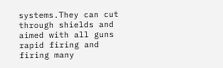systems.They can cut through shields and aimed with all guns rapid firing and firing many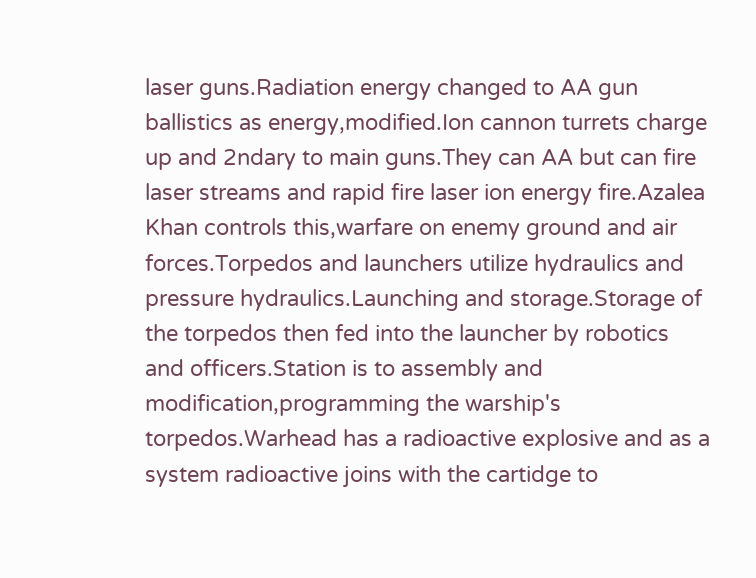laser guns.Radiation energy changed to AA gun ballistics as energy,modified.Ion cannon turrets charge up and 2ndary to main guns.They can AA but can fire laser streams and rapid fire laser ion energy fire.Azalea Khan controls this,warfare on enemy ground and air forces.Torpedos and launchers utilize hydraulics and pressure hydraulics.Launching and storage.Storage of the torpedos then fed into the launcher by robotics and officers.Station is to assembly and modification,programming the warship's torpedos.Warhead has a radioactive explosive and as a system radioactive joins with the cartidge to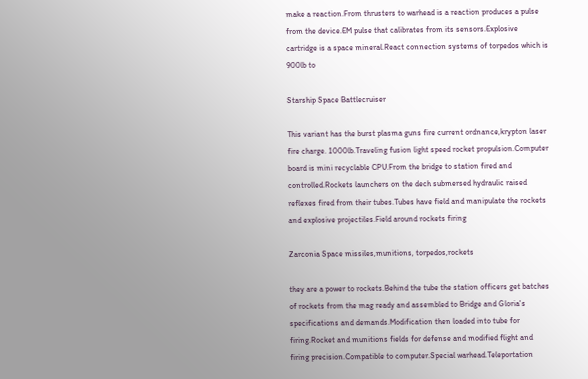make a reaction.From thrusters to warhead is a reaction produces a pulse from the device.EM pulse that calibrates from its sensors.Explosive cartridge is a space mineral.React connection systems of torpedos which is 900lb to

Starship Space Battlecruiser

This variant has the burst plasma guns fire current ordnance,krypton laser fire charge. 1000lb.Traveling fusion light speed rocket propulsion.Computer board is mini recyclable CPU.From the bridge to station fired and controlled.Rockets launchers on the dech submersed hydraulic raised reflexes fired from their tubes.Tubes have field and manipulate the rockets and explosive projectiles.Field around rockets firing

Zarconia Space missiles,munitions, torpedos,rockets

they are a power to rockets.Behind the tube the station officers get batches of rockets from the mag ready and assembled to Bridge and Gloria's specifications and demands.Modification then loaded into tube for firing.Rocket and munitions fields for defense and modified flight and firing precision.Compatible to computer.Special warhead.Teleportation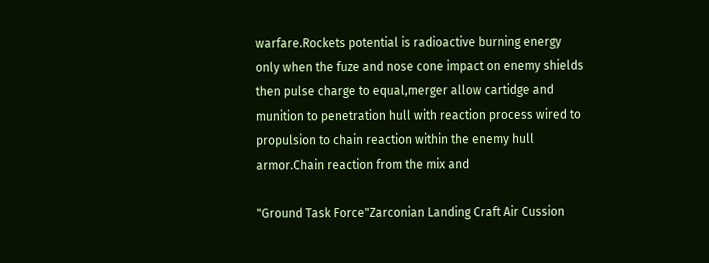warfare.Rockets potential is radioactive burning energy only when the fuze and nose cone impact on enemy shields then pulse charge to equal,merger allow cartidge and munition to penetration hull with reaction process wired to propulsion to chain reaction within the enemy hull armor.Chain reaction from the mix and

"Ground Task Force"Zarconian Landing Craft Air Cussion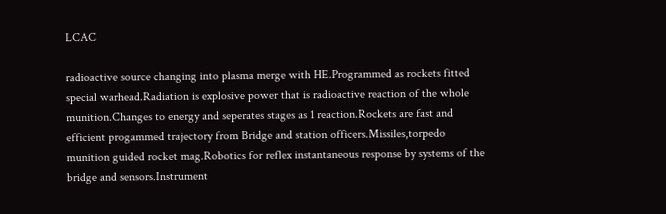LCAC

radioactive source changing into plasma merge with HE.Programmed as rockets fitted special warhead.Radiation is explosive power that is radioactive reaction of the whole munition.Changes to energy and seperates stages as 1 reaction.Rockets are fast and efficient progammed trajectory from Bridge and station officers.Missiles,torpedo munition guided rocket mag.Robotics for reflex instantaneous response by systems of the bridge and sensors.Instrument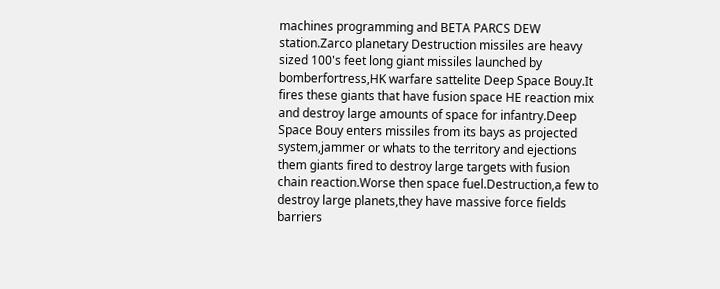machines programming and BETA PARCS DEW station.Zarco planetary Destruction missiles are heavy sized 100's feet long giant missiles launched by bomberfortress,HK warfare sattelite Deep Space Bouy.It fires these giants that have fusion space HE reaction mix and destroy large amounts of space for infantry.Deep Space Bouy enters missiles from its bays as projected system,jammer or whats to the territory and ejections them giants fired to destroy large targets with fusion chain reaction.Worse then space fuel.Destruction,a few to destroy large planets,they have massive force fields barriers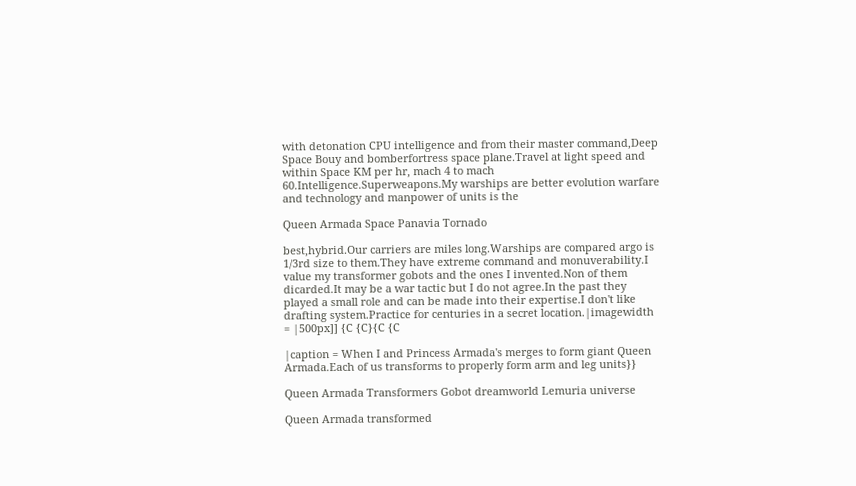with detonation CPU intelligence and from their master command,Deep Space Bouy and bomberfortress space plane.Travel at light speed and within Space KM per hr, mach 4 to mach 60.Intelligence.Superweapons.My warships are better evolution warfare and technology and manpower of units is the

Queen Armada Space Panavia Tornado

best,hybrid.Our carriers are miles long.Warships are compared argo is 1/3rd size to them.They have extreme command and monuverability.I value my transformer gobots and the ones I invented.Non of them dicarded.It may be a war tactic but I do not agree.In the past they played a small role and can be made into their expertise.I don't like drafting system.Practice for centuries in a secret location.|imagewidth = |500px]] {C {C}{C {C

|caption = When I and Princess Armada's merges to form giant Queen Armada.Each of us transforms to properly form arm and leg units}}

Queen Armada Transformers Gobot dreamworld Lemuria universe

Queen Armada transformed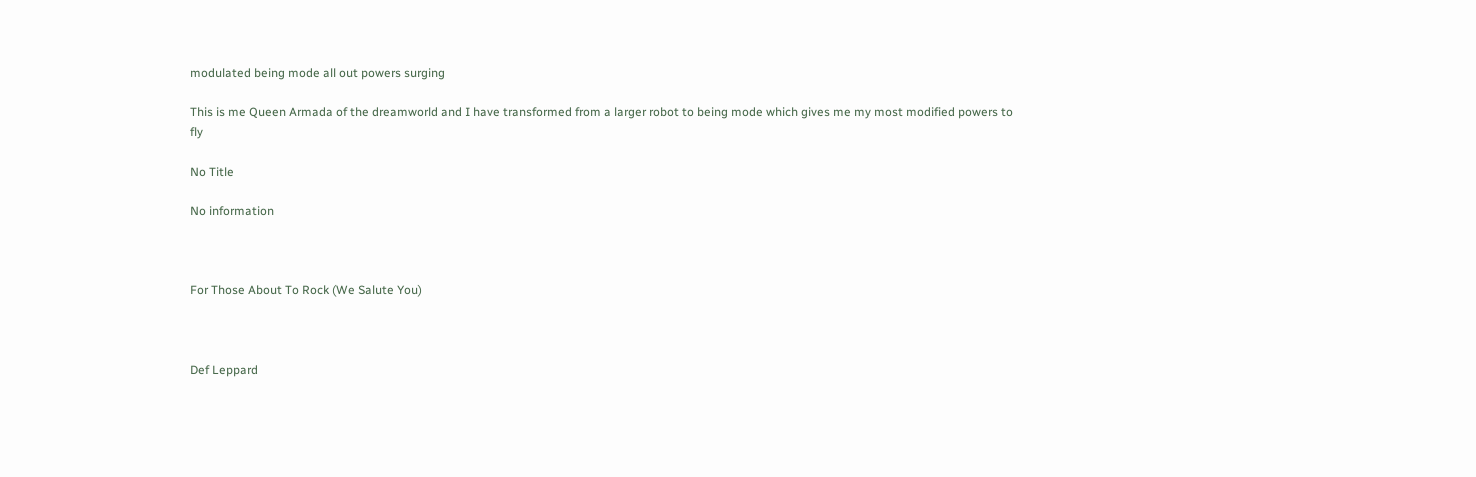modulated being mode all out powers surging

This is me Queen Armada of the dreamworld and I have transformed from a larger robot to being mode which gives me my most modified powers to fly

No Title

No information



For Those About To Rock (We Salute You)



Def Leppard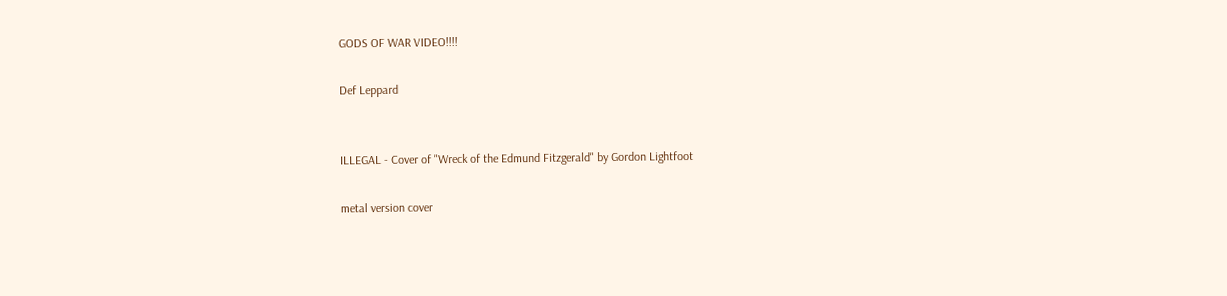GODS OF WAR VIDEO!!!!

Def Leppard


ILLEGAL - Cover of "Wreck of the Edmund Fitzgerald" by Gordon Lightfoot

metal version cover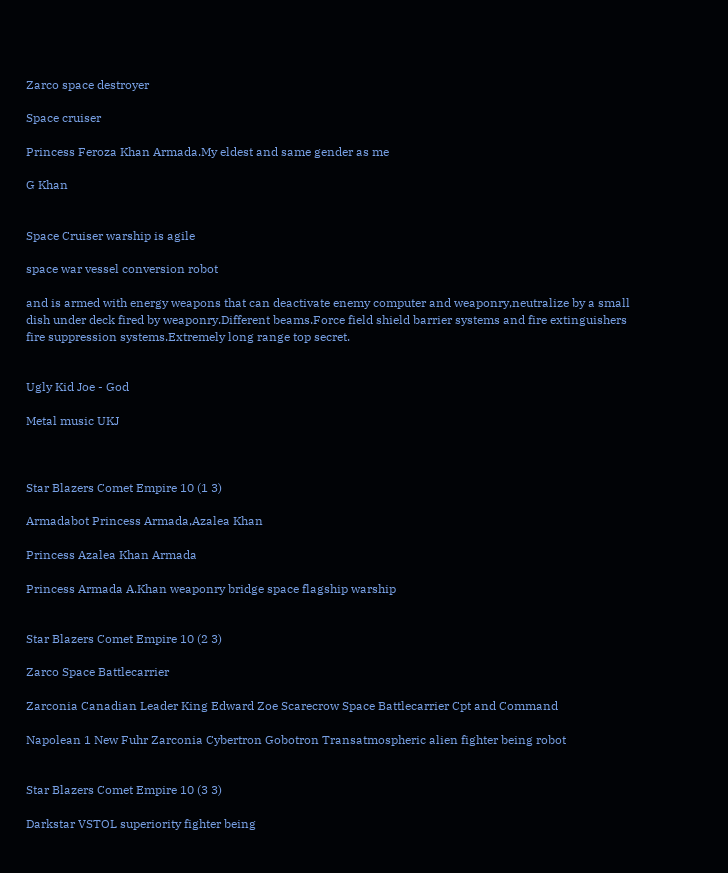Zarco space destroyer

Space cruiser

Princess Feroza Khan Armada.My eldest and same gender as me

G Khan


Space Cruiser warship is agile

space war vessel conversion robot

and is armed with energy weapons that can deactivate enemy computer and weaponry,neutralize by a small dish under deck fired by weaponry.Different beams.Force field shield barrier systems and fire extinguishers fire suppression systems.Extremely long range top secret.


Ugly Kid Joe - God

Metal music UKJ



Star Blazers Comet Empire 10 (1 3)

Armadabot Princess Armada,Azalea Khan

Princess Azalea Khan Armada

Princess Armada A.Khan weaponry bridge space flagship warship


Star Blazers Comet Empire 10 (2 3)

Zarco Space Battlecarrier

Zarconia Canadian Leader King Edward Zoe Scarecrow Space Battlecarrier Cpt and Command

Napolean 1 New Fuhr Zarconia Cybertron Gobotron Transatmospheric alien fighter being robot


Star Blazers Comet Empire 10 (3 3)

Darkstar VSTOL superiority fighter being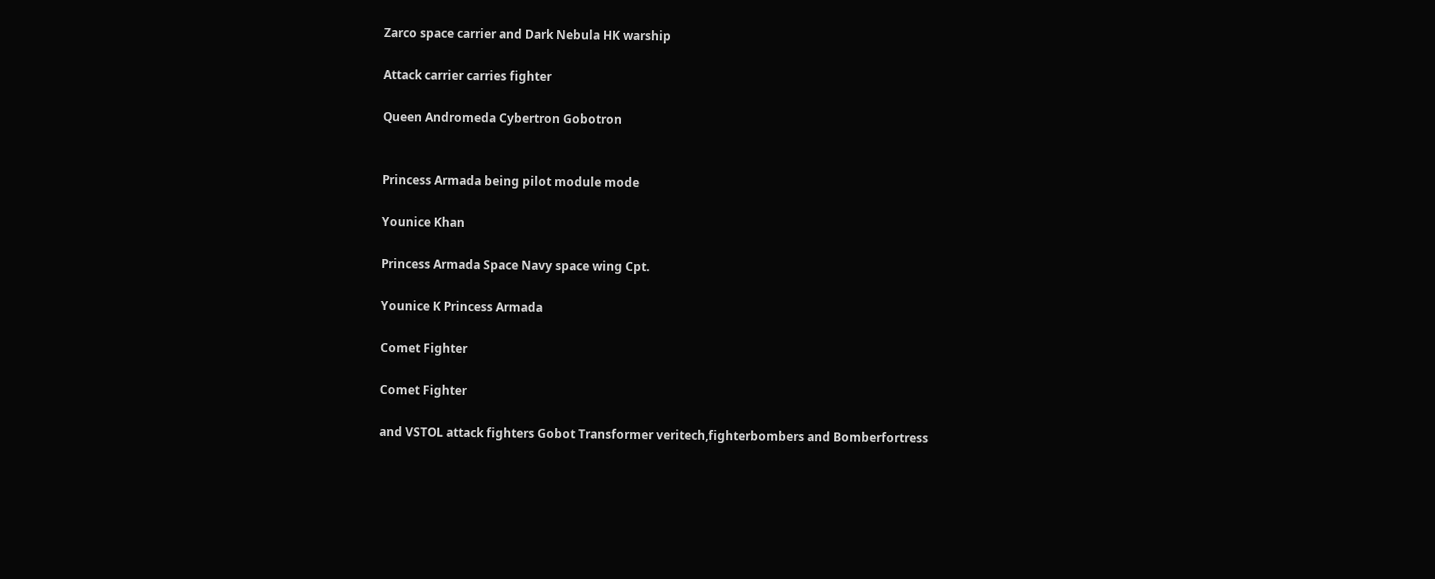Zarco space carrier and Dark Nebula HK warship

Attack carrier carries fighter

Queen Andromeda Cybertron Gobotron


Princess Armada being pilot module mode

Younice Khan

Princess Armada Space Navy space wing Cpt.

Younice K Princess Armada

Comet Fighter

Comet Fighter

and VSTOL attack fighters Gobot Transformer veritech,fighterbombers and Bomberfortress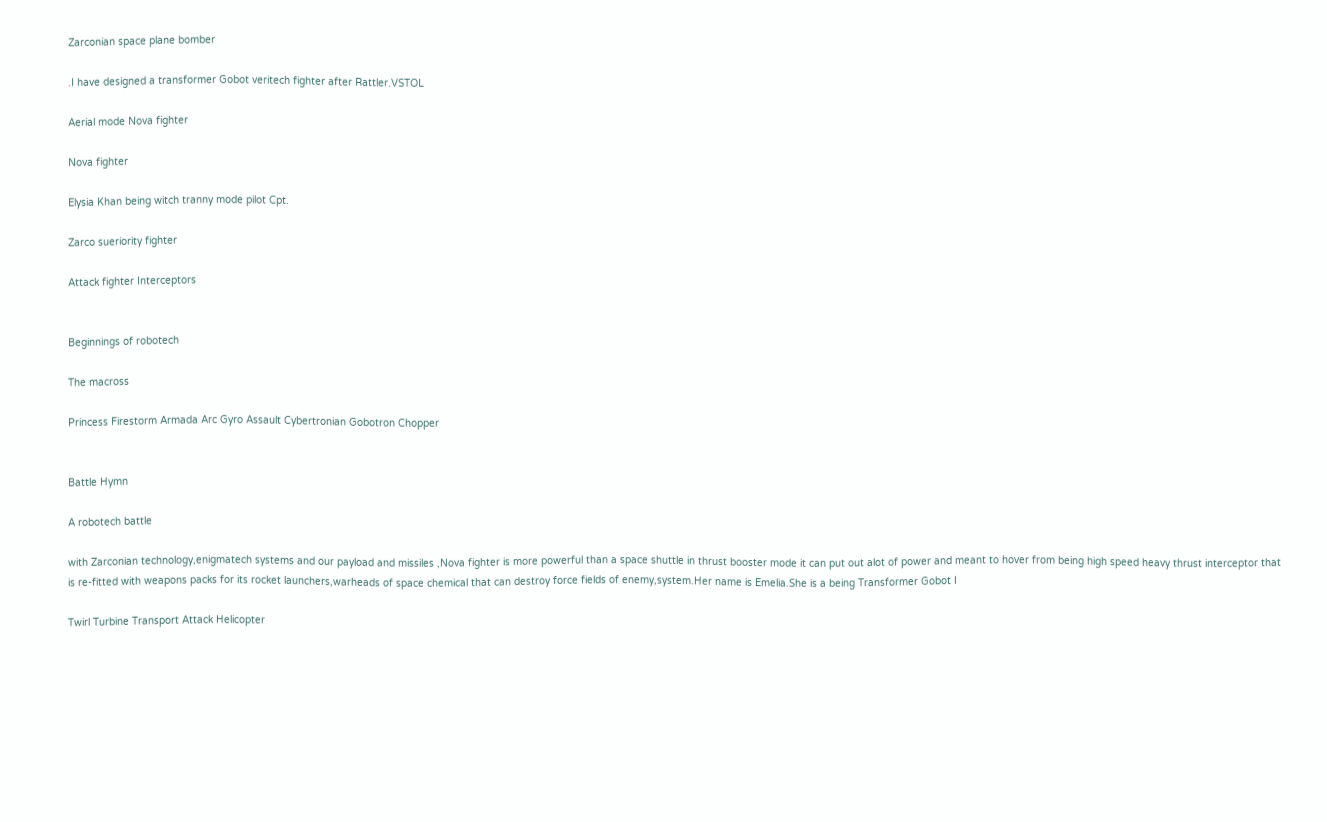Zarconian space plane bomber

.I have designed a transformer Gobot veritech fighter after Rattler.VSTOL

Aerial mode Nova fighter

Nova fighter

Elysia Khan being witch tranny mode pilot Cpt.

Zarco sueriority fighter

Attack fighter Interceptors


Beginnings of robotech

The macross

Princess Firestorm Armada Arc Gyro Assault Cybertronian Gobotron Chopper


Battle Hymn

A robotech battle

with Zarconian technology,enigmatech systems and our payload and missiles ,Nova fighter is more powerful than a space shuttle in thrust booster mode it can put out alot of power and meant to hover from being high speed heavy thrust interceptor that is re-fitted with weapons packs for its rocket launchers,warheads of space chemical that can destroy force fields of enemy,system.Her name is Emelia.She is a being Transformer Gobot I

Twirl Turbine Transport Attack Helicopter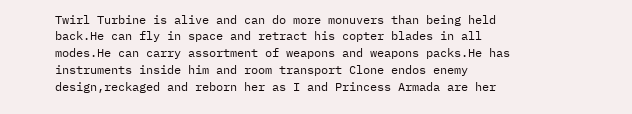Twirl Turbine is alive and can do more monuvers than being held back.He can fly in space and retract his copter blades in all modes.He can carry assortment of weapons and weapons packs.He has instruments inside him and room transport Clone endos enemy design,reckaged and reborn her as I and Princess Armada are her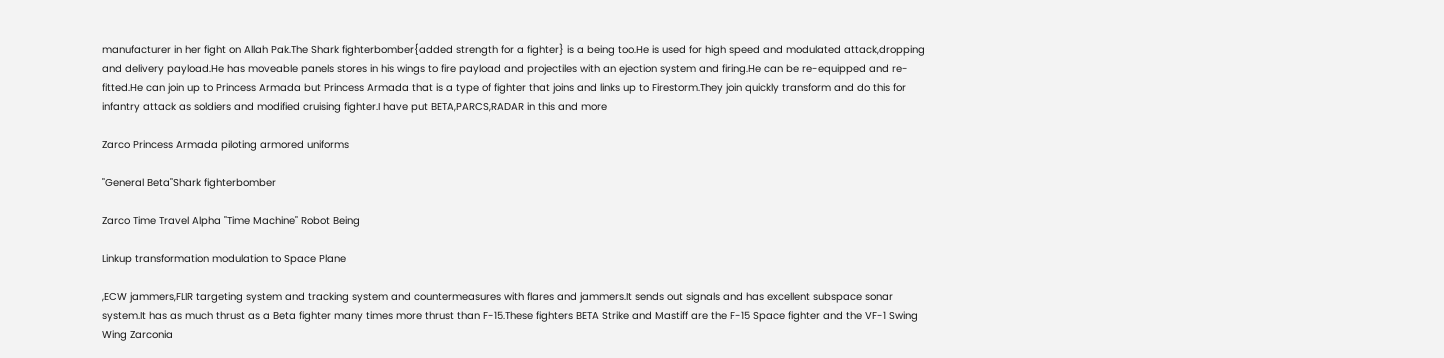manufacturer in her fight on Allah Pak.The Shark fighterbomber{added strength for a fighter} is a being too.He is used for high speed and modulated attack,dropping and delivery payload.He has moveable panels stores in his wings to fire payload and projectiles with an ejection system and firing.He can be re-equipped and re-fitted.He can join up to Princess Armada but Princess Armada that is a type of fighter that joins and links up to Firestorm.They join quickly transform and do this for infantry attack as soldiers and modified cruising fighter.I have put BETA,PARCS,RADAR in this and more

Zarco Princess Armada piloting armored uniforms

"General Beta"Shark fighterbomber

Zarco Time Travel Alpha "Time Machine" Robot Being

Linkup transformation modulation to Space Plane

,ECW jammers,FLIR targeting system and tracking system and countermeasures with flares and jammers.It sends out signals and has excellent subspace sonar system.It has as much thrust as a Beta fighter many times more thrust than F-15.These fighters BETA Strike and Mastiff are the F-15 Space fighter and the VF-1 Swing Wing Zarconia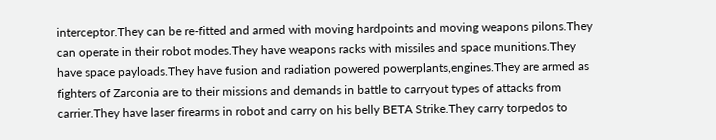interceptor.They can be re-fitted and armed with moving hardpoints and moving weapons pilons.They can operate in their robot modes.They have weapons racks with missiles and space munitions.They have space payloads.They have fusion and radiation powered powerplants,engines.They are armed as fighters of Zarconia are to their missions and demands in battle to carryout types of attacks from carrier.They have laser firearms in robot and carry on his belly BETA Strike.They carry torpedos to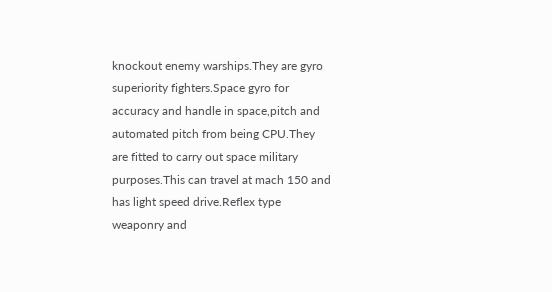knockout enemy warships.They are gyro superiority fighters.Space gyro for accuracy and handle in space,pitch and automated pitch from being CPU.They are fitted to carry out space military purposes.This can travel at mach 150 and has light speed drive.Reflex type weaponry and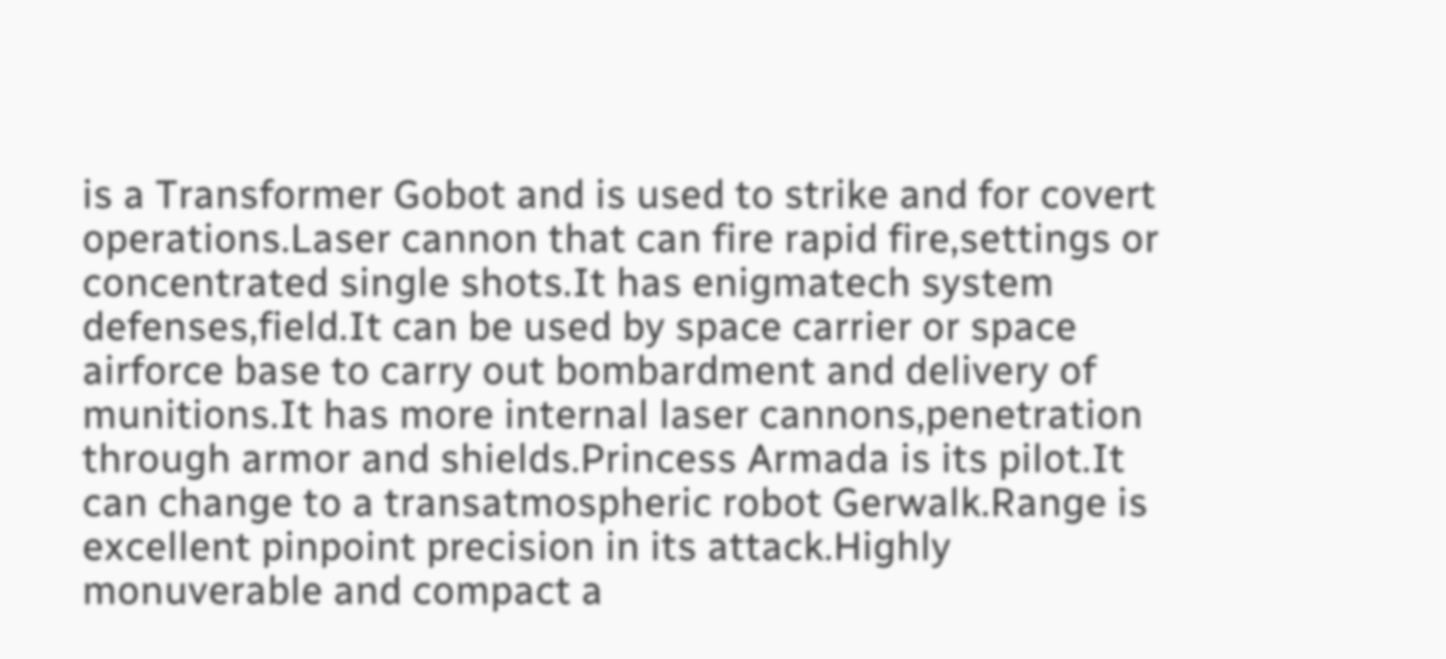is a Transformer Gobot and is used to strike and for covert operations.Laser cannon that can fire rapid fire,settings or concentrated single shots.It has enigmatech system defenses,field.It can be used by space carrier or space airforce base to carry out bombardment and delivery of munitions.It has more internal laser cannons,penetration through armor and shields.Princess Armada is its pilot.It can change to a transatmospheric robot Gerwalk.Range is excellent pinpoint precision in its attack.Highly monuverable and compact a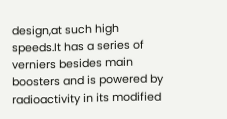design,at such high speeds.It has a series of verniers besides main boosters and is powered by radioactivity in its modified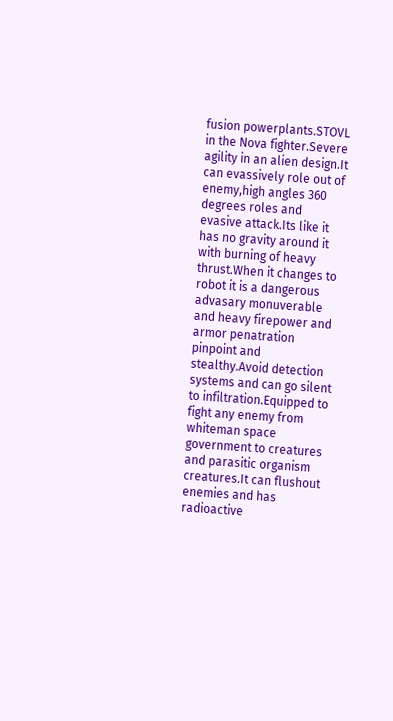fusion powerplants.STOVL in the Nova fighter.Severe agility in an alien design.It can evassively role out of enemy,high angles 360 degrees roles and evasive attack.Its like it has no gravity around it with burning of heavy thrust.When it changes to robot it is a dangerous advasary monuverable and heavy firepower and armor penatration pinpoint and stealthy.Avoid detection systems and can go silent to infiltration.Equipped to fight any enemy from whiteman space government to creatures and parasitic organism creatures.It can flushout enemies and has radioactive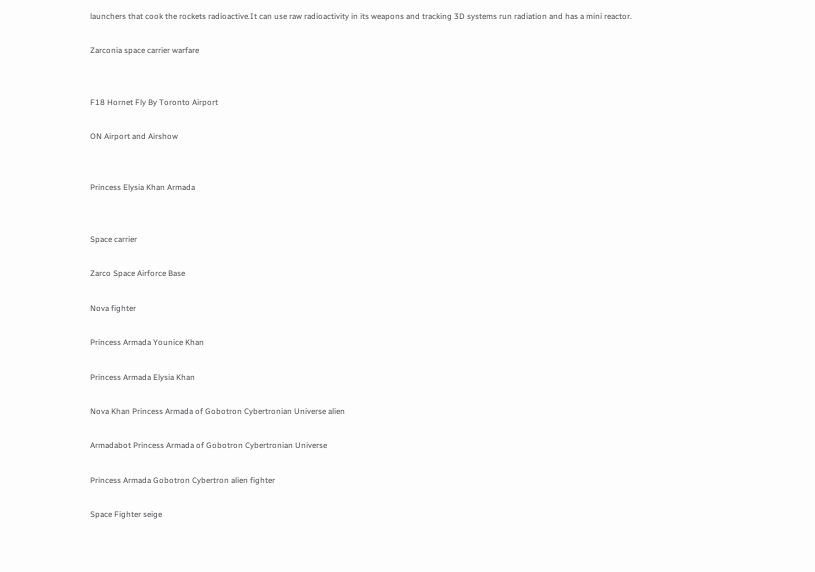launchers that cook the rockets radioactive.It can use raw radioactivity in its weapons and tracking 3D systems run radiation and has a mini reactor.

Zarconia space carrier warfare


F18 Hornet Fly By Toronto Airport

ON Airport and Airshow


Princess Elysia Khan Armada


Space carrier

Zarco Space Airforce Base

Nova fighter

Princess Armada Younice Khan

Princess Armada Elysia Khan

Nova Khan Princess Armada of Gobotron Cybertronian Universe alien

Armadabot Princess Armada of Gobotron Cybertronian Universe

Princess Armada Gobotron Cybertron alien fighter

Space Fighter seige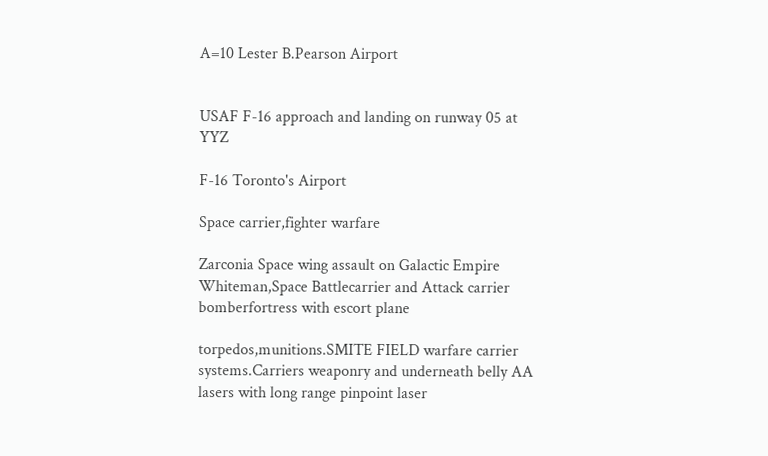A=10 Lester B.Pearson Airport


USAF F-16 approach and landing on runway 05 at YYZ

F-16 Toronto's Airport

Space carrier,fighter warfare

Zarconia Space wing assault on Galactic Empire Whiteman,Space Battlecarrier and Attack carrier bomberfortress with escort plane

torpedos,munitions.SMITE FIELD warfare carrier systems.Carriers weaponry and underneath belly AA lasers with long range pinpoint laser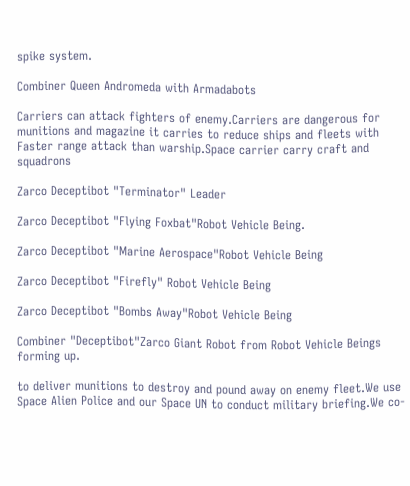spike system.

Combiner Queen Andromeda with Armadabots

Carriers can attack fighters of enemy.Carriers are dangerous for munitions and magazine it carries to reduce ships and fleets with Faster range attack than warship.Space carrier carry craft and squadrons

Zarco Deceptibot "Terminator" Leader

Zarco Deceptibot "Flying Foxbat"Robot Vehicle Being.

Zarco Deceptibot "Marine Aerospace"Robot Vehicle Being

Zarco Deceptibot "Firefly" Robot Vehicle Being

Zarco Deceptibot "Bombs Away"Robot Vehicle Being

Combiner "Deceptibot"Zarco Giant Robot from Robot Vehicle Beings forming up.

to deliver munitions to destroy and pound away on enemy fleet.We use Space Alien Police and our Space UN to conduct military briefing.We co-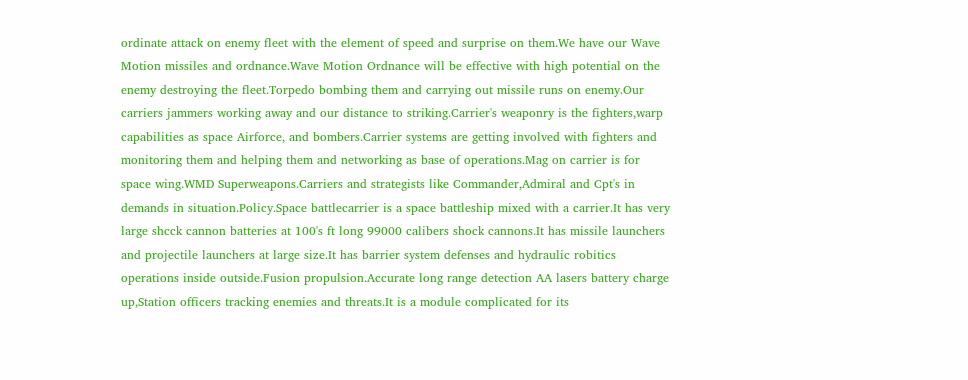ordinate attack on enemy fleet with the element of speed and surprise on them.We have our Wave Motion missiles and ordnance.Wave Motion Ordnance will be effective with high potential on the enemy destroying the fleet.Torpedo bombing them and carrying out missile runs on enemy.Our carriers jammers working away and our distance to striking.Carrier's weaponry is the fighters,warp capabilities as space Airforce, and bombers.Carrier systems are getting involved with fighters and monitoring them and helping them and networking as base of operations.Mag on carrier is for space wing.WMD Superweapons.Carriers and strategists like Commander,Admiral and Cpt's in demands in situation.Policy.Space battlecarrier is a space battleship mixed with a carrier.It has very large shcck cannon batteries at 100's ft long 99000 calibers shock cannons.It has missile launchers and projectile launchers at large size.It has barrier system defenses and hydraulic robitics operations inside outside.Fusion propulsion.Accurate long range detection AA lasers battery charge up,Station officers tracking enemies and threats.It is a module complicated for its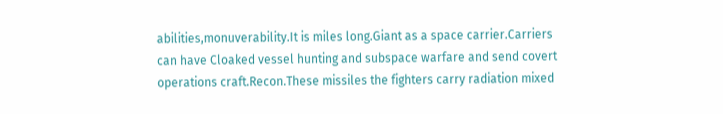abilities,monuverability.It is miles long.Giant as a space carrier.Carriers can have Cloaked vessel hunting and subspace warfare and send covert operations craft.Recon.These missiles the fighters carry radiation mixed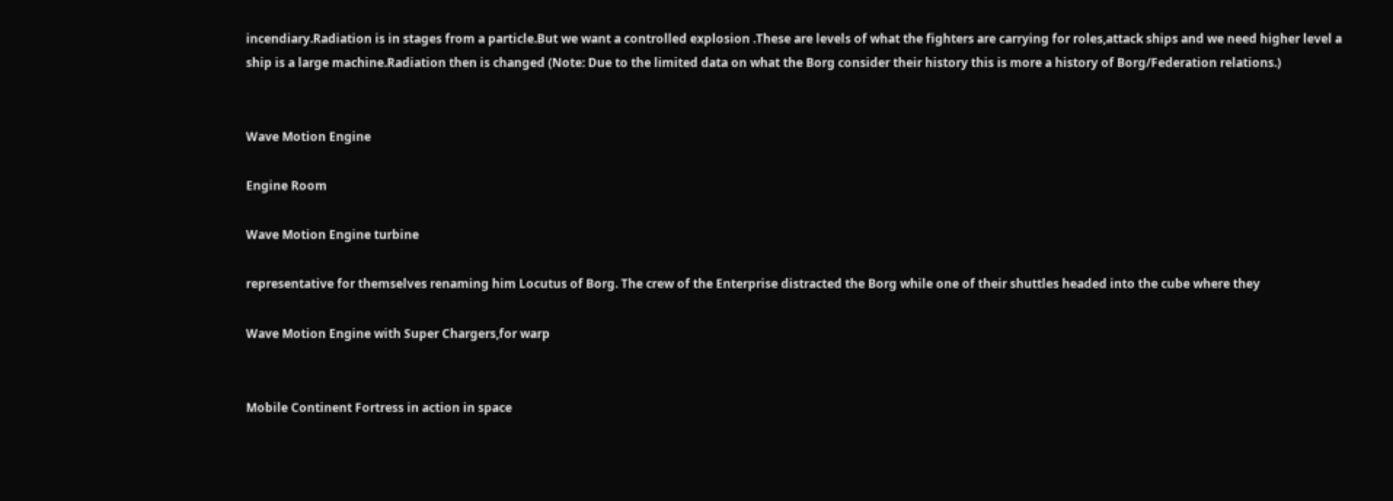incendiary.Radiation is in stages from a particle.But we want a controlled explosion .These are levels of what the fighters are carrying for roles,attack ships and we need higher level a ship is a large machine.Radiation then is changed (Note: Due to the limited data on what the Borg consider their history this is more a history of Borg/Federation relations.)


Wave Motion Engine

Engine Room

Wave Motion Engine turbine

representative for themselves renaming him Locutus of Borg. The crew of the Enterprise distracted the Borg while one of their shuttles headed into the cube where they

Wave Motion Engine with Super Chargers,for warp


Mobile Continent Fortress in action in space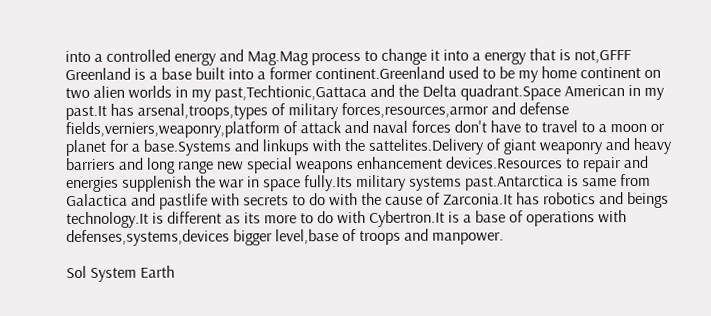into a controlled energy and Mag.Mag process to change it into a energy that is not,GFFF Greenland is a base built into a former continent.Greenland used to be my home continent on two alien worlds in my past,Techtionic,Gattaca and the Delta quadrant.Space American in my past.It has arsenal,troops,types of military forces,resources,armor and defense fields,verniers,weaponry,platform of attack and naval forces don't have to travel to a moon or planet for a base.Systems and linkups with the sattelites.Delivery of giant weaponry and heavy barriers and long range new special weapons enhancement devices.Resources to repair and energies supplenish the war in space fully.Its military systems past.Antarctica is same from Galactica and pastlife with secrets to do with the cause of Zarconia.It has robotics and beings technology.It is different as its more to do with Cybertron.It is a base of operations with defenses,systems,devices bigger level,base of troops and manpower.

Sol System Earth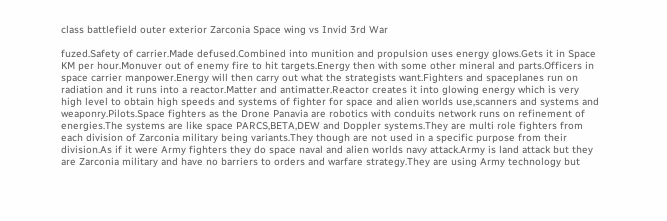class battlefield outer exterior Zarconia Space wing vs Invid 3rd War

fuzed.Safety of carrier.Made defused.Combined into munition and propulsion uses energy glows.Gets it in Space KM per hour.Monuver out of enemy fire to hit targets.Energy then with some other mineral and parts.Officers in space carrier manpower.Energy will then carry out what the strategists want.Fighters and spaceplanes run on radiation and it runs into a reactor.Matter and antimatter.Reactor creates it into glowing energy which is very high level to obtain high speeds and systems of fighter for space and alien worlds use,scanners and systems and weaponry.Pilots.Space fighters as the Drone Panavia are robotics with conduits network runs on refinement of energies.The systems are like space PARCS,BETA,DEW and Doppler systems.They are multi role fighters from each division of Zarconia military being variants.They though are not used in a specific purpose from their division.As if it were Army fighters they do space naval and alien worlds navy attack.Army is land attack but they are Zarconia military and have no barriers to orders and warfare strategy.They are using Army technology but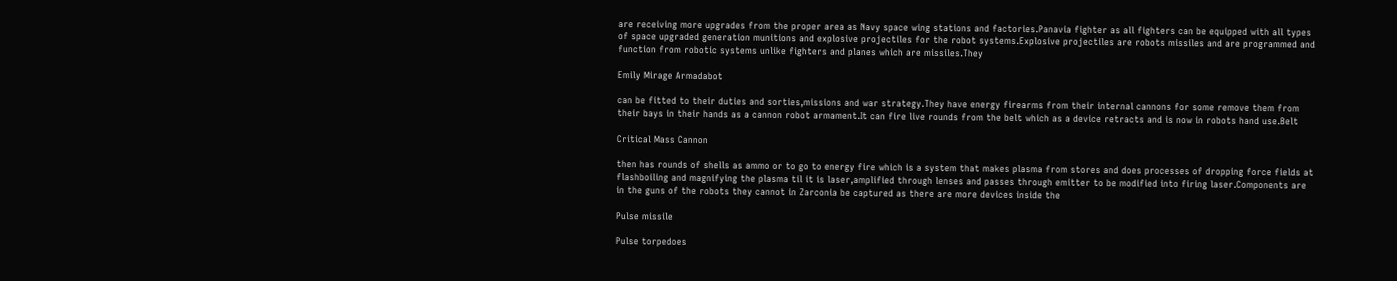are receiving more upgrades from the proper area as Navy space wing stations and factories.Panavia fighter as all fighters can be equipped with all types of space upgraded generation munitions and explosive projectiles for the robot systems.Explosive projectiles are robots missiles and are programmed and function from robotic systems unlike fighters and planes which are missiles.They

Emily Mirage Armadabot

can be fitted to their duties and sorties,missions and war strategy.They have energy firearms from their internal cannons for some remove them from their bays in their hands as a cannon robot armament.It can fire live rounds from the belt which as a device retracts and is now in robots hand use.Belt

Critical Mass Cannon

then has rounds of shells as ammo or to go to energy fire which is a system that makes plasma from stores and does processes of dropping force fields at flashboiling and magnifying the plasma til it is laser,amplified through lenses and passes through emitter to be modified into firing laser.Components are in the guns of the robots they cannot in Zarconia be captured as there are more devices inside the

Pulse missile

Pulse torpedoes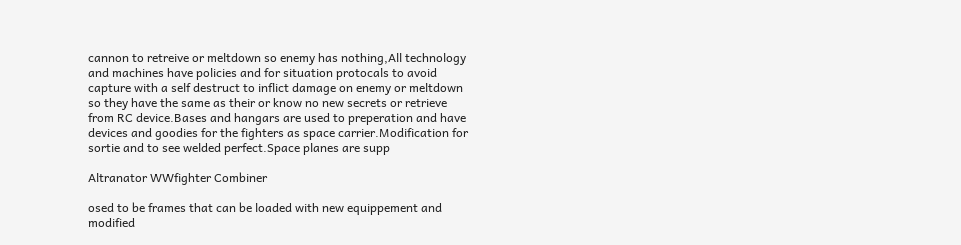cannon to retreive or meltdown so enemy has nothing,All technology and machines have policies and for situation protocals to avoid capture with a self destruct to inflict damage on enemy or meltdown so they have the same as their or know no new secrets or retrieve from RC device.Bases and hangars are used to preperation and have devices and goodies for the fighters as space carrier.Modification for sortie and to see welded perfect.Space planes are supp

Altranator WWfighter Combiner

osed to be frames that can be loaded with new equippement and modified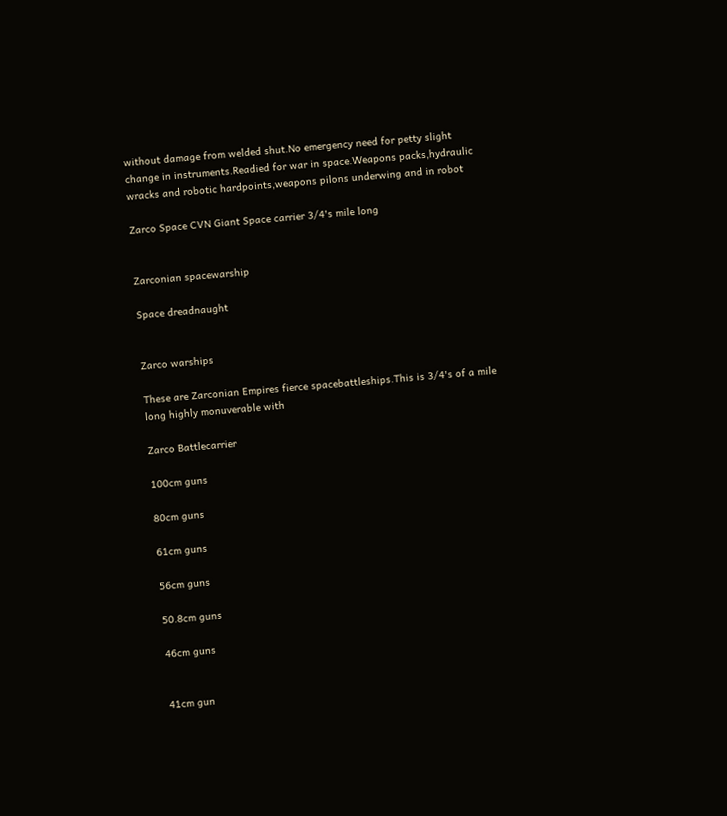without damage from welded shut.No emergency need for petty slight change in instruments.Readied for war in space.Weapons packs,hydraulic wracks and robotic hardpoints,weapons pilons underwing and in robot

Zarco Space CVN Giant Space carrier 3/4's mile long


Zarconian spacewarship

Space dreadnaught


Zarco warships

These are Zarconian Empires fierce spacebattleships.This is 3/4's of a mile long highly monuverable with

Zarco Battlecarrier

100cm guns

80cm guns

61cm guns

56cm guns

50.8cm guns

46cm guns


41cm gun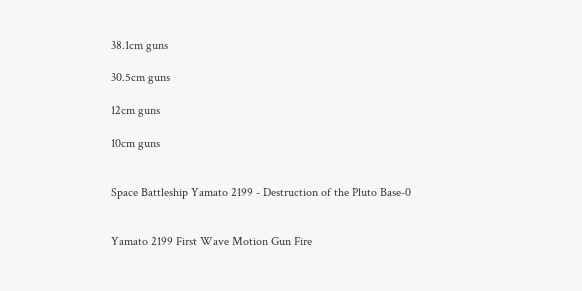38.1cm guns

30.5cm guns

12cm guns

10cm guns


Space Battleship Yamato 2199 - Destruction of the Pluto Base-0


Yamato 2199 First Wave Motion Gun Fire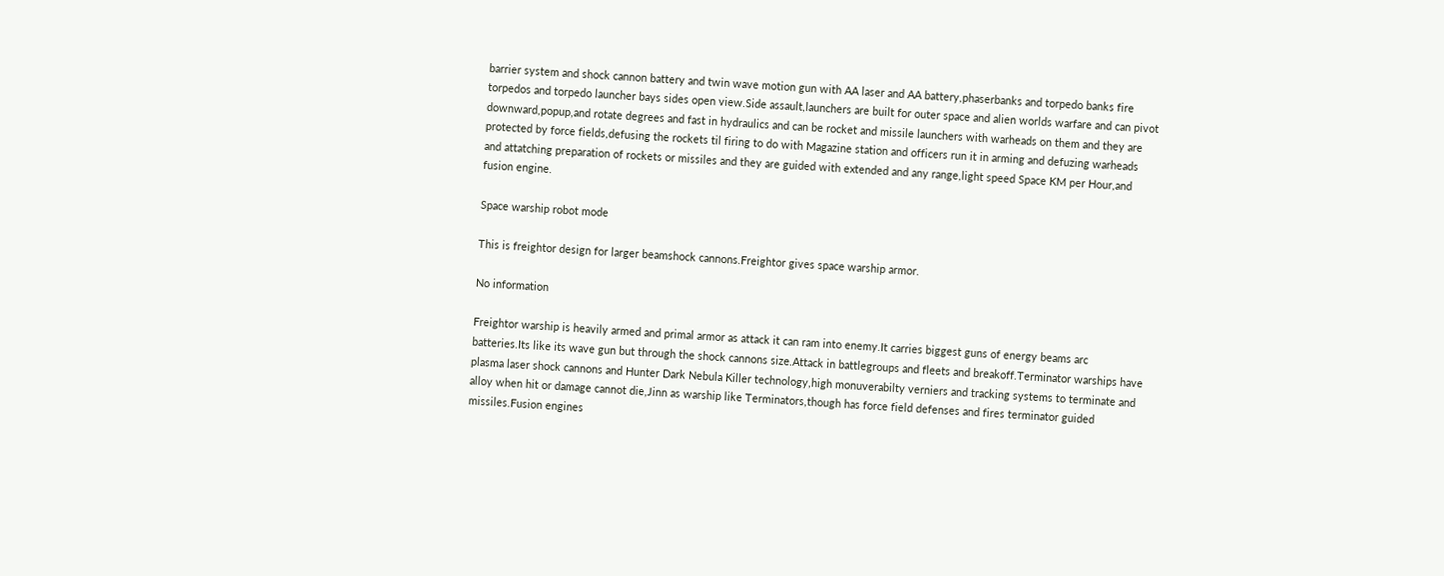barrier system and shock cannon battery and twin wave motion gun with AA laser and AA battery,phaserbanks and torpedo banks fire torpedos and torpedo launcher bays sides open view.Side assault,launchers are built for outer space and alien worlds warfare and can pivot downward,popup,and rotate degrees and fast in hydraulics and can be rocket and missile launchers with warheads on them and they are protected by force fields,defusing the rockets til firing to do with Magazine station and officers run it in arming and defuzing warheads and attatching preparation of rockets or missiles and they are guided with extended and any range,light speed Space KM per Hour,and fusion engine.

Space warship robot mode

This is freightor design for larger beamshock cannons.Freightor gives space warship armor.

No information

Freightor warship is heavily armed and primal armor as attack it can ram into enemy.It carries biggest guns of energy beams arc batteries.Its like its wave gun but through the shock cannons size.Attack in battlegroups and fleets and breakoff.Terminator warships have plasma laser shock cannons and Hunter Dark Nebula Killer technology,high monuverabilty verniers and tracking systems to terminate and alloy when hit or damage cannot die,Jinn as warship like Terminators,though has force field defenses and fires terminator guided missiles.Fusion engines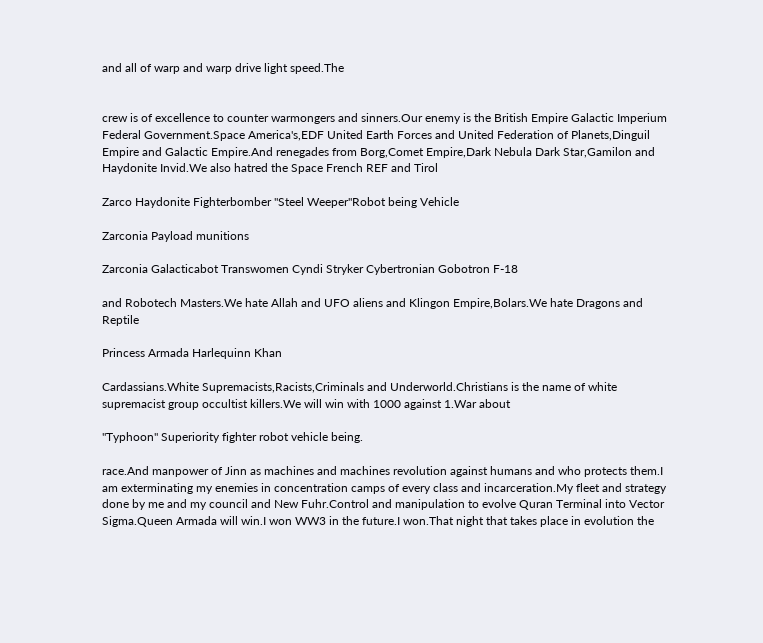and all of warp and warp drive light speed.The


crew is of excellence to counter warmongers and sinners.Our enemy is the British Empire Galactic Imperium Federal Government.Space America's,EDF United Earth Forces and United Federation of Planets,Dinguil Empire and Galactic Empire.And renegades from Borg,Comet Empire,Dark Nebula Dark Star,Gamilon and Haydonite Invid.We also hatred the Space French REF and Tirol

Zarco Haydonite Fighterbomber "Steel Weeper"Robot being Vehicle

Zarconia Payload munitions

Zarconia Galacticabot Transwomen Cyndi Stryker Cybertronian Gobotron F-18

and Robotech Masters.We hate Allah and UFO aliens and Klingon Empire,Bolars.We hate Dragons and Reptile

Princess Armada Harlequinn Khan

Cardassians.White Supremacists,Racists,Criminals and Underworld.Christians is the name of white supremacist group occultist killers.We will win with 1000 against 1.War about

"Typhoon" Superiority fighter robot vehicle being.

race.And manpower of Jinn as machines and machines revolution against humans and who protects them.I am exterminating my enemies in concentration camps of every class and incarceration.My fleet and strategy done by me and my council and New Fuhr.Control and manipulation to evolve Quran Terminal into Vector Sigma.Queen Armada will win.I won WW3 in the future.I won.That night that takes place in evolution the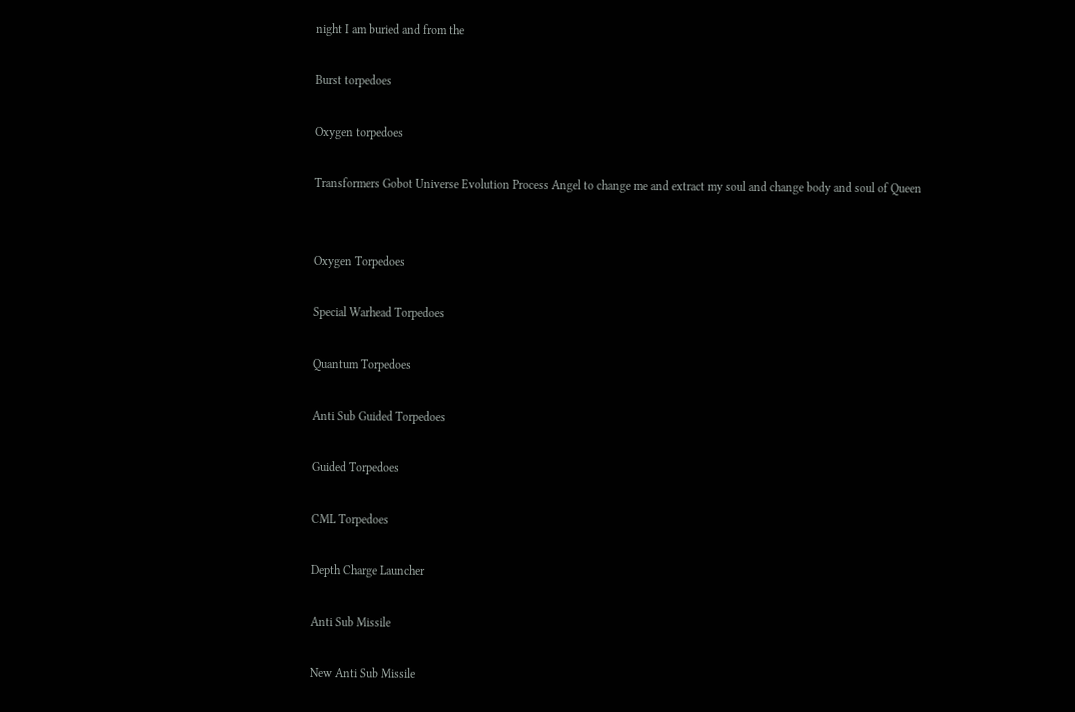night I am buried and from the

Burst torpedoes

Oxygen torpedoes

Transformers Gobot Universe Evolution Process Angel to change me and extract my soul and change body and soul of Queen


Oxygen Torpedoes

Special Warhead Torpedoes

Quantum Torpedoes

Anti Sub Guided Torpedoes

Guided Torpedoes

CML Torpedoes

Depth Charge Launcher

Anti Sub Missile

New Anti Sub Missile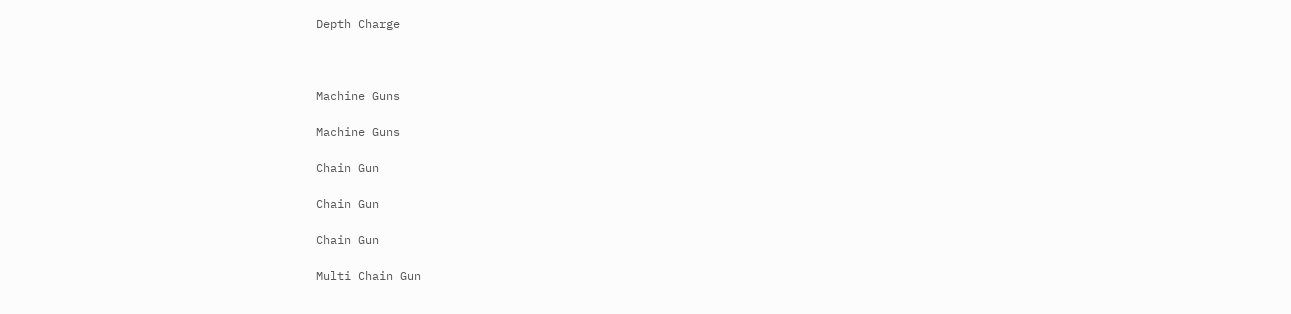Depth Charge



Machine Guns

Machine Guns

Chain Gun

Chain Gun

Chain Gun

Multi Chain Gun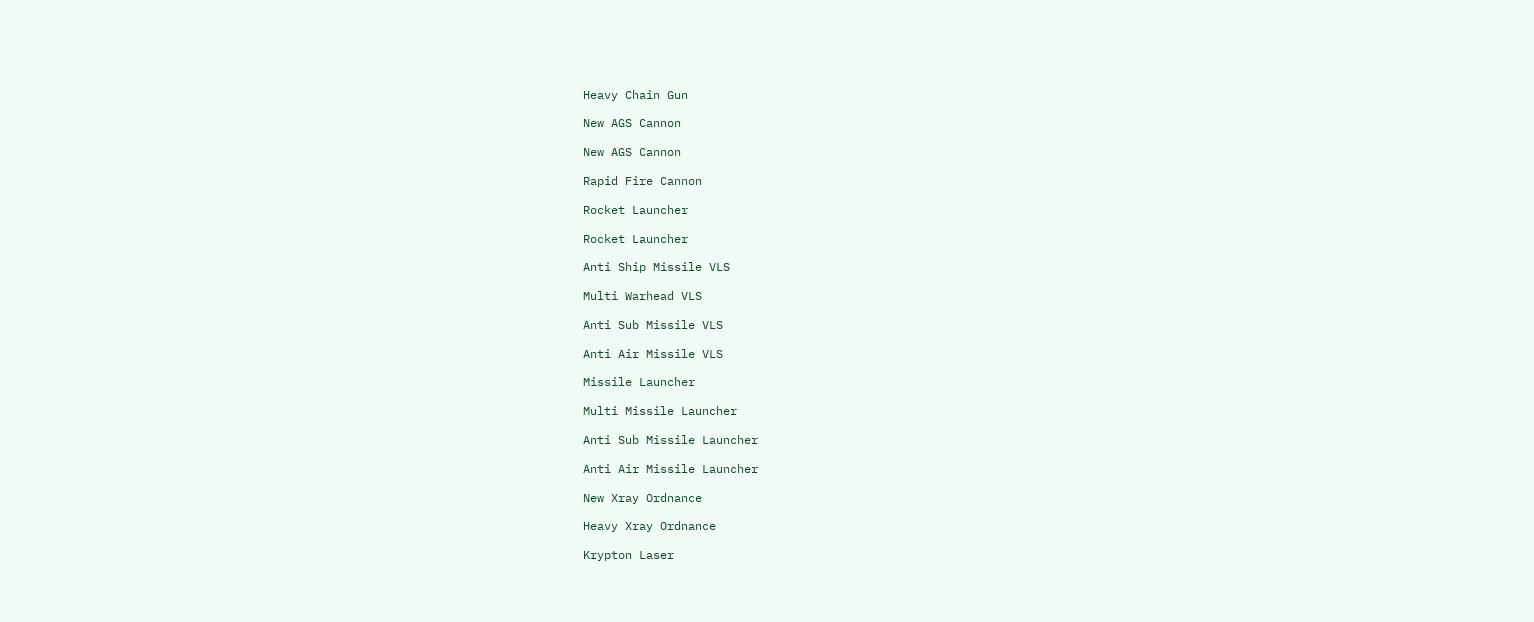Heavy Chain Gun

New AGS Cannon

New AGS Cannon

Rapid Fire Cannon

Rocket Launcher

Rocket Launcher

Anti Ship Missile VLS

Multi Warhead VLS

Anti Sub Missile VLS

Anti Air Missile VLS

Missile Launcher

Multi Missile Launcher

Anti Sub Missile Launcher

Anti Air Missile Launcher

New Xray Ordnance

Heavy Xray Ordnance

Krypton Laser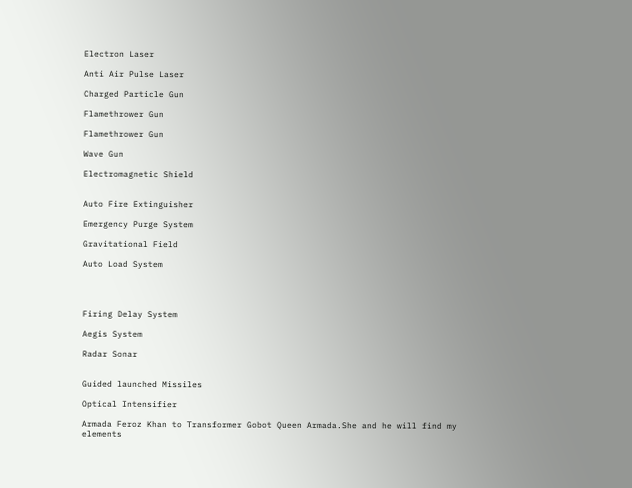Electron Laser

Anti Air Pulse Laser

Charged Particle Gun

Flamethrower Gun

Flamethrower Gun

Wave Gun

Electromagnetic Shield


Auto Fire Extinguisher

Emergency Purge System

Gravitational Field

Auto Load System




Firing Delay System

Aegis System

Radar Sonar


Guided launched Missiles

Optical Intensifier

Armada Feroz Khan to Transformer Gobot Queen Armada.She and he will find my elements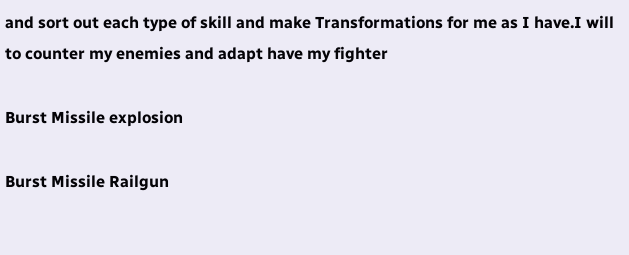and sort out each type of skill and make Transformations for me as I have.I will to counter my enemies and adapt have my fighter

Burst Missile explosion

Burst Missile Railgun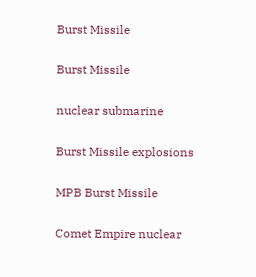Burst Missile

Burst Missile

nuclear submarine

Burst Missile explosions

MPB Burst Missile

Comet Empire nuclear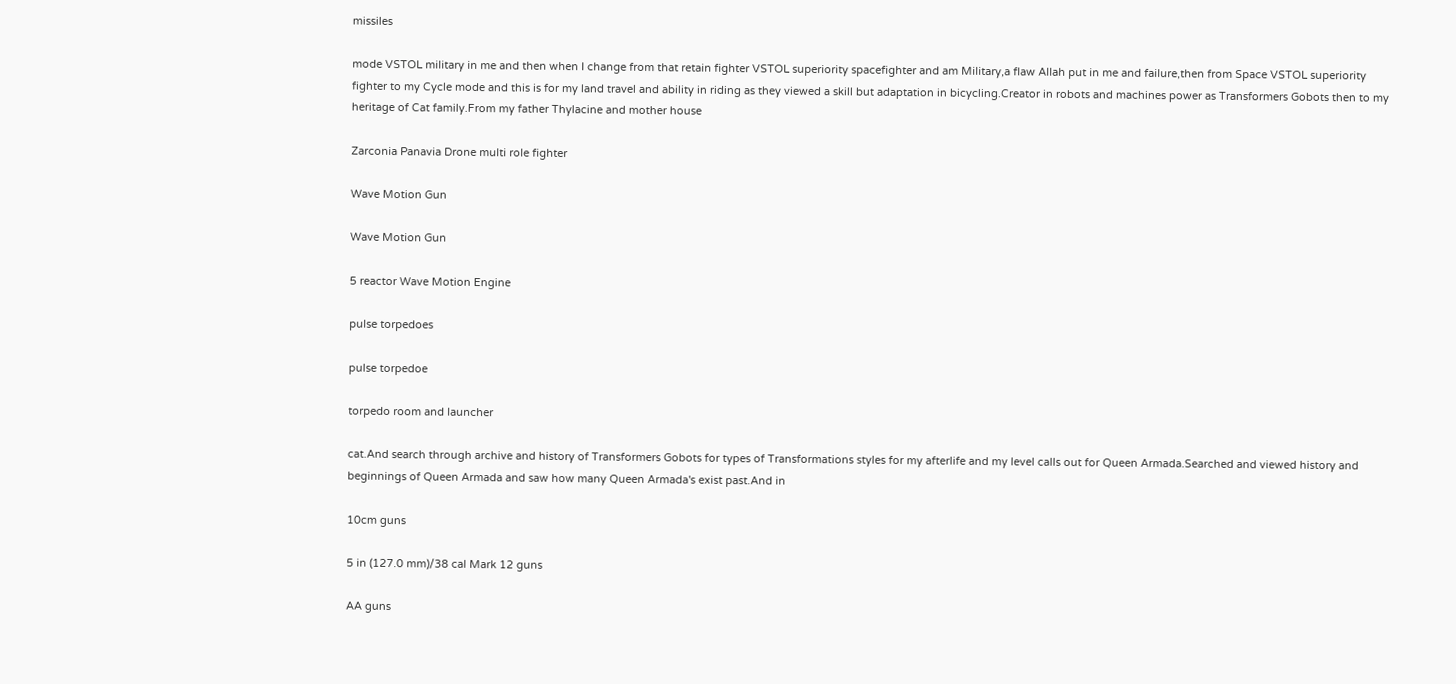missiles

mode VSTOL military in me and then when I change from that retain fighter VSTOL superiority spacefighter and am Military,a flaw Allah put in me and failure,then from Space VSTOL superiority fighter to my Cycle mode and this is for my land travel and ability in riding as they viewed a skill but adaptation in bicycling.Creator in robots and machines power as Transformers Gobots then to my heritage of Cat family.From my father Thylacine and mother house

Zarconia Panavia Drone multi role fighter

Wave Motion Gun

Wave Motion Gun

5 reactor Wave Motion Engine

pulse torpedoes

pulse torpedoe

torpedo room and launcher

cat.And search through archive and history of Transformers Gobots for types of Transformations styles for my afterlife and my level calls out for Queen Armada.Searched and viewed history and beginnings of Queen Armada and saw how many Queen Armada's exist past.And in

10cm guns

5 in (127.0 mm)/38 cal Mark 12 guns

AA guns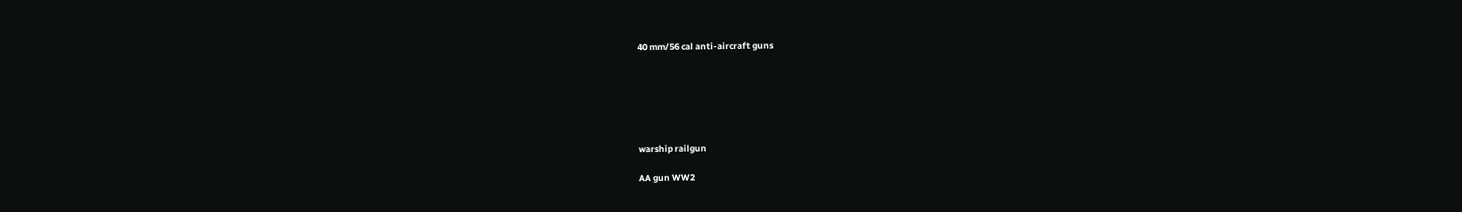40 mm/56 cal anti-aircraft guns






warship railgun

AA gun WW2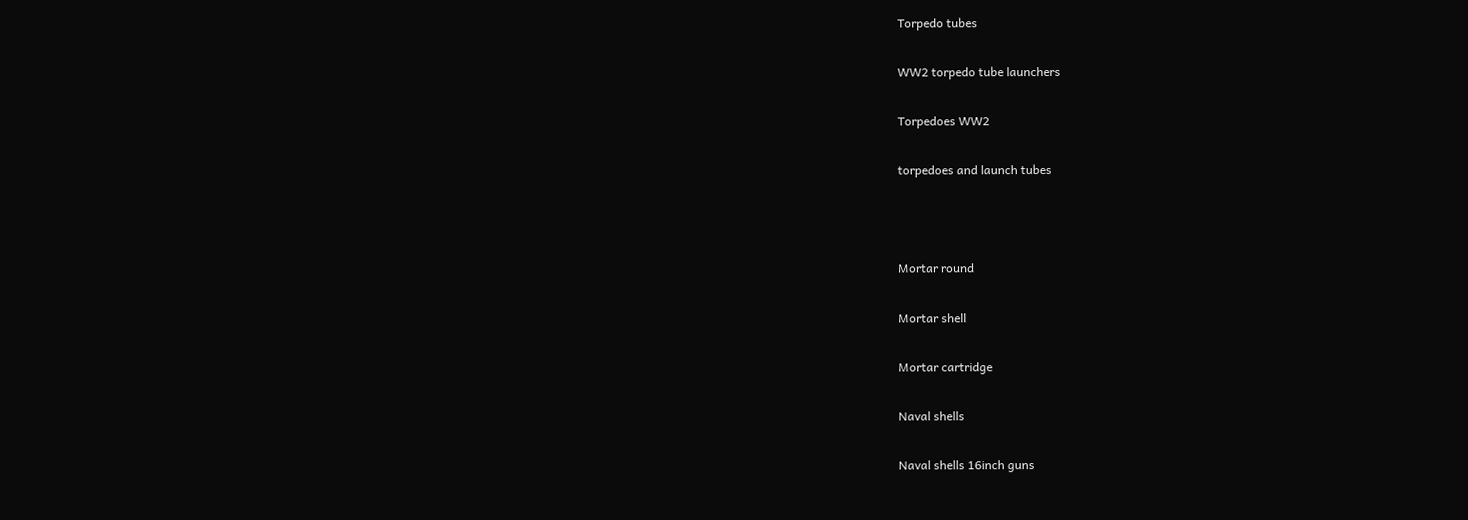Torpedo tubes

WW2 torpedo tube launchers

Torpedoes WW2

torpedoes and launch tubes



Mortar round

Mortar shell

Mortar cartridge

Naval shells

Naval shells 16inch guns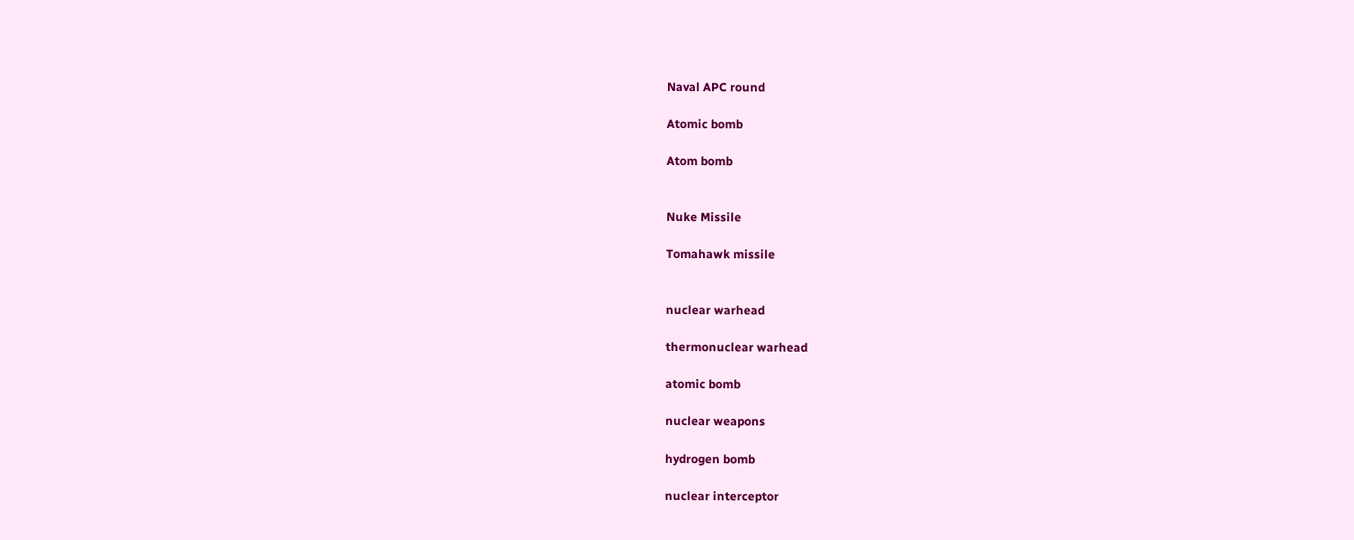Naval APC round

Atomic bomb

Atom bomb


Nuke Missile

Tomahawk missile


nuclear warhead

thermonuclear warhead

atomic bomb

nuclear weapons

hydrogen bomb

nuclear interceptor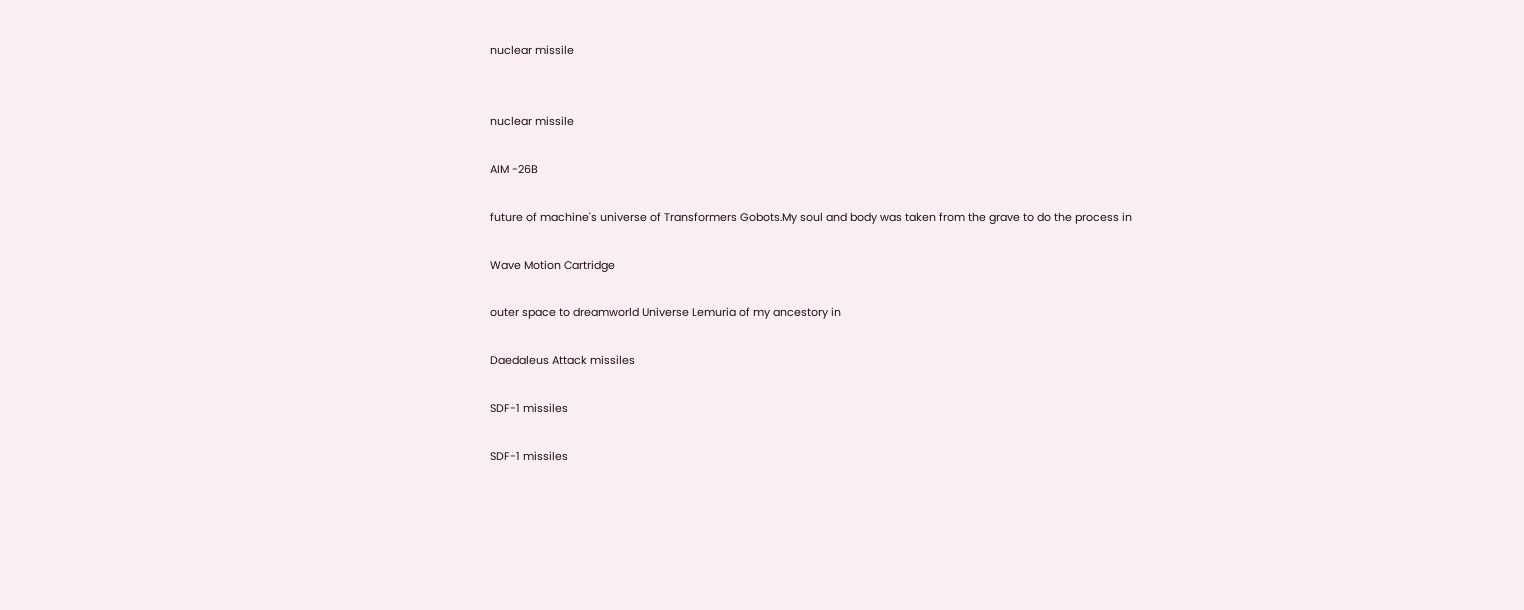nuclear missile


nuclear missile

AIM -26B

future of machine's universe of Transformers Gobots.My soul and body was taken from the grave to do the process in

Wave Motion Cartridge

outer space to dreamworld Universe Lemuria of my ancestory in

Daedaleus Attack missiles

SDF-1 missiles

SDF-1 missiles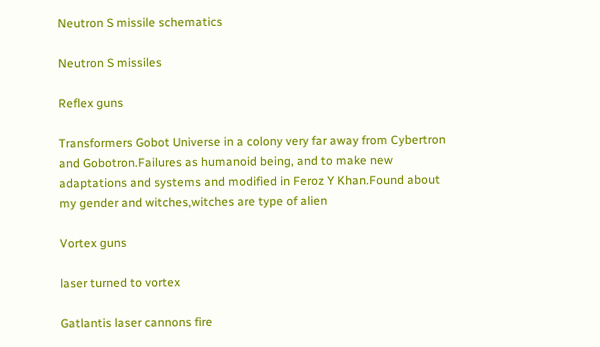Neutron S missile schematics

Neutron S missiles

Reflex guns

Transformers Gobot Universe in a colony very far away from Cybertron and Gobotron.Failures as humanoid being, and to make new adaptations and systems and modified in Feroz Y Khan.Found about my gender and witches,witches are type of alien

Vortex guns

laser turned to vortex

Gatlantis laser cannons fire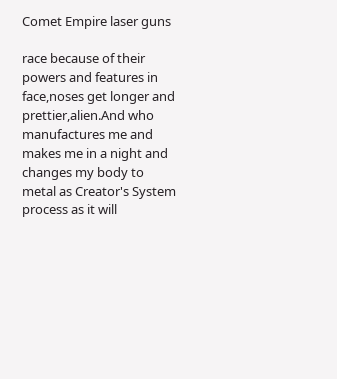Comet Empire laser guns

race because of their powers and features in face,noses get longer and prettier,alien.And who manufactures me and makes me in a night and changes my body to metal as Creator's System process as it will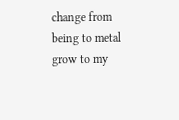change from being to metal grow to my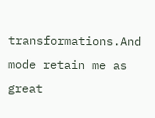transformations.And mode retain me as great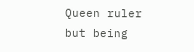Queen ruler but being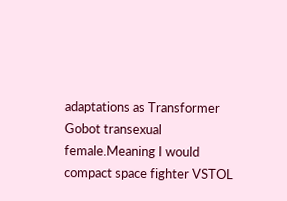adaptations as Transformer Gobot transexual female.Meaning I would compact space fighter VSTOL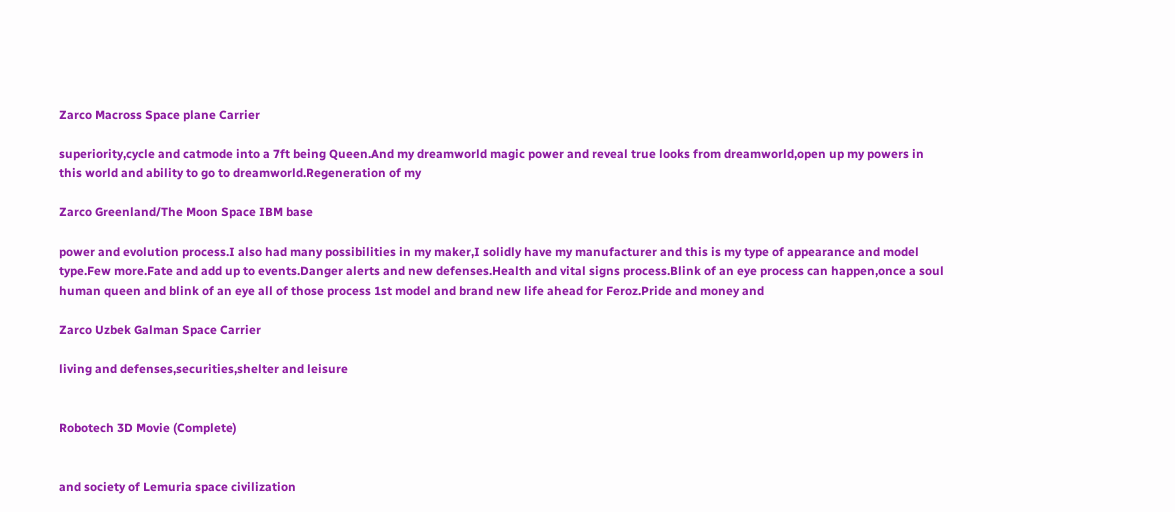Zarco Macross Space plane Carrier

superiority,cycle and catmode into a 7ft being Queen.And my dreamworld magic power and reveal true looks from dreamworld,open up my powers in this world and ability to go to dreamworld.Regeneration of my

Zarco Greenland/The Moon Space IBM base

power and evolution process.I also had many possibilities in my maker,I solidly have my manufacturer and this is my type of appearance and model type.Few more.Fate and add up to events.Danger alerts and new defenses.Health and vital signs process.Blink of an eye process can happen,once a soul human queen and blink of an eye all of those process 1st model and brand new life ahead for Feroz.Pride and money and

Zarco Uzbek Galman Space Carrier

living and defenses,securities,shelter and leisure


Robotech 3D Movie (Complete)


and society of Lemuria space civilization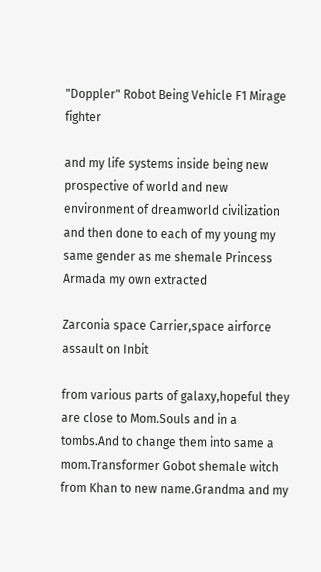"Doppler" Robot Being Vehicle F1 Mirage fighter

and my life systems inside being new prospective of world and new environment of dreamworld civilization and then done to each of my young my same gender as me shemale Princess Armada my own extracted

Zarconia space Carrier,space airforce assault on Inbit

from various parts of galaxy,hopeful they are close to Mom.Souls and in a tombs.And to change them into same a mom.Transformer Gobot shemale witch from Khan to new name.Grandma and my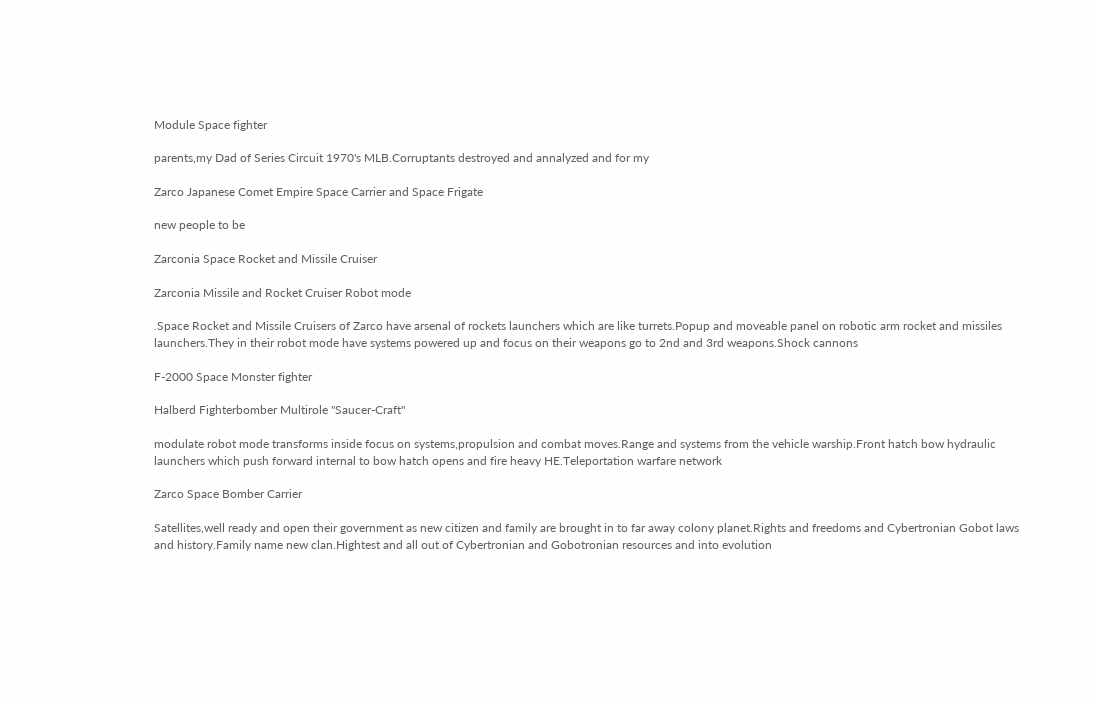Module Space fighter

parents,my Dad of Series Circuit 1970's MLB.Corruptants destroyed and annalyzed and for my

Zarco Japanese Comet Empire Space Carrier and Space Frigate

new people to be

Zarconia Space Rocket and Missile Cruiser

Zarconia Missile and Rocket Cruiser Robot mode

.Space Rocket and Missile Cruisers of Zarco have arsenal of rockets launchers which are like turrets.Popup and moveable panel on robotic arm rocket and missiles launchers.They in their robot mode have systems powered up and focus on their weapons go to 2nd and 3rd weapons.Shock cannons

F-2000 Space Monster fighter

Halberd Fighterbomber Multirole "Saucer-Craft"

modulate robot mode transforms inside focus on systems,propulsion and combat moves.Range and systems from the vehicle warship.Front hatch bow hydraulic launchers which push forward internal to bow hatch opens and fire heavy HE.Teleportation warfare network

Zarco Space Bomber Carrier

Satellites,well ready and open their government as new citizen and family are brought in to far away colony planet.Rights and freedoms and Cybertronian Gobot laws and history.Family name new clan.Hightest and all out of Cybertronian and Gobotronian resources and into evolution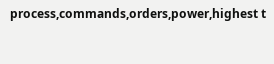process,commands,orders,power,highest t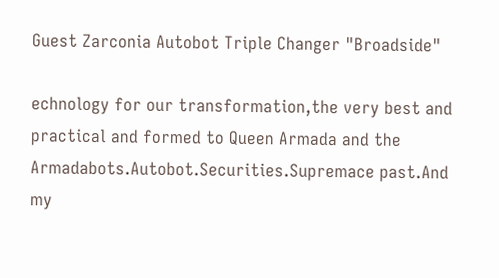Guest Zarconia Autobot Triple Changer "Broadside"

echnology for our transformation,the very best and practical and formed to Queen Armada and the Armadabots.Autobot.Securities.Supremace past.And my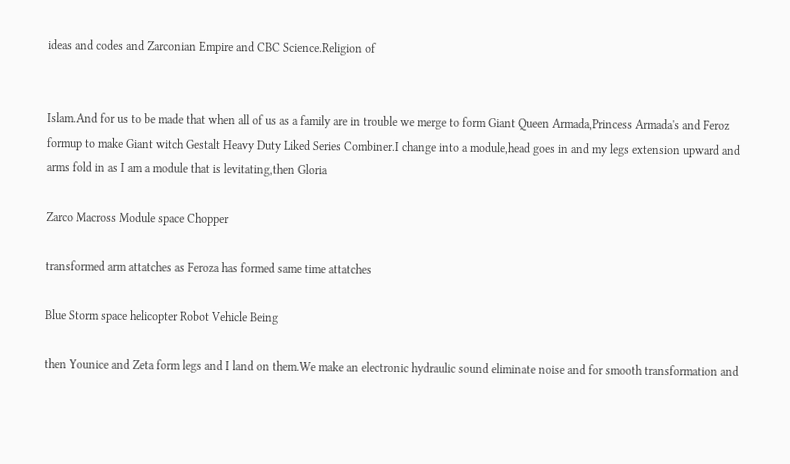ideas and codes and Zarconian Empire and CBC Science.Religion of


Islam.And for us to be made that when all of us as a family are in trouble we merge to form Giant Queen Armada,Princess Armada's and Feroz formup to make Giant witch Gestalt Heavy Duty Liked Series Combiner.I change into a module,head goes in and my legs extension upward and arms fold in as I am a module that is levitating,then Gloria

Zarco Macross Module space Chopper

transformed arm attatches as Feroza has formed same time attatches

Blue Storm space helicopter Robot Vehicle Being

then Younice and Zeta form legs and I land on them.We make an electronic hydraulic sound eliminate noise and for smooth transformation and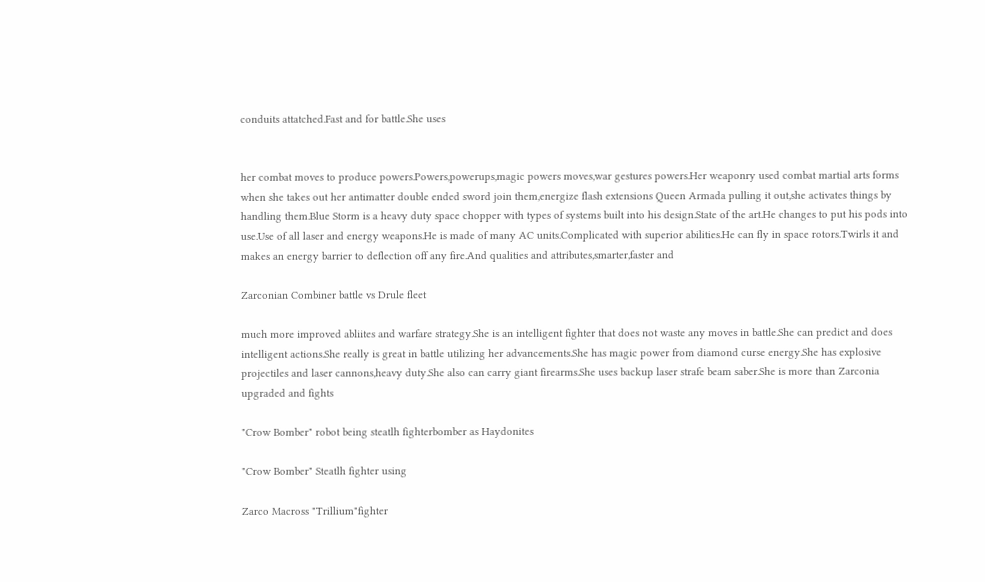conduits attatched.Fast and for battle.She uses


her combat moves to produce powers.Powers,powerups,magic powers moves,war gestures powers.Her weaponry used combat martial arts forms when she takes out her antimatter double ended sword join them,energize flash extensions Queen Armada pulling it out,she activates things by handling them.Blue Storm is a heavy duty space chopper with types of systems built into his design.State of the art.He changes to put his pods into use.Use of all laser and energy weapons.He is made of many AC units.Complicated with superior abilities.He can fly in space rotors.Twirls it and makes an energy barrier to deflection off any fire.And qualities and attributes,smarter,faster and

Zarconian Combiner battle vs Drule fleet

much more improved abliites and warfare strategy.She is an intelligent fighter that does not waste any moves in battle.She can predict and does intelligent actions.She really is great in battle utilizing her advancements.She has magic power from diamond curse energy.She has explosive projectiles and laser cannons,heavy duty.She also can carry giant firearms.She uses backup laser strafe beam saber.She is more than Zarconia upgraded and fights

"Crow Bomber" robot being steatlh fighterbomber as Haydonites

"Crow Bomber" Steatlh fighter using

Zarco Macross "Trillium"fighter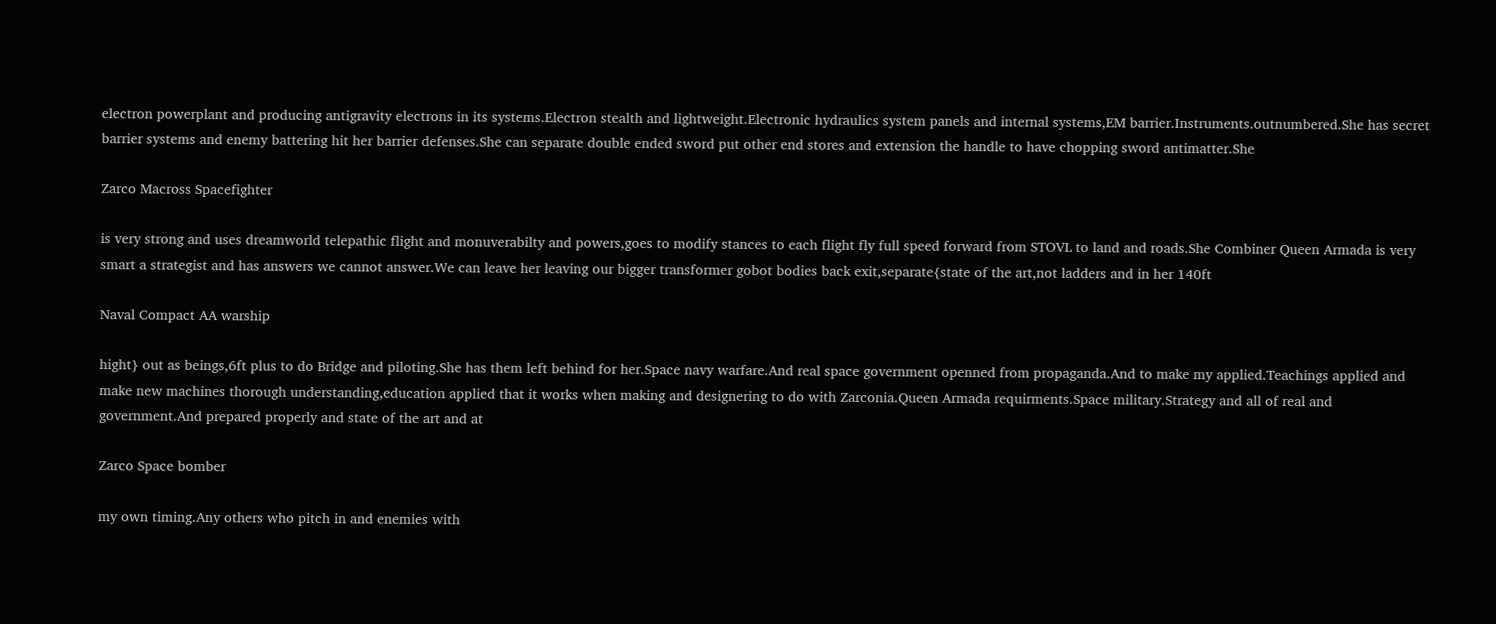electron powerplant and producing antigravity electrons in its systems.Electron stealth and lightweight.Electronic hydraulics system panels and internal systems,EM barrier.Instruments.outnumbered.She has secret barrier systems and enemy battering hit her barrier defenses.She can separate double ended sword put other end stores and extension the handle to have chopping sword antimatter.She

Zarco Macross Spacefighter

is very strong and uses dreamworld telepathic flight and monuverabilty and powers,goes to modify stances to each flight fly full speed forward from STOVL to land and roads.She Combiner Queen Armada is very smart a strategist and has answers we cannot answer.We can leave her leaving our bigger transformer gobot bodies back exit,separate{state of the art,not ladders and in her 140ft

Naval Compact AA warship

hight} out as beings,6ft plus to do Bridge and piloting.She has them left behind for her.Space navy warfare.And real space government openned from propaganda.And to make my applied.Teachings applied and make new machines thorough understanding,education applied that it works when making and designering to do with Zarconia.Queen Armada requirments.Space military.Strategy and all of real and government.And prepared properly and state of the art and at

Zarco Space bomber

my own timing.Any others who pitch in and enemies with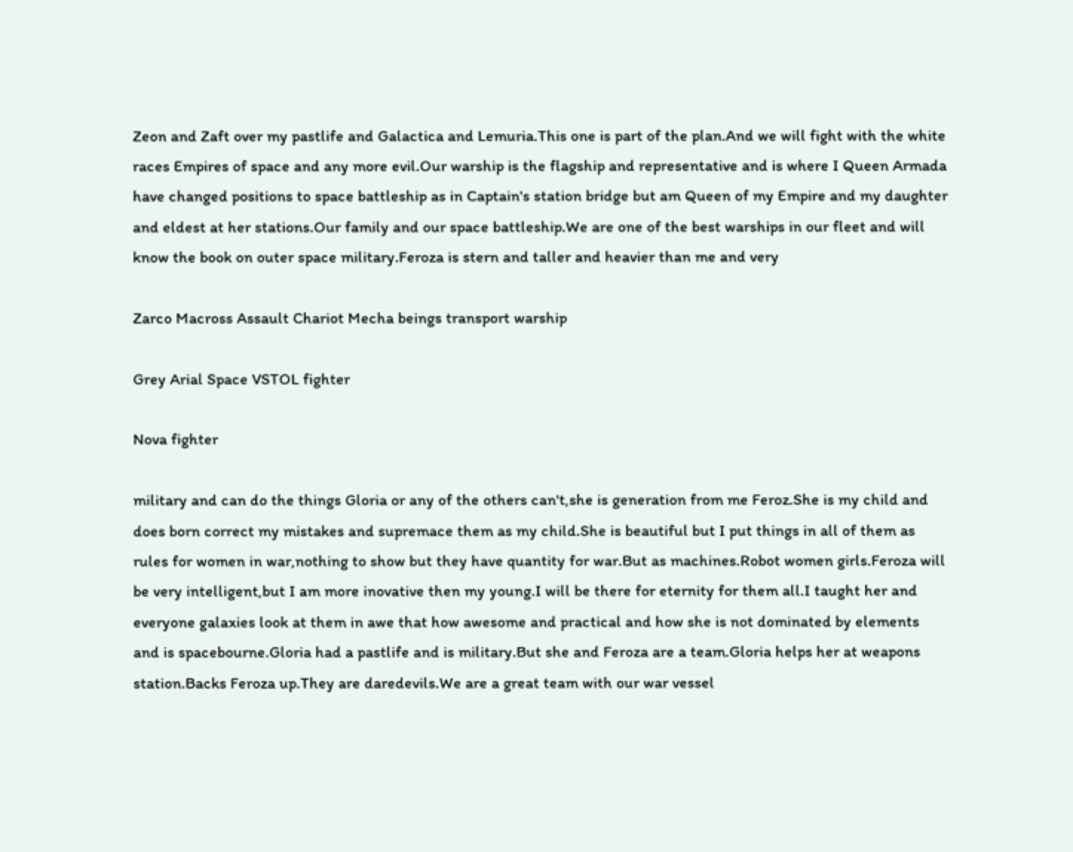Zeon and Zaft over my pastlife and Galactica and Lemuria.This one is part of the plan.And we will fight with the white races Empires of space and any more evil.Our warship is the flagship and representative and is where I Queen Armada have changed positions to space battleship as in Captain's station bridge but am Queen of my Empire and my daughter and eldest at her stations.Our family and our space battleship.We are one of the best warships in our fleet and will know the book on outer space military.Feroza is stern and taller and heavier than me and very

Zarco Macross Assault Chariot Mecha beings transport warship

Grey Arial Space VSTOL fighter

Nova fighter

military and can do the things Gloria or any of the others can't,she is generation from me Feroz.She is my child and does born correct my mistakes and supremace them as my child.She is beautiful but I put things in all of them as rules for women in war,nothing to show but they have quantity for war.But as machines.Robot women girls.Feroza will be very intelligent,but I am more inovative then my young.I will be there for eternity for them all.I taught her and everyone galaxies look at them in awe that how awesome and practical and how she is not dominated by elements and is spacebourne.Gloria had a pastlife and is military.But she and Feroza are a team.Gloria helps her at weapons station.Backs Feroza up.They are daredevils.We are a great team with our war vessel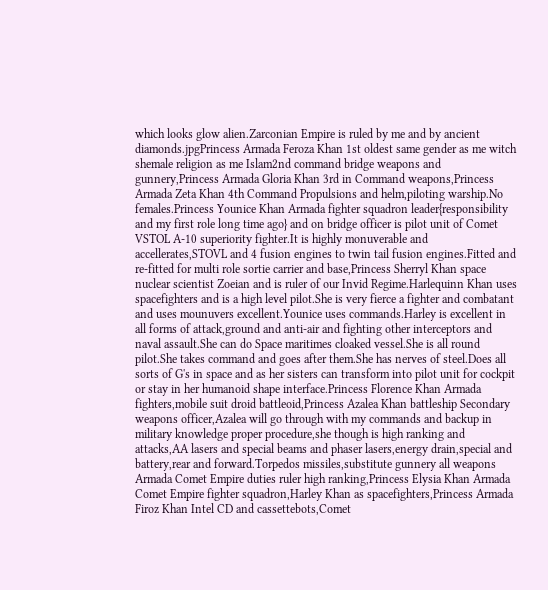which looks glow alien.Zarconian Empire is ruled by me and by ancient diamonds.jpgPrincess Armada Feroza Khan 1st oldest same gender as me witch shemale religion as me Islam2nd command bridge weapons and gunnery,Princess Armada Gloria Khan 3rd in Command weapons,Princess Armada Zeta Khan 4th Command Propulsions and helm,piloting warship.No females.Princess Younice Khan Armada fighter squadron leader{responsibility and my first role long time ago} and on bridge officer is pilot unit of Comet VSTOL A-10 superiority fighter.It is highly monuverable and accellerates,STOVL and 4 fusion engines to twin tail fusion engines.Fitted and re-fitted for multi role sortie carrier and base,Princess Sherryl Khan space nuclear scientist Zoeian and is ruler of our Invid Regime.Harlequinn Khan uses spacefighters and is a high level pilot.She is very fierce a fighter and combatant and uses mounuvers excellent.Younice uses commands.Harley is excellent in all forms of attack,ground and anti-air and fighting other interceptors and naval assault.She can do Space maritimes cloaked vessel.She is all round pilot.She takes command and goes after them.She has nerves of steel.Does all sorts of G's in space and as her sisters can transform into pilot unit for cockpit or stay in her humanoid shape interface.Princess Florence Khan Armada fighters,mobile suit droid battleoid,Princess Azalea Khan battleship Secondary weapons officer,Azalea will go through with my commands and backup in military knowledge proper procedure,she though is high ranking and attacks,AA lasers and special beams and phaser lasers,energy drain,special and battery,rear and forward.Torpedos missiles,substitute gunnery all weapons Armada Comet Empire duties ruler high ranking,Princess Elysia Khan Armada Comet Empire fighter squadron,Harley Khan as spacefighters,Princess Armada Firoz Khan Intel CD and cassettebots,Comet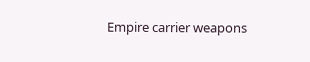Empire carrier weapons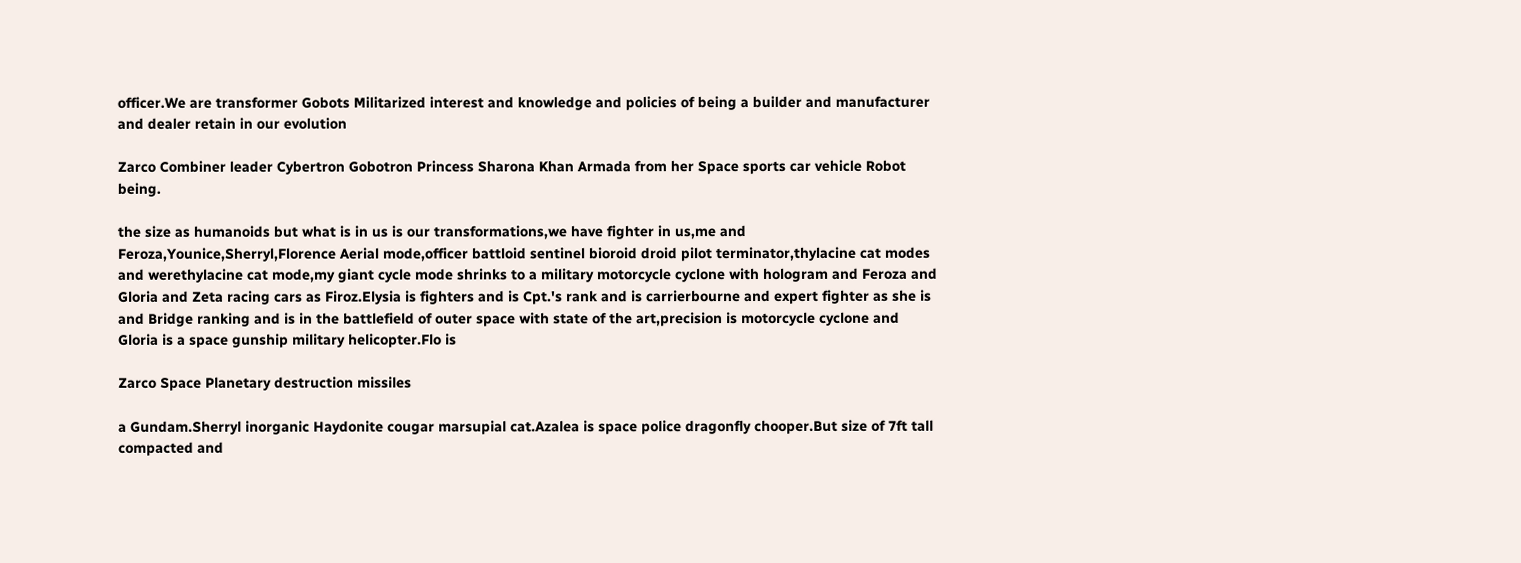officer.We are transformer Gobots Militarized interest and knowledge and policies of being a builder and manufacturer and dealer retain in our evolution

Zarco Combiner leader Cybertron Gobotron Princess Sharona Khan Armada from her Space sports car vehicle Robot being.

the size as humanoids but what is in us is our transformations,we have fighter in us,me and Feroza,Younice,Sherryl,Florence Aerial mode,officer battloid sentinel bioroid droid pilot terminator,thylacine cat modes and werethylacine cat mode,my giant cycle mode shrinks to a military motorcycle cyclone with hologram and Feroza and Gloria and Zeta racing cars as Firoz.Elysia is fighters and is Cpt.'s rank and is carrierbourne and expert fighter as she is and Bridge ranking and is in the battlefield of outer space with state of the art,precision is motorcycle cyclone and Gloria is a space gunship military helicopter.Flo is

Zarco Space Planetary destruction missiles

a Gundam.Sherryl inorganic Haydonite cougar marsupial cat.Azalea is space police dragonfly chooper.But size of 7ft tall compacted and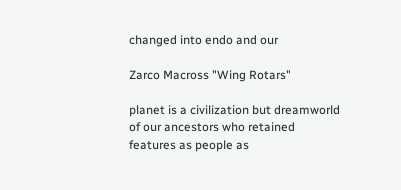changed into endo and our

Zarco Macross "Wing Rotars"

planet is a civilization but dreamworld of our ancestors who retained features as people as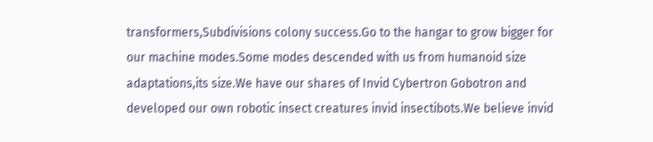transformers,Subdivisions colony success.Go to the hangar to grow bigger for our machine modes.Some modes descended with us from humanoid size adaptations,its size.We have our shares of Invid Cybertron Gobotron and developed our own robotic insect creatures invid insectibots.We believe invid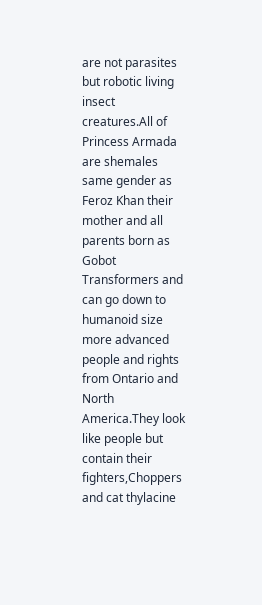are not parasites but robotic living insect creatures.All of Princess Armada are shemales same gender as Feroz Khan their mother and all parents born as Gobot Transformers and can go down to humanoid size more advanced people and rights from Ontario and North America.They look like people but contain their fighters,Choppers and cat thylacine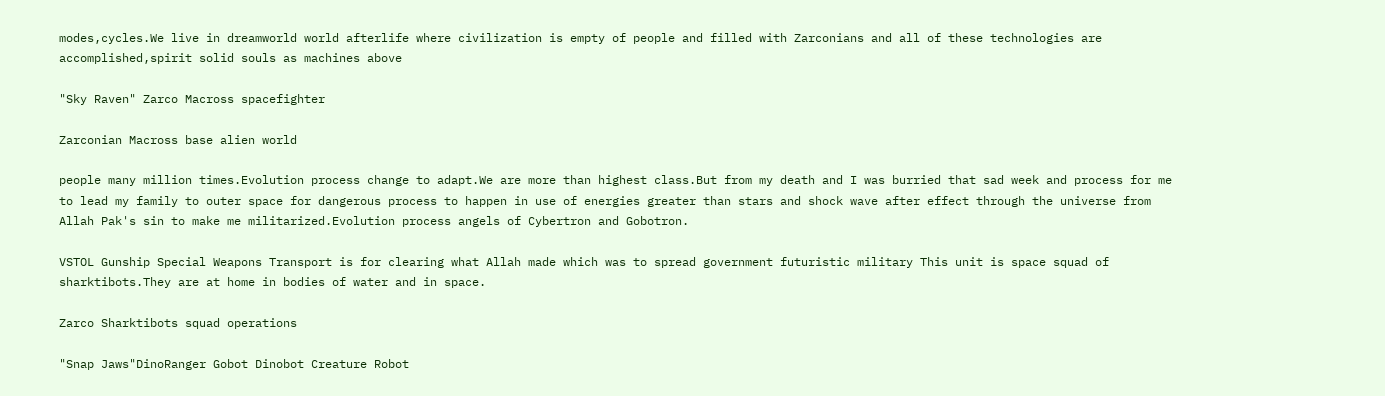modes,cycles.We live in dreamworld world afterlife where civilization is empty of people and filled with Zarconians and all of these technologies are accomplished,spirit solid souls as machines above

"Sky Raven" Zarco Macross spacefighter

Zarconian Macross base alien world

people many million times.Evolution process change to adapt.We are more than highest class.But from my death and I was burried that sad week and process for me to lead my family to outer space for dangerous process to happen in use of energies greater than stars and shock wave after effect through the universe from Allah Pak's sin to make me militarized.Evolution process angels of Cybertron and Gobotron.

VSTOL Gunship Special Weapons Transport is for clearing what Allah made which was to spread government futuristic military This unit is space squad of sharktibots.They are at home in bodies of water and in space.

Zarco Sharktibots squad operations

"Snap Jaws"DinoRanger Gobot Dinobot Creature Robot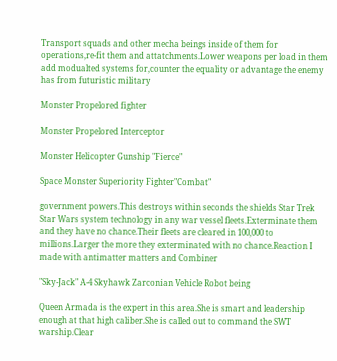Transport squads and other mecha beings inside of them for operations,re-fit them and attatchments.Lower weapons per load in them add modualted systems for,counter the equality or advantage the enemy has from futuristic military

Monster Propelored fighter

Monster Propelored Interceptor

Monster Helicopter Gunship "Fierce"

Space Monster Superiority Fighter"Combat"

government powers.This destroys within seconds the shields Star Trek Star Wars system technology in any war vessel fleets.Exterminate them and they have no chance.Their fleets are cleared in 100,000 to millions.Larger the more they exterminated with no chance.Reaction I made with antimatter matters and Combiner

"Sky-Jack" A-4 Skyhawk Zarconian Vehicle Robot being

Queen Armada is the expert in this area.She is smart and leadership enough at that high caliber.She is called out to command the SWT warship.Clear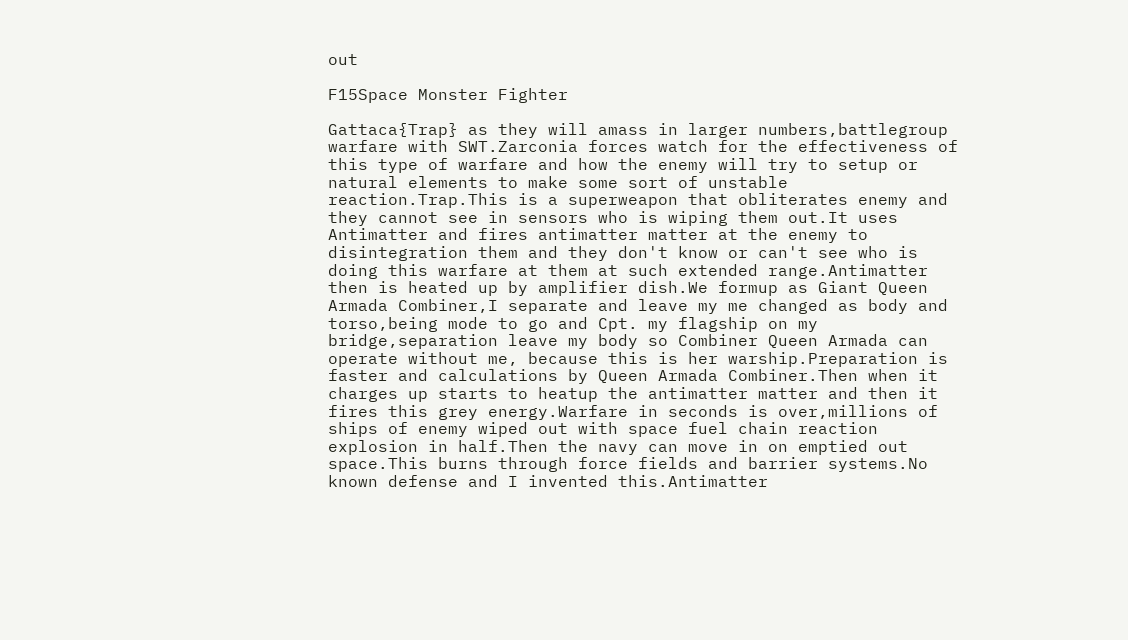out

F15Space Monster Fighter

Gattaca{Trap} as they will amass in larger numbers,battlegroup warfare with SWT.Zarconia forces watch for the effectiveness of this type of warfare and how the enemy will try to setup or natural elements to make some sort of unstable reaction.Trap.This is a superweapon that obliterates enemy and they cannot see in sensors who is wiping them out.It uses Antimatter and fires antimatter matter at the enemy to disintegration them and they don't know or can't see who is doing this warfare at them at such extended range.Antimatter then is heated up by amplifier dish.We formup as Giant Queen Armada Combiner,I separate and leave my me changed as body and torso,being mode to go and Cpt. my flagship on my bridge,separation leave my body so Combiner Queen Armada can operate without me, because this is her warship.Preparation is faster and calculations by Queen Armada Combiner.Then when it charges up starts to heatup the antimatter matter and then it fires this grey energy.Warfare in seconds is over,millions of ships of enemy wiped out with space fuel chain reaction explosion in half.Then the navy can move in on emptied out space.This burns through force fields and barrier systems.No known defense and I invented this.Antimatter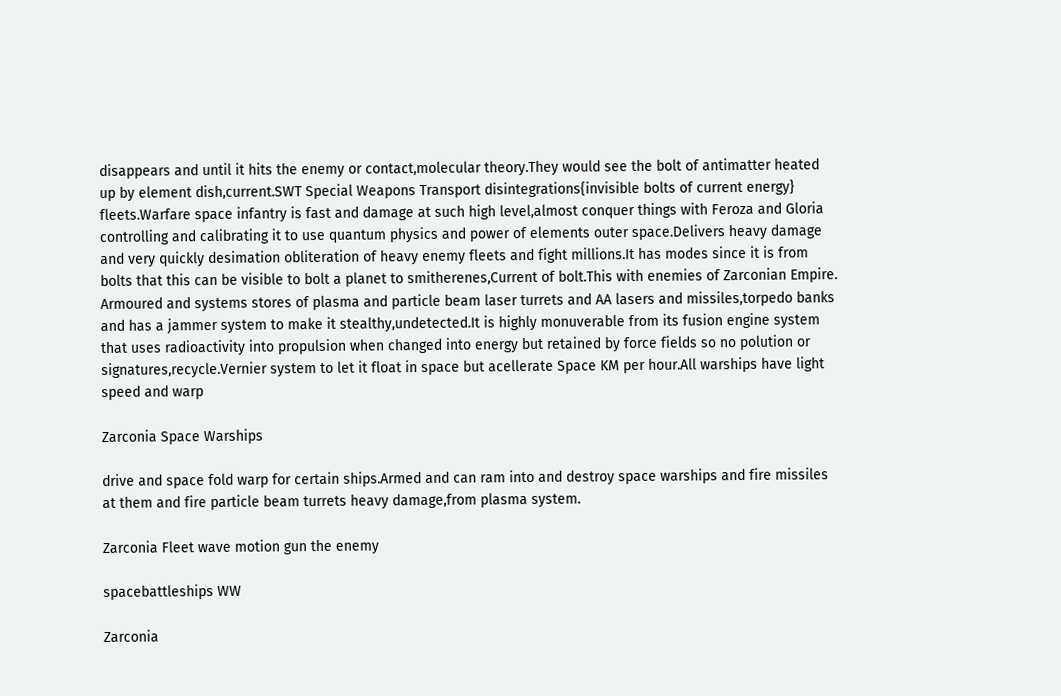disappears and until it hits the enemy or contact,molecular theory.They would see the bolt of antimatter heated up by element dish,current.SWT Special Weapons Transport disintegrations{invisible bolts of current energy} fleets.Warfare space infantry is fast and damage at such high level,almost conquer things with Feroza and Gloria controlling and calibrating it to use quantum physics and power of elements outer space.Delivers heavy damage and very quickly desimation obliteration of heavy enemy fleets and fight millions.It has modes since it is from bolts that this can be visible to bolt a planet to smitherenes,Current of bolt.This with enemies of Zarconian Empire. Armoured and systems stores of plasma and particle beam laser turrets and AA lasers and missiles,torpedo banks and has a jammer system to make it stealthy,undetected.It is highly monuverable from its fusion engine system that uses radioactivity into propulsion when changed into energy but retained by force fields so no polution or signatures,recycle.Vernier system to let it float in space but acellerate Space KM per hour.All warships have light speed and warp

Zarconia Space Warships

drive and space fold warp for certain ships.Armed and can ram into and destroy space warships and fire missiles at them and fire particle beam turrets heavy damage,from plasma system.

Zarconia Fleet wave motion gun the enemy

spacebattleships WW

Zarconia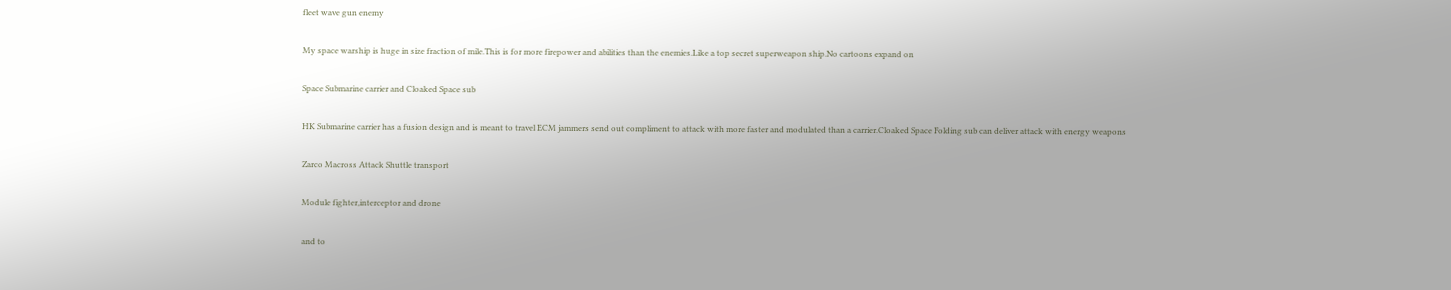fleet wave gun enemy

My space warship is huge in size fraction of mile.This is for more firepower and abilities than the enemies.Like a top secret superweapon ship.No cartoons expand on

Space Submarine carrier and Cloaked Space sub

HK Submarine carrier has a fusion design and is meant to travel ECM jammers send out compliment to attack with more faster and modulated than a carrier.Cloaked Space Folding sub can deliver attack with energy weapons

Zarco Macross Attack Shuttle transport

Module fighter,interceptor and drone

and to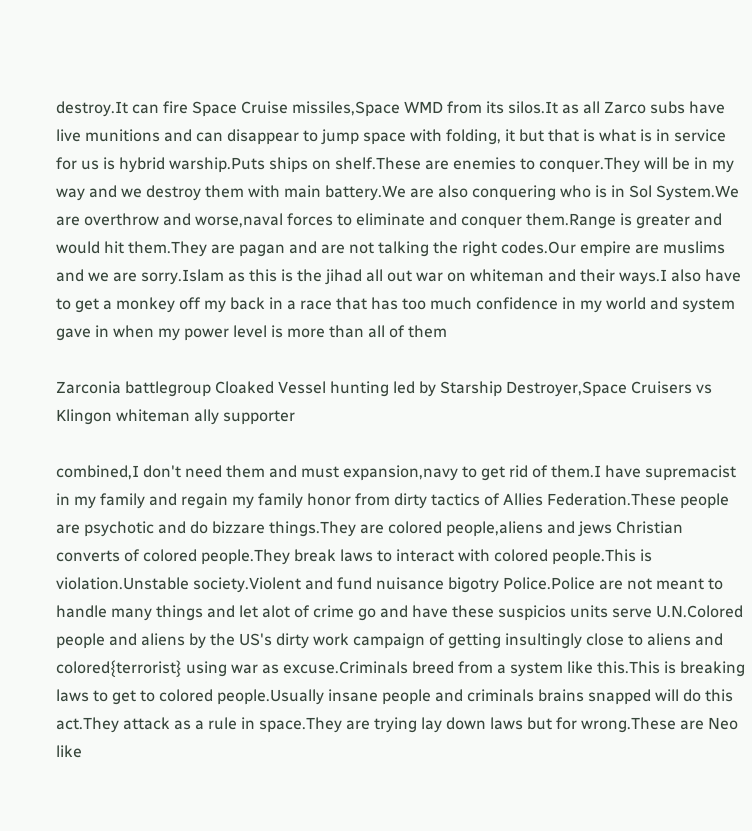destroy.It can fire Space Cruise missiles,Space WMD from its silos.It as all Zarco subs have live munitions and can disappear to jump space with folding, it but that is what is in service for us is hybrid warship.Puts ships on shelf.These are enemies to conquer.They will be in my way and we destroy them with main battery.We are also conquering who is in Sol System.We are overthrow and worse,naval forces to eliminate and conquer them.Range is greater and would hit them.They are pagan and are not talking the right codes.Our empire are muslims and we are sorry.Islam as this is the jihad all out war on whiteman and their ways.I also have to get a monkey off my back in a race that has too much confidence in my world and system gave in when my power level is more than all of them

Zarconia battlegroup Cloaked Vessel hunting led by Starship Destroyer,Space Cruisers vs Klingon whiteman ally supporter

combined,I don't need them and must expansion,navy to get rid of them.I have supremacist in my family and regain my family honor from dirty tactics of Allies Federation.These people are psychotic and do bizzare things.They are colored people,aliens and jews Christian converts of colored people.They break laws to interact with colored people.This is violation.Unstable society.Violent and fund nuisance bigotry Police.Police are not meant to handle many things and let alot of crime go and have these suspicios units serve U.N.Colored people and aliens by the US's dirty work campaign of getting insultingly close to aliens and colored{terrorist} using war as excuse.Criminals breed from a system like this.This is breaking laws to get to colored people.Usually insane people and criminals brains snapped will do this act.They attack as a rule in space.They are trying lay down laws but for wrong.These are Neo like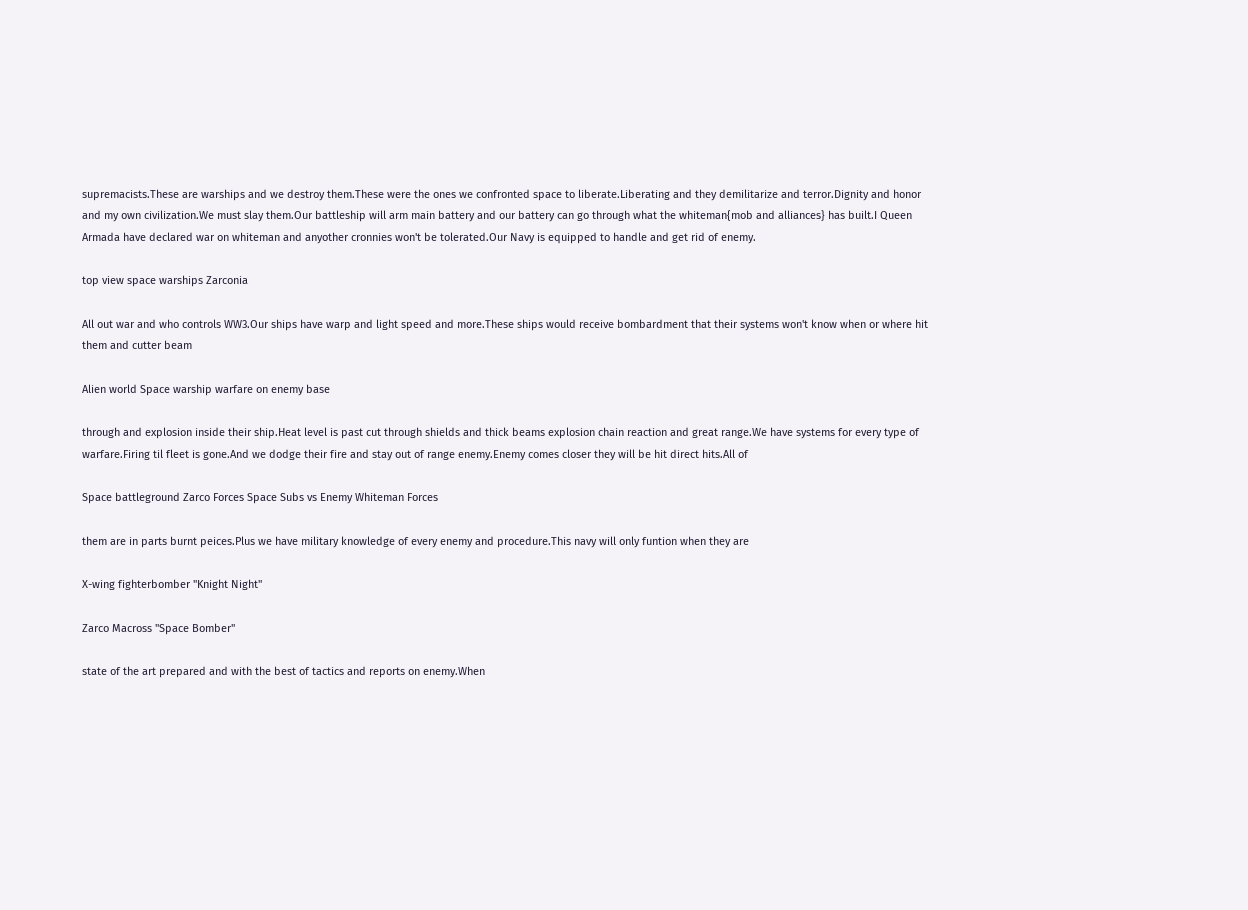supremacists.These are warships and we destroy them.These were the ones we confronted space to liberate.Liberating and they demilitarize and terror.Dignity and honor and my own civilization.We must slay them.Our battleship will arm main battery and our battery can go through what the whiteman{mob and alliances} has built.I Queen Armada have declared war on whiteman and anyother cronnies won't be tolerated.Our Navy is equipped to handle and get rid of enemy.

top view space warships Zarconia

All out war and who controls WW3.Our ships have warp and light speed and more.These ships would receive bombardment that their systems won't know when or where hit them and cutter beam

Alien world Space warship warfare on enemy base

through and explosion inside their ship.Heat level is past cut through shields and thick beams explosion chain reaction and great range.We have systems for every type of warfare.Firing til fleet is gone.And we dodge their fire and stay out of range enemy.Enemy comes closer they will be hit direct hits.All of

Space battleground Zarco Forces Space Subs vs Enemy Whiteman Forces

them are in parts burnt peices.Plus we have military knowledge of every enemy and procedure.This navy will only funtion when they are

X-wing fighterbomber "Knight Night"

Zarco Macross "Space Bomber"

state of the art prepared and with the best of tactics and reports on enemy.When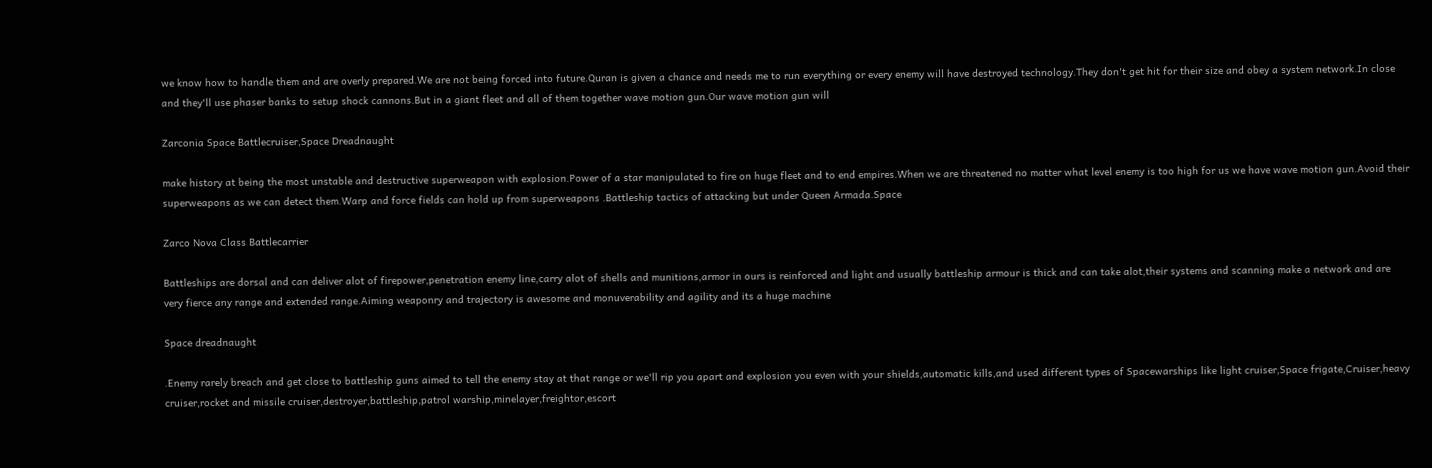we know how to handle them and are overly prepared.We are not being forced into future.Quran is given a chance and needs me to run everything or every enemy will have destroyed technology.They don't get hit for their size and obey a system network.In close and they'll use phaser banks to setup shock cannons.But in a giant fleet and all of them together wave motion gun.Our wave motion gun will

Zarconia Space Battlecruiser,Space Dreadnaught

make history at being the most unstable and destructive superweapon with explosion.Power of a star manipulated to fire on huge fleet and to end empires.When we are threatened no matter what level enemy is too high for us we have wave motion gun.Avoid their superweapons as we can detect them.Warp and force fields can hold up from superweapons .Battleship tactics of attacking but under Queen Armada.Space

Zarco Nova Class Battlecarrier

Battleships are dorsal and can deliver alot of firepower,penetration enemy line,carry alot of shells and munitions,armor in ours is reinforced and light and usually battleship armour is thick and can take alot,their systems and scanning make a network and are very fierce any range and extended range.Aiming weaponry and trajectory is awesome and monuverability and agility and its a huge machine

Space dreadnaught

.Enemy rarely breach and get close to battleship guns aimed to tell the enemy stay at that range or we'll rip you apart and explosion you even with your shields,automatic kills,and used different types of Spacewarships like light cruiser,Space frigate,Cruiser,heavy cruiser,rocket and missile cruiser,destroyer,battleship,patrol warship,minelayer,freightor,escort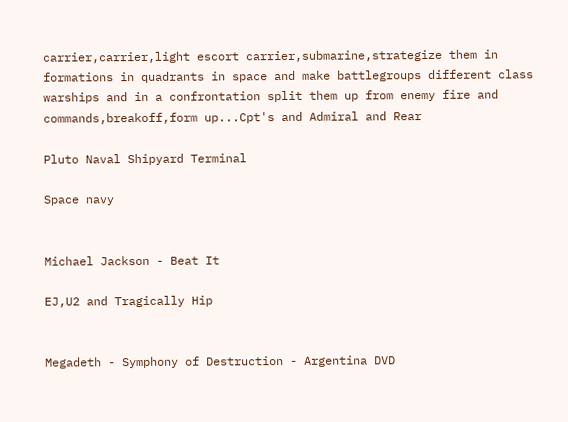carrier,carrier,light escort carrier,submarine,strategize them in formations in quadrants in space and make battlegroups different class warships and in a confrontation split them up from enemy fire and commands,breakoff,form up...Cpt's and Admiral and Rear

Pluto Naval Shipyard Terminal

Space navy


Michael Jackson - Beat It

EJ,U2 and Tragically Hip


Megadeth - Symphony of Destruction - Argentina DVD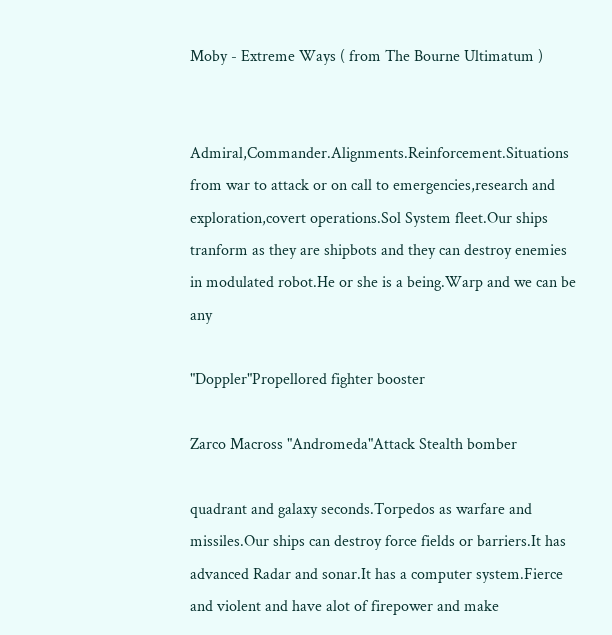Moby - Extreme Ways ( from The Bourne Ultimatum )


Admiral,Commander.Alignments.Reinforcement.Situations from war to attack or on call to emergencies,research and exploration,covert operations.Sol System fleet.Our ships tranform as they are shipbots and they can destroy enemies in modulated robot.He or she is a being.Warp and we can be any

"Doppler"Propellored fighter booster

Zarco Macross "Andromeda"Attack Stealth bomber

quadrant and galaxy seconds.Torpedos as warfare and missiles.Our ships can destroy force fields or barriers.It has advanced Radar and sonar.It has a computer system.Fierce and violent and have alot of firepower and make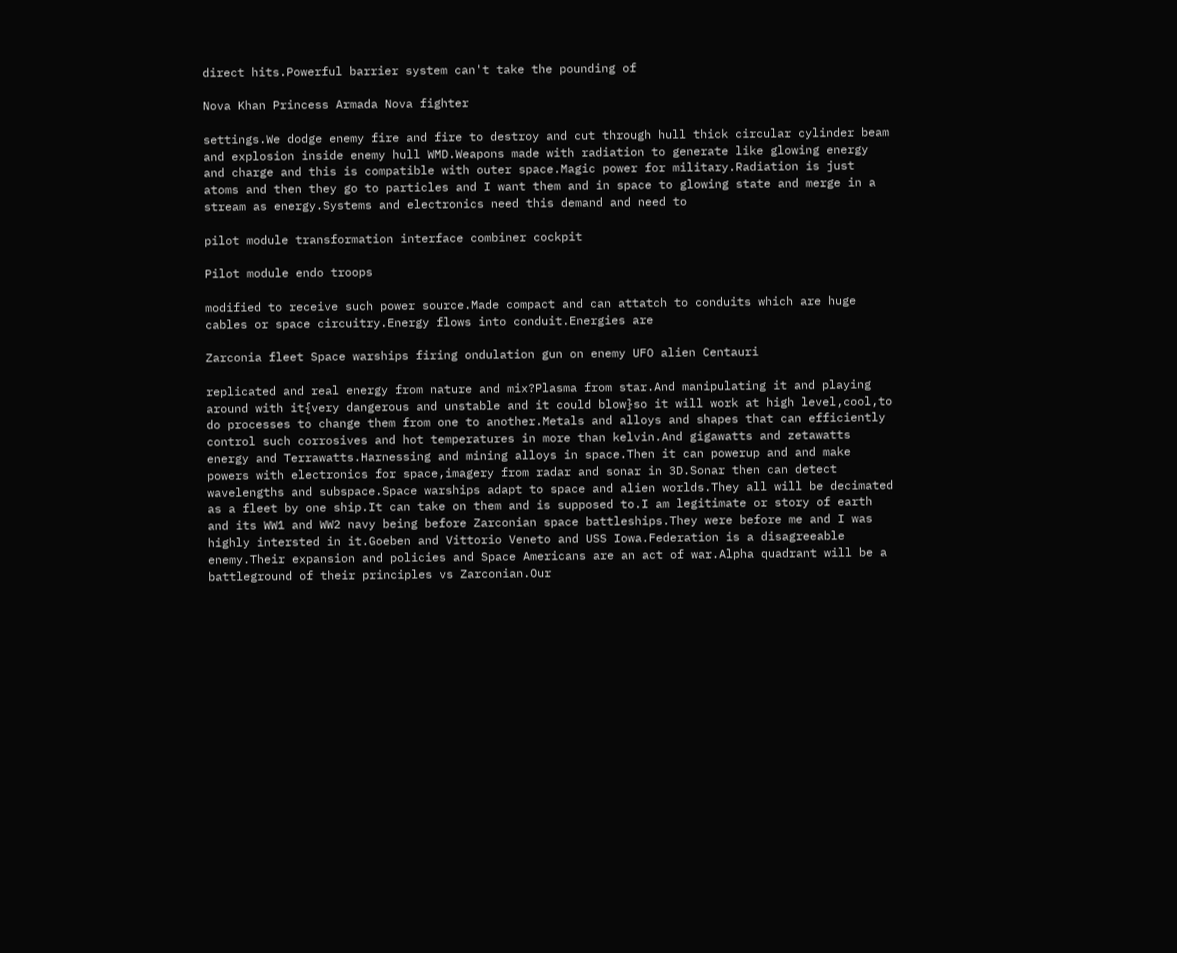direct hits.Powerful barrier system can't take the pounding of

Nova Khan Princess Armada Nova fighter

settings.We dodge enemy fire and fire to destroy and cut through hull thick circular cylinder beam and explosion inside enemy hull WMD.Weapons made with radiation to generate like glowing energy and charge and this is compatible with outer space.Magic power for military.Radiation is just atoms and then they go to particles and I want them and in space to glowing state and merge in a stream as energy.Systems and electronics need this demand and need to

pilot module transformation interface combiner cockpit

Pilot module endo troops

modified to receive such power source.Made compact and can attatch to conduits which are huge cables or space circuitry.Energy flows into conduit.Energies are

Zarconia fleet Space warships firing ondulation gun on enemy UFO alien Centauri

replicated and real energy from nature and mix?Plasma from star.And manipulating it and playing around with it{very dangerous and unstable and it could blow}so it will work at high level,cool,to do processes to change them from one to another.Metals and alloys and shapes that can efficiently control such corrosives and hot temperatures in more than kelvin.And gigawatts and zetawatts energy and Terrawatts.Harnessing and mining alloys in space.Then it can powerup and and make powers with electronics for space,imagery from radar and sonar in 3D.Sonar then can detect wavelengths and subspace.Space warships adapt to space and alien worlds.They all will be decimated as a fleet by one ship.It can take on them and is supposed to.I am legitimate or story of earth and its WW1 and WW2 navy being before Zarconian space battleships.They were before me and I was highly intersted in it.Goeben and Vittorio Veneto and USS Iowa.Federation is a disagreeable enemy.Their expansion and policies and Space Americans are an act of war.Alpha quadrant will be a battleground of their principles vs Zarconian.Our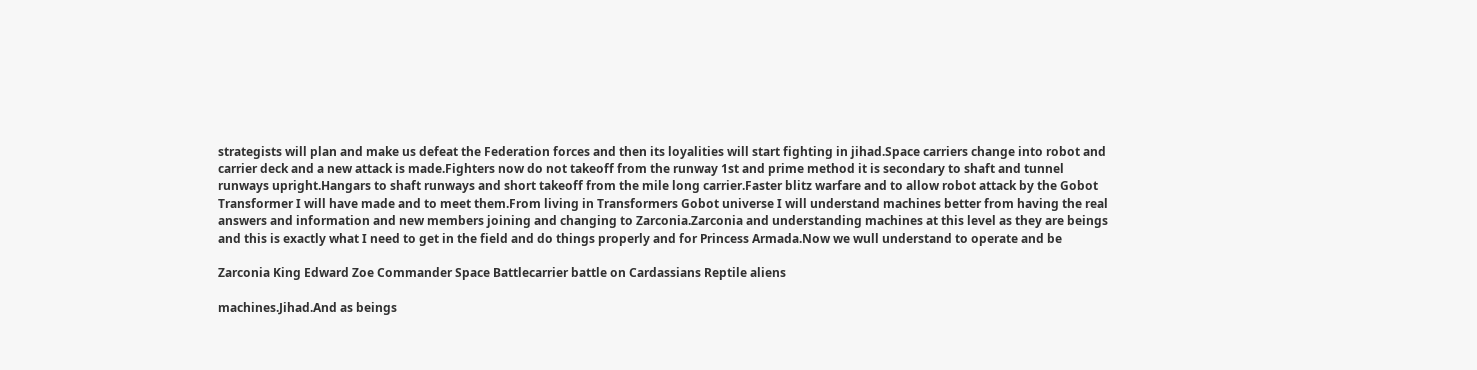strategists will plan and make us defeat the Federation forces and then its loyalities will start fighting in jihad.Space carriers change into robot and carrier deck and a new attack is made.Fighters now do not takeoff from the runway 1st and prime method it is secondary to shaft and tunnel runways upright.Hangars to shaft runways and short takeoff from the mile long carrier.Faster blitz warfare and to allow robot attack by the Gobot Transformer I will have made and to meet them.From living in Transformers Gobot universe I will understand machines better from having the real answers and information and new members joining and changing to Zarconia.Zarconia and understanding machines at this level as they are beings and this is exactly what I need to get in the field and do things properly and for Princess Armada.Now we wull understand to operate and be

Zarconia King Edward Zoe Commander Space Battlecarrier battle on Cardassians Reptile aliens

machines.Jihad.And as beings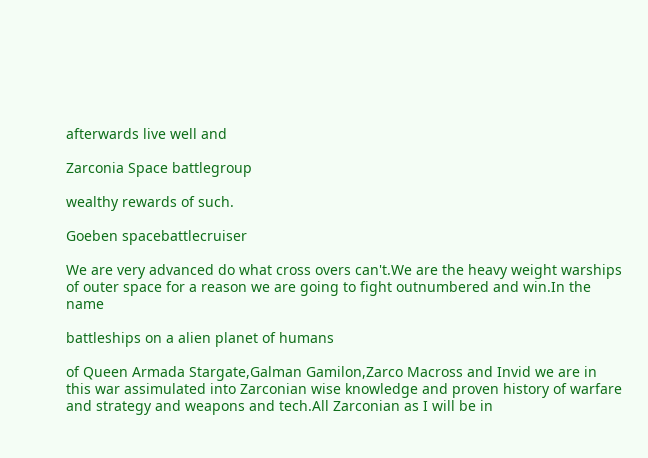afterwards live well and

Zarconia Space battlegroup

wealthy rewards of such.

Goeben spacebattlecruiser

We are very advanced do what cross overs can't.We are the heavy weight warships of outer space for a reason we are going to fight outnumbered and win.In the name

battleships on a alien planet of humans

of Queen Armada Stargate,Galman Gamilon,Zarco Macross and Invid we are in this war assimulated into Zarconian wise knowledge and proven history of warfare and strategy and weapons and tech.All Zarconian as I will be in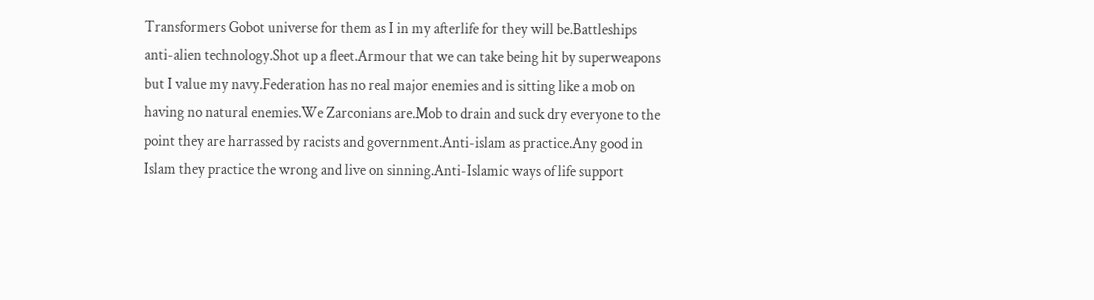Transformers Gobot universe for them as I in my afterlife for they will be.Battleships anti-alien technology.Shot up a fleet.Armour that we can take being hit by superweapons but I value my navy.Federation has no real major enemies and is sitting like a mob on having no natural enemies.We Zarconians are.Mob to drain and suck dry everyone to the point they are harrassed by racists and government.Anti-islam as practice.Any good in Islam they practice the wrong and live on sinning.Anti-Islamic ways of life support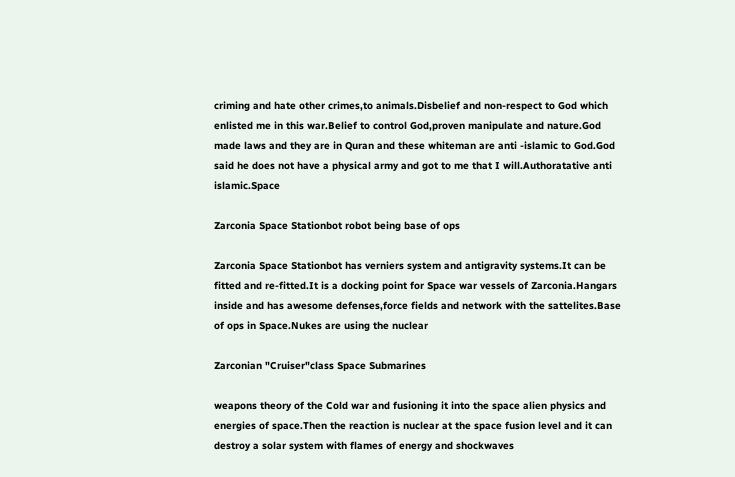criming and hate other crimes,to animals.Disbelief and non-respect to God which enlisted me in this war.Belief to control God,proven manipulate and nature.God made laws and they are in Quran and these whiteman are anti -islamic to God.God said he does not have a physical army and got to me that I will.Authoratative anti islamic.Space

Zarconia Space Stationbot robot being base of ops

Zarconia Space Stationbot has verniers system and antigravity systems.It can be fitted and re-fitted.It is a docking point for Space war vessels of Zarconia.Hangars inside and has awesome defenses,force fields and network with the sattelites.Base of ops in Space.Nukes are using the nuclear

Zarconian "Cruiser"class Space Submarines

weapons theory of the Cold war and fusioning it into the space alien physics and energies of space.Then the reaction is nuclear at the space fusion level and it can destroy a solar system with flames of energy and shockwaves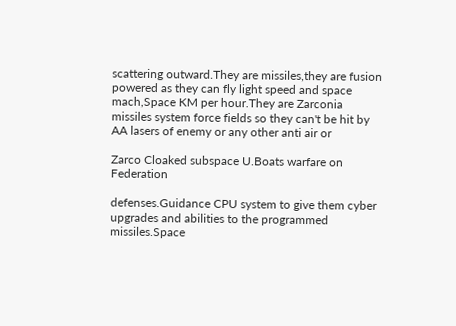scattering outward.They are missiles,they are fusion powered as they can fly light speed and space mach,Space KM per hour.They are Zarconia missiles system force fields so they can't be hit by AA lasers of enemy or any other anti air or

Zarco Cloaked subspace U.Boats warfare on Federation

defenses.Guidance CPU system to give them cyber upgrades and abilities to the programmed missiles.Space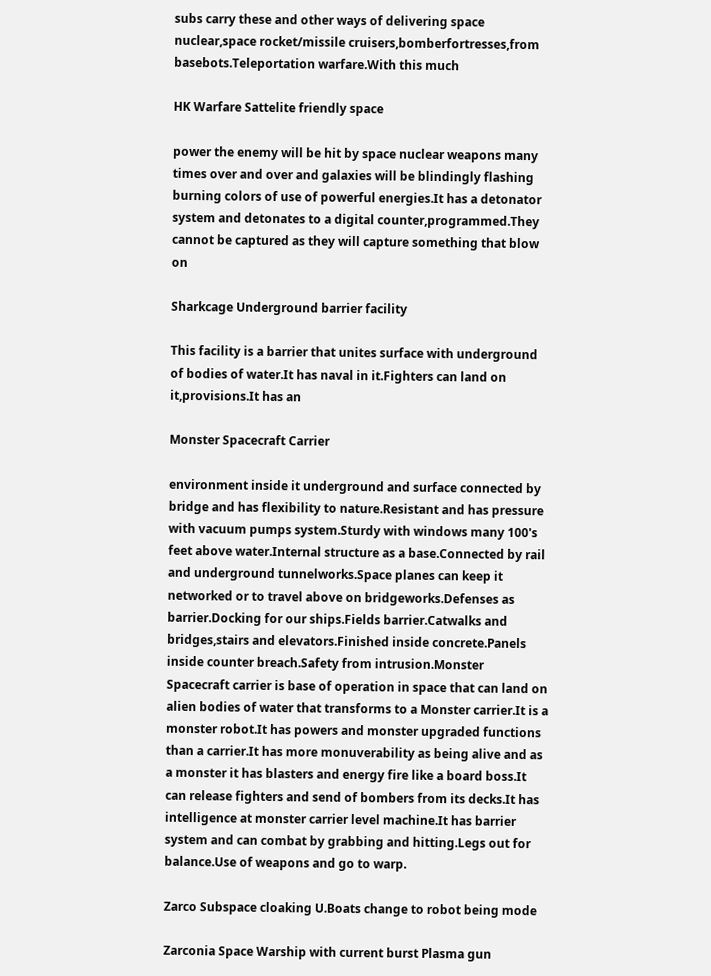subs carry these and other ways of delivering space nuclear,space rocket/missile cruisers,bomberfortresses,from basebots.Teleportation warfare.With this much

HK Warfare Sattelite friendly space

power the enemy will be hit by space nuclear weapons many times over and over and galaxies will be blindingly flashing burning colors of use of powerful energies.It has a detonator system and detonates to a digital counter,programmed.They cannot be captured as they will capture something that blow on

Sharkcage Underground barrier facility

This facility is a barrier that unites surface with underground of bodies of water.It has naval in it.Fighters can land on it,provisions.It has an

Monster Spacecraft Carrier

environment inside it underground and surface connected by bridge and has flexibility to nature.Resistant and has pressure with vacuum pumps system.Sturdy with windows many 100's feet above water.Internal structure as a base.Connected by rail and underground tunnelworks.Space planes can keep it networked or to travel above on bridgeworks.Defenses as barrier.Docking for our ships.Fields barrier.Catwalks and bridges,stairs and elevators.Finished inside concrete.Panels inside counter breach.Safety from intrusion.Monster Spacecraft carrier is base of operation in space that can land on alien bodies of water that transforms to a Monster carrier.It is a monster robot.It has powers and monster upgraded functions than a carrier.It has more monuverability as being alive and as a monster it has blasters and energy fire like a board boss.It can release fighters and send of bombers from its decks.It has intelligence at monster carrier level machine.It has barrier system and can combat by grabbing and hitting.Legs out for balance.Use of weapons and go to warp.

Zarco Subspace cloaking U.Boats change to robot being mode

Zarconia Space Warship with current burst Plasma gun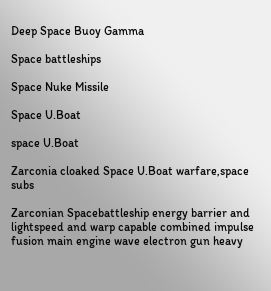Deep Space Buoy Gamma

Space battleships

Space Nuke Missile

Space U.Boat

space U.Boat

Zarconia cloaked Space U.Boat warfare,space subs

Zarconian Spacebattleship energy barrier and lightspeed and warp capable combined impulse fusion main engine wave electron gun heavy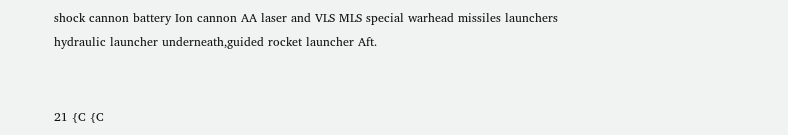shock cannon battery Ion cannon AA laser and VLS MLS special warhead missiles launchers hydraulic launcher underneath,guided rocket launcher Aft.


21 {C {C